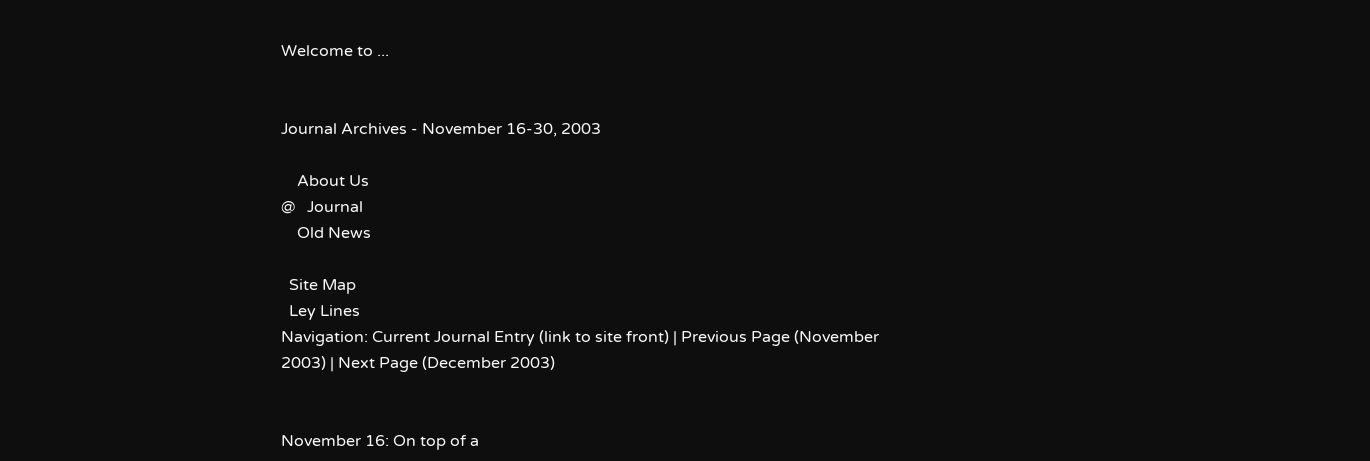Welcome to ...


Journal Archives - November 16-30, 2003

    About Us
@   Journal
    Old News

  Site Map
  Ley Lines
Navigation: Current Journal Entry (link to site front) | Previous Page (November 2003) | Next Page (December 2003)


November 16: On top of a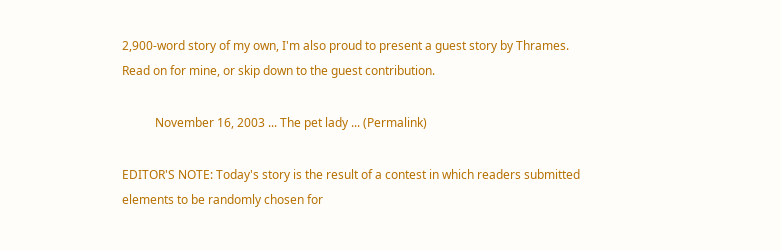2,900-word story of my own, I'm also proud to present a guest story by Thrames. Read on for mine, or skip down to the guest contribution.

           November 16, 2003 ... The pet lady ... (Permalink)

EDITOR'S NOTE: Today's story is the result of a contest in which readers submitted elements to be randomly chosen for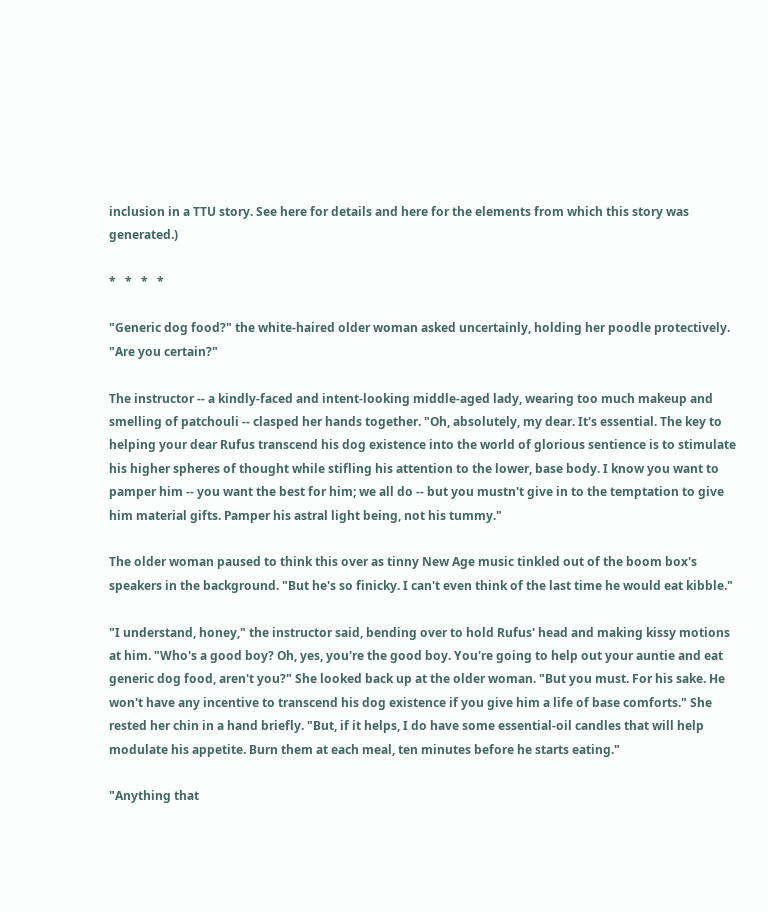inclusion in a TTU story. See here for details and here for the elements from which this story was generated.)

*   *   *   *

"Generic dog food?" the white-haired older woman asked uncertainly, holding her poodle protectively. "Are you certain?"

The instructor -- a kindly-faced and intent-looking middle-aged lady, wearing too much makeup and smelling of patchouli -- clasped her hands together. "Oh, absolutely, my dear. It's essential. The key to helping your dear Rufus transcend his dog existence into the world of glorious sentience is to stimulate his higher spheres of thought while stifling his attention to the lower, base body. I know you want to pamper him -- you want the best for him; we all do -- but you mustn't give in to the temptation to give him material gifts. Pamper his astral light being, not his tummy."

The older woman paused to think this over as tinny New Age music tinkled out of the boom box's speakers in the background. "But he's so finicky. I can't even think of the last time he would eat kibble."

"I understand, honey," the instructor said, bending over to hold Rufus' head and making kissy motions at him. "Who's a good boy? Oh, yes, you're the good boy. You're going to help out your auntie and eat generic dog food, aren't you?" She looked back up at the older woman. "But you must. For his sake. He won't have any incentive to transcend his dog existence if you give him a life of base comforts." She rested her chin in a hand briefly. "But, if it helps, I do have some essential-oil candles that will help modulate his appetite. Burn them at each meal, ten minutes before he starts eating."

"Anything that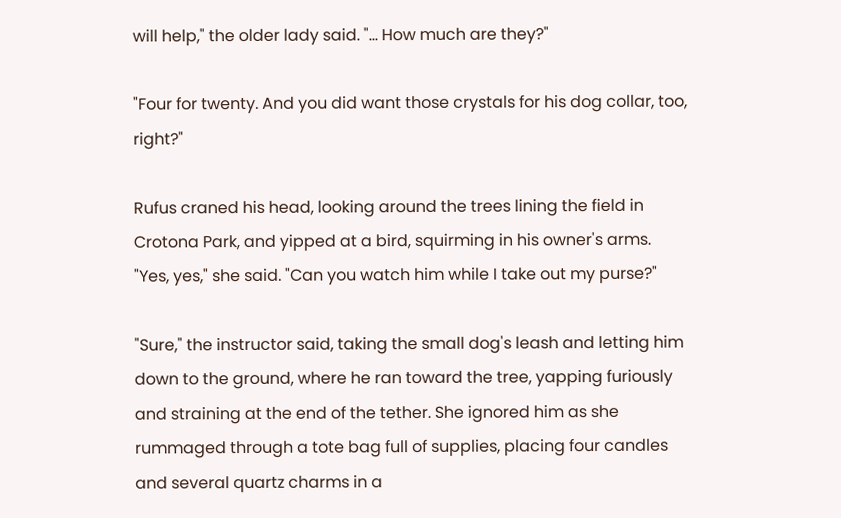will help," the older lady said. "... How much are they?"

"Four for twenty. And you did want those crystals for his dog collar, too, right?"

Rufus craned his head, looking around the trees lining the field in Crotona Park, and yipped at a bird, squirming in his owner's arms. "Yes, yes," she said. "Can you watch him while I take out my purse?"

"Sure," the instructor said, taking the small dog's leash and letting him down to the ground, where he ran toward the tree, yapping furiously and straining at the end of the tether. She ignored him as she rummaged through a tote bag full of supplies, placing four candles and several quartz charms in a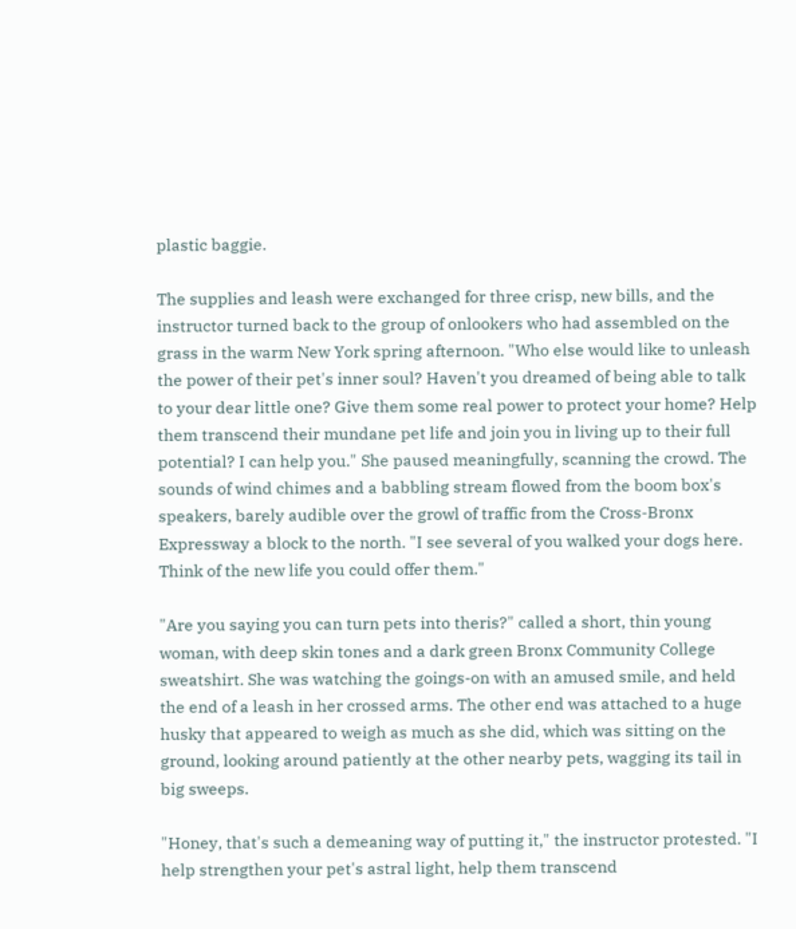plastic baggie.

The supplies and leash were exchanged for three crisp, new bills, and the instructor turned back to the group of onlookers who had assembled on the grass in the warm New York spring afternoon. "Who else would like to unleash the power of their pet's inner soul? Haven't you dreamed of being able to talk to your dear little one? Give them some real power to protect your home? Help them transcend their mundane pet life and join you in living up to their full potential? I can help you." She paused meaningfully, scanning the crowd. The sounds of wind chimes and a babbling stream flowed from the boom box's speakers, barely audible over the growl of traffic from the Cross-Bronx Expressway a block to the north. "I see several of you walked your dogs here. Think of the new life you could offer them."

"Are you saying you can turn pets into theris?" called a short, thin young woman, with deep skin tones and a dark green Bronx Community College sweatshirt. She was watching the goings-on with an amused smile, and held the end of a leash in her crossed arms. The other end was attached to a huge husky that appeared to weigh as much as she did, which was sitting on the ground, looking around patiently at the other nearby pets, wagging its tail in big sweeps.

"Honey, that's such a demeaning way of putting it," the instructor protested. "I help strengthen your pet's astral light, help them transcend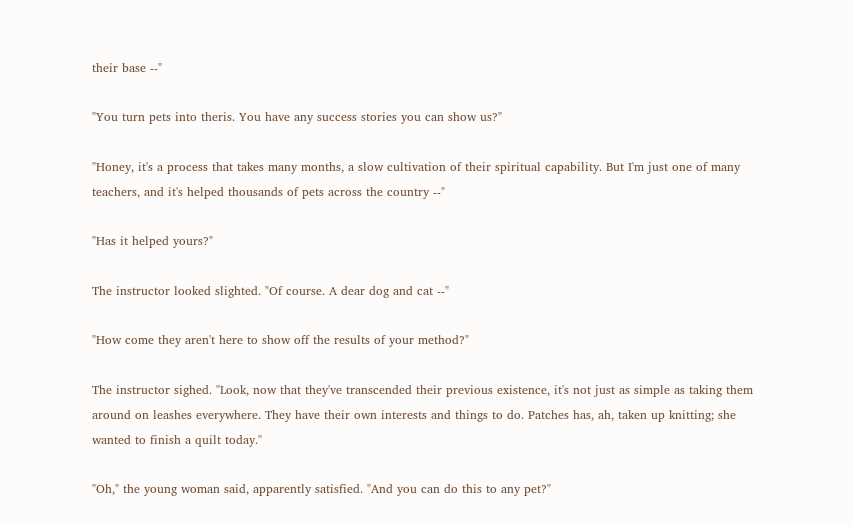their base --"

"You turn pets into theris. You have any success stories you can show us?"

"Honey, it's a process that takes many months, a slow cultivation of their spiritual capability. But I'm just one of many teachers, and it's helped thousands of pets across the country --"

"Has it helped yours?"

The instructor looked slighted. "Of course. A dear dog and cat --"

"How come they aren't here to show off the results of your method?"

The instructor sighed. "Look, now that they've transcended their previous existence, it's not just as simple as taking them around on leashes everywhere. They have their own interests and things to do. Patches has, ah, taken up knitting; she wanted to finish a quilt today."

"Oh," the young woman said, apparently satisfied. "And you can do this to any pet?"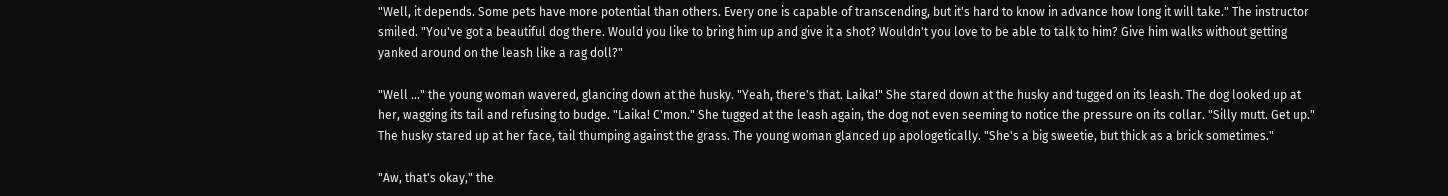"Well, it depends. Some pets have more potential than others. Every one is capable of transcending, but it's hard to know in advance how long it will take." The instructor smiled. "You've got a beautiful dog there. Would you like to bring him up and give it a shot? Wouldn't you love to be able to talk to him? Give him walks without getting yanked around on the leash like a rag doll?"

"Well ..." the young woman wavered, glancing down at the husky. "Yeah, there's that. Laika!" She stared down at the husky and tugged on its leash. The dog looked up at her, wagging its tail and refusing to budge. "Laika! C'mon." She tugged at the leash again, the dog not even seeming to notice the pressure on its collar. "Silly mutt. Get up." The husky stared up at her face, tail thumping against the grass. The young woman glanced up apologetically. "She's a big sweetie, but thick as a brick sometimes."

"Aw, that's okay," the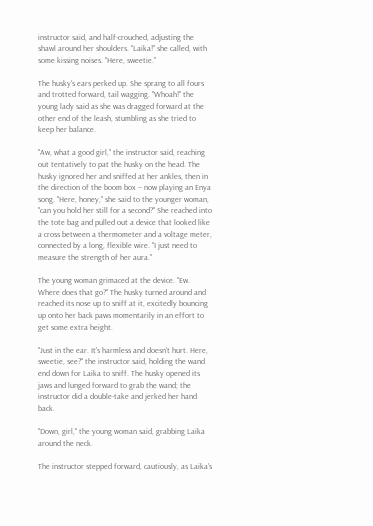instructor said, and half-crouched, adjusting the shawl around her shoulders. "Laika!" she called, with some kissing noises. "Here, sweetie."

The husky's ears perked up. She sprang to all fours and trotted forward, tail wagging. "Whoah!" the young lady said as she was dragged forward at the other end of the leash, stumbling as she tried to keep her balance.

"Aw, what a good girl," the instructor said, reaching out tentatively to pat the husky on the head. The husky ignored her and sniffed at her ankles, then in the direction of the boom box -- now playing an Enya song. "Here, honey," she said to the younger woman, "can you hold her still for a second?" She reached into the tote bag and pulled out a device that looked like a cross between a thermometer and a voltage meter, connected by a long, flexible wire. "I just need to measure the strength of her aura."

The young woman grimaced at the device. "Ew. Where does that go?" The husky turned around and reached its nose up to sniff at it, excitedly bouncing up onto her back paws momentarily in an effort to get some extra height.

"Just in the ear. It's harmless and doesn't hurt. Here, sweetie, see?" the instructor said, holding the wand end down for Laika to sniff. The husky opened its jaws and lunged forward to grab the wand; the instructor did a double-take and jerked her hand back.

"Down, girl," the young woman said, grabbing Laika around the neck.

The instructor stepped forward, cautiously, as Laika's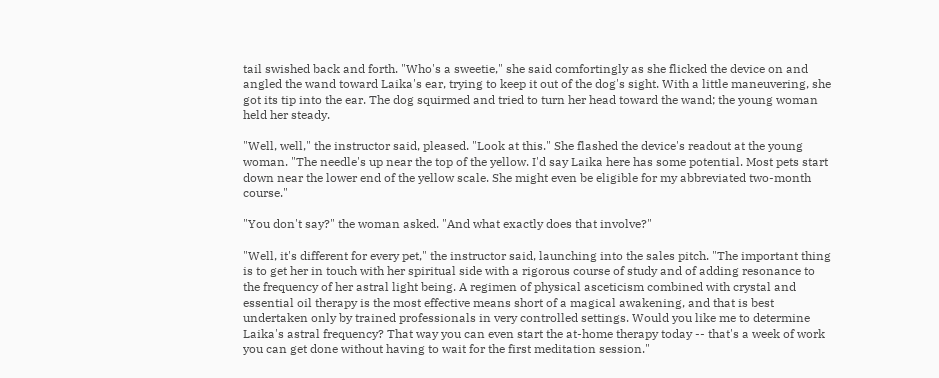tail swished back and forth. "Who's a sweetie," she said comfortingly as she flicked the device on and angled the wand toward Laika's ear, trying to keep it out of the dog's sight. With a little maneuvering, she got its tip into the ear. The dog squirmed and tried to turn her head toward the wand; the young woman held her steady.

"Well, well," the instructor said, pleased. "Look at this." She flashed the device's readout at the young woman. "The needle's up near the top of the yellow. I'd say Laika here has some potential. Most pets start down near the lower end of the yellow scale. She might even be eligible for my abbreviated two-month course."

"You don't say?" the woman asked. "And what exactly does that involve?"

"Well, it's different for every pet," the instructor said, launching into the sales pitch. "The important thing is to get her in touch with her spiritual side with a rigorous course of study and of adding resonance to the frequency of her astral light being. A regimen of physical asceticism combined with crystal and essential oil therapy is the most effective means short of a magical awakening, and that is best undertaken only by trained professionals in very controlled settings. Would you like me to determine Laika's astral frequency? That way you can even start the at-home therapy today -- that's a week of work you can get done without having to wait for the first meditation session."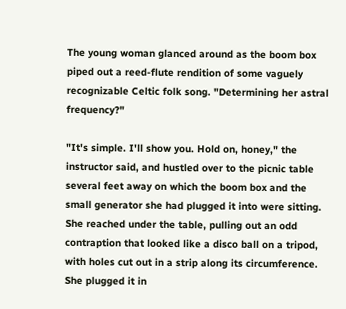The young woman glanced around as the boom box piped out a reed-flute rendition of some vaguely recognizable Celtic folk song. "Determining her astral frequency?"

"It's simple. I'll show you. Hold on, honey," the instructor said, and hustled over to the picnic table several feet away on which the boom box and the small generator she had plugged it into were sitting. She reached under the table, pulling out an odd contraption that looked like a disco ball on a tripod, with holes cut out in a strip along its circumference. She plugged it in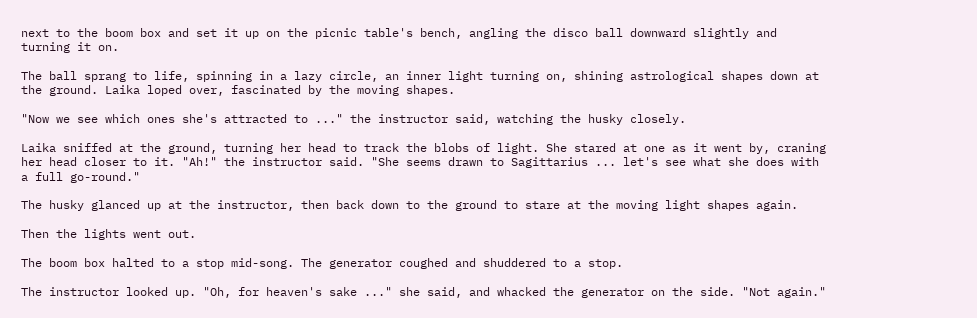next to the boom box and set it up on the picnic table's bench, angling the disco ball downward slightly and turning it on.

The ball sprang to life, spinning in a lazy circle, an inner light turning on, shining astrological shapes down at the ground. Laika loped over, fascinated by the moving shapes.

"Now we see which ones she's attracted to ..." the instructor said, watching the husky closely.

Laika sniffed at the ground, turning her head to track the blobs of light. She stared at one as it went by, craning her head closer to it. "Ah!" the instructor said. "She seems drawn to Sagittarius ... let's see what she does with a full go-round."

The husky glanced up at the instructor, then back down to the ground to stare at the moving light shapes again.

Then the lights went out.

The boom box halted to a stop mid-song. The generator coughed and shuddered to a stop.

The instructor looked up. "Oh, for heaven's sake ..." she said, and whacked the generator on the side. "Not again."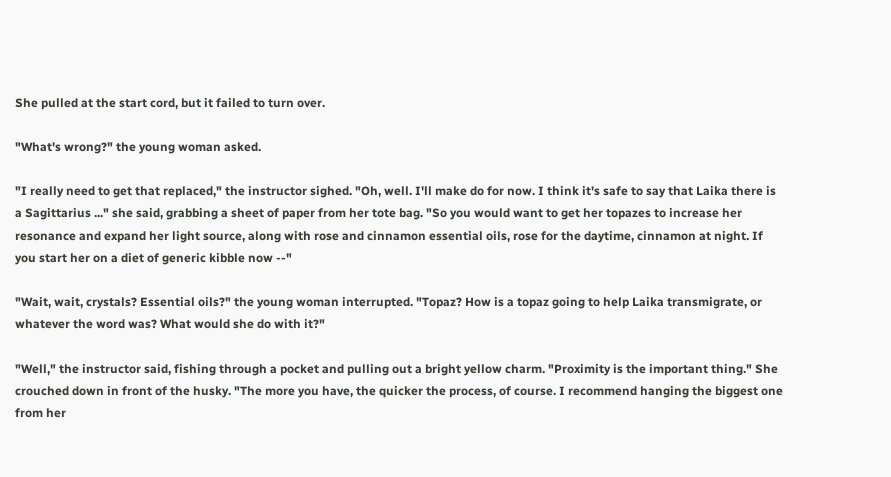She pulled at the start cord, but it failed to turn over.

"What's wrong?" the young woman asked.

"I really need to get that replaced," the instructor sighed. "Oh, well. I'll make do for now. I think it's safe to say that Laika there is a Sagittarius ..." she said, grabbing a sheet of paper from her tote bag. "So you would want to get her topazes to increase her resonance and expand her light source, along with rose and cinnamon essential oils, rose for the daytime, cinnamon at night. If you start her on a diet of generic kibble now --"

"Wait, wait, crystals? Essential oils?" the young woman interrupted. "Topaz? How is a topaz going to help Laika transmigrate, or whatever the word was? What would she do with it?"

"Well," the instructor said, fishing through a pocket and pulling out a bright yellow charm. "Proximity is the important thing." She crouched down in front of the husky. "The more you have, the quicker the process, of course. I recommend hanging the biggest one from her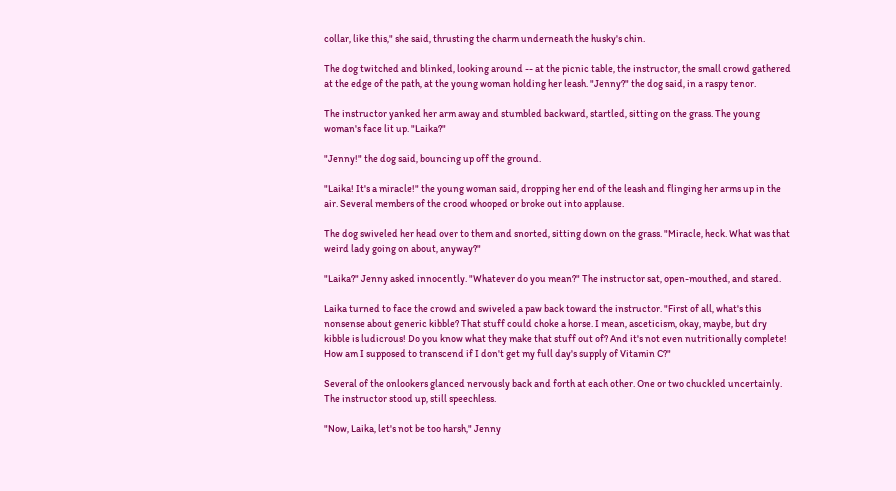collar, like this," she said, thrusting the charm underneath the husky's chin.

The dog twitched and blinked, looking around -- at the picnic table, the instructor, the small crowd gathered at the edge of the path, at the young woman holding her leash. "Jenny?" the dog said, in a raspy tenor.

The instructor yanked her arm away and stumbled backward, startled, sitting on the grass. The young woman's face lit up. "Laika?"

"Jenny!" the dog said, bouncing up off the ground.

"Laika! It's a miracle!" the young woman said, dropping her end of the leash and flinging her arms up in the air. Several members of the crood whooped or broke out into applause.

The dog swiveled her head over to them and snorted, sitting down on the grass. "Miracle, heck. What was that weird lady going on about, anyway?"

"Laika?" Jenny asked innocently. "Whatever do you mean?" The instructor sat, open-mouthed, and stared.

Laika turned to face the crowd and swiveled a paw back toward the instructor. "First of all, what's this nonsense about generic kibble? That stuff could choke a horse. I mean, asceticism, okay, maybe, but dry kibble is ludicrous! Do you know what they make that stuff out of? And it's not even nutritionally complete! How am I supposed to transcend if I don't get my full day's supply of Vitamin C?"

Several of the onlookers glanced nervously back and forth at each other. One or two chuckled uncertainly. The instructor stood up, still speechless.

"Now, Laika, let's not be too harsh," Jenny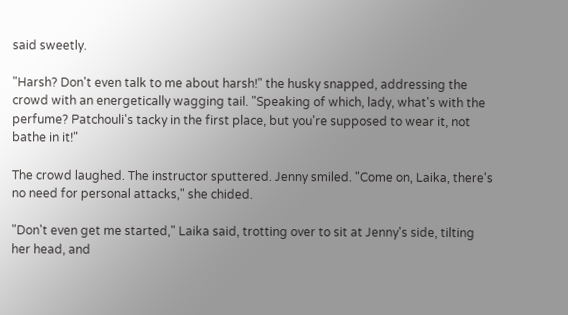said sweetly.

"Harsh? Don't even talk to me about harsh!" the husky snapped, addressing the crowd with an energetically wagging tail. "Speaking of which, lady, what's with the perfume? Patchouli's tacky in the first place, but you're supposed to wear it, not bathe in it!"

The crowd laughed. The instructor sputtered. Jenny smiled. "Come on, Laika, there's no need for personal attacks," she chided.

"Don't even get me started," Laika said, trotting over to sit at Jenny's side, tilting her head, and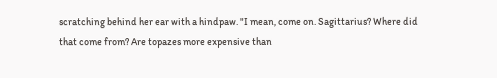scratching behind her ear with a hindpaw. "I mean, come on. Sagittarius? Where did that come from? Are topazes more expensive than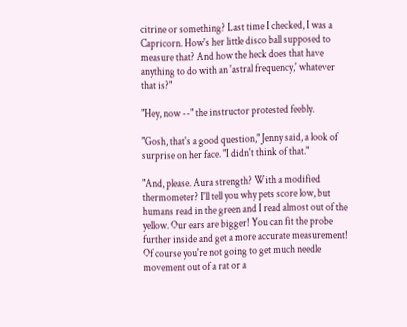citrine or something? Last time I checked, I was a Capricorn. How's her little disco ball supposed to measure that? And how the heck does that have anything to do with an 'astral frequency,' whatever that is?"

"Hey, now --" the instructor protested feebly.

"Gosh, that's a good question," Jenny said, a look of surprise on her face. "I didn't think of that."

"And, please. Aura strength? With a modified thermometer? I'll tell you why pets score low, but humans read in the green and I read almost out of the yellow. Our ears are bigger! You can fit the probe further inside and get a more accurate measurement! Of course you're not going to get much needle movement out of a rat or a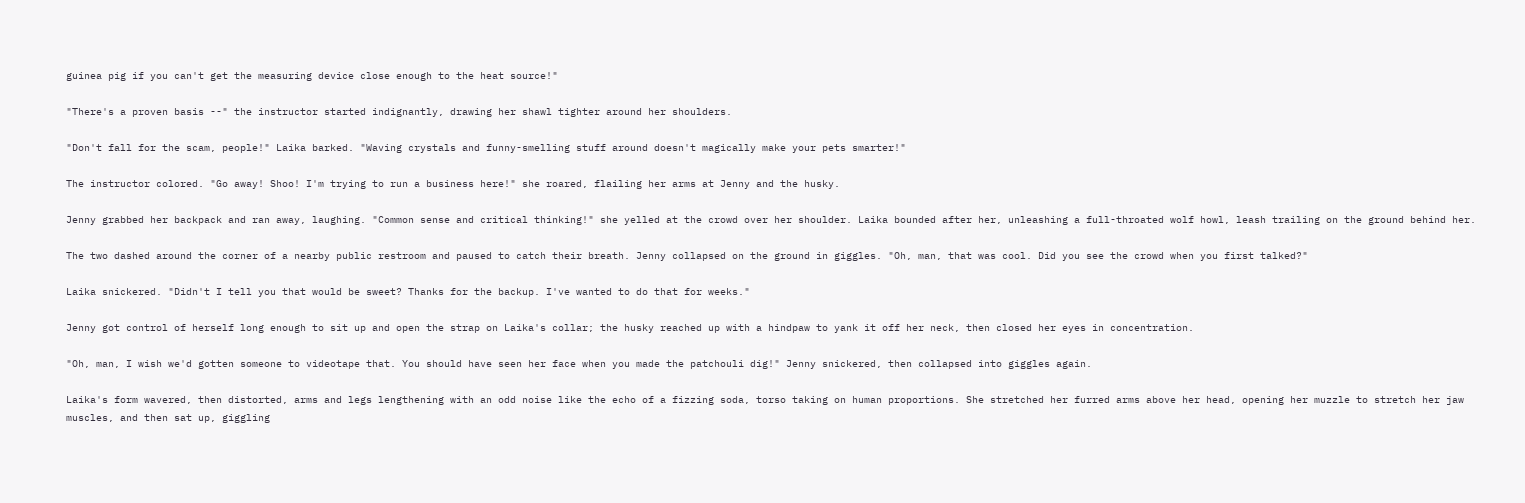guinea pig if you can't get the measuring device close enough to the heat source!"

"There's a proven basis --" the instructor started indignantly, drawing her shawl tighter around her shoulders.

"Don't fall for the scam, people!" Laika barked. "Waving crystals and funny-smelling stuff around doesn't magically make your pets smarter!"

The instructor colored. "Go away! Shoo! I'm trying to run a business here!" she roared, flailing her arms at Jenny and the husky.

Jenny grabbed her backpack and ran away, laughing. "Common sense and critical thinking!" she yelled at the crowd over her shoulder. Laika bounded after her, unleashing a full-throated wolf howl, leash trailing on the ground behind her.

The two dashed around the corner of a nearby public restroom and paused to catch their breath. Jenny collapsed on the ground in giggles. "Oh, man, that was cool. Did you see the crowd when you first talked?"

Laika snickered. "Didn't I tell you that would be sweet? Thanks for the backup. I've wanted to do that for weeks."

Jenny got control of herself long enough to sit up and open the strap on Laika's collar; the husky reached up with a hindpaw to yank it off her neck, then closed her eyes in concentration.

"Oh, man, I wish we'd gotten someone to videotape that. You should have seen her face when you made the patchouli dig!" Jenny snickered, then collapsed into giggles again.

Laika's form wavered, then distorted, arms and legs lengthening with an odd noise like the echo of a fizzing soda, torso taking on human proportions. She stretched her furred arms above her head, opening her muzzle to stretch her jaw muscles, and then sat up, giggling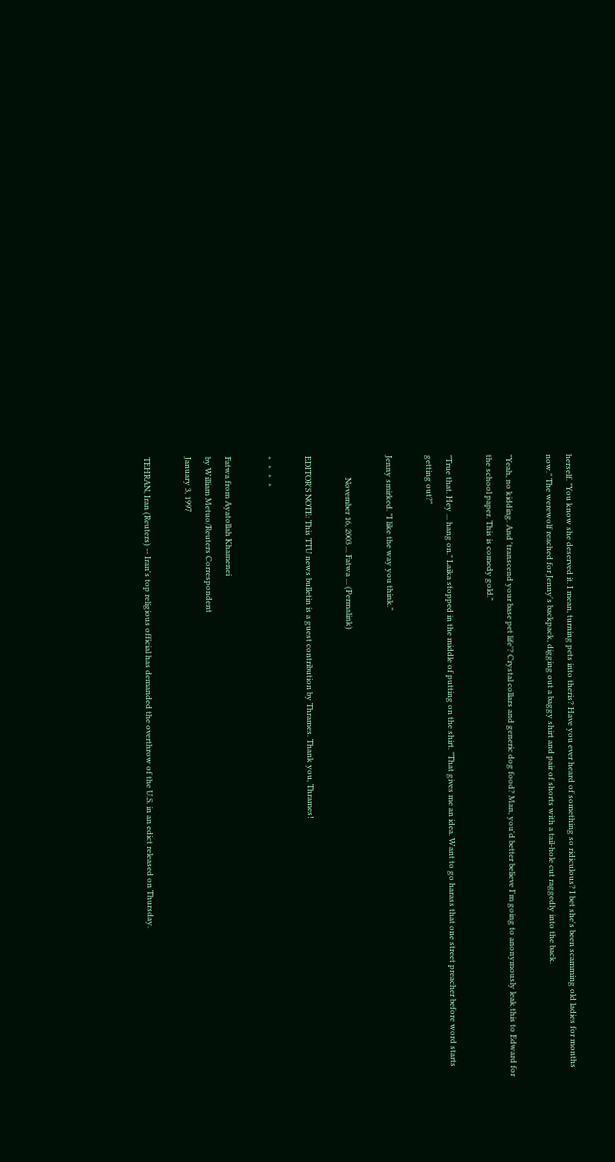herself. "You know she deserved it. I mean, turning pets into theris? Have you ever heard of something so ridiculous? I bet she's been scamming old ladies for months now." The werewolf reached for Jenny's backpack, digging out a baggy shirt and pair of shorts with a tail-hole cut raggedly into the back.

"Yeah, no kidding. And 'transcend your base pet life'? Crystal collars and generic dog food? Man, you'd better believe I'm going to anonymously leak this to Edward for the school paper. This is comedy gold."

"True that. Hey ... hang on." Laika stopped in the middle of putting on the shirt. "That gives me an idea. Want to go harass that one street preacher before word starts getting out?"

Jenny smirked. "I like the way you think."

           November 16, 2003 ... Fatwa ... (Permalink)

EDITOR'S NOTE: This TTU news bulletin is a guest contribution by Thrames. Thank you, Thrames!

*   *   *   *

Fatwa from Ayatollah Khamenei
by William Metuo/Reuters Correspondent
January 3, 1997

TEHRAN, Iran (Reuters) -- Iran's top religious official has demanded the overthrow of the U.S. in an edict released on Thursday.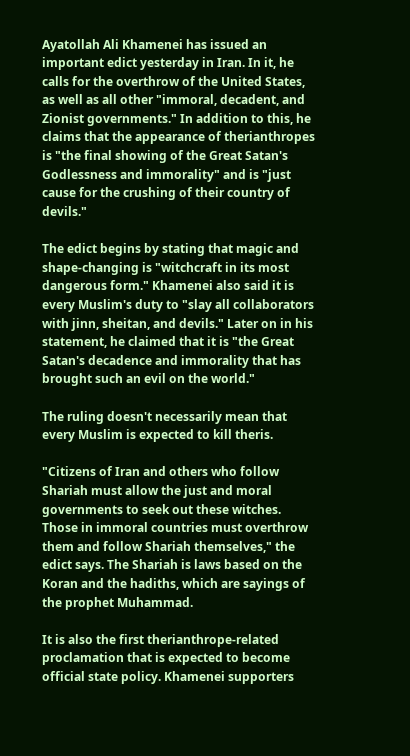Ayatollah Ali Khamenei has issued an important edict yesterday in Iran. In it, he calls for the overthrow of the United States, as well as all other "immoral, decadent, and Zionist governments." In addition to this, he claims that the appearance of therianthropes is "the final showing of the Great Satan's Godlessness and immorality" and is "just cause for the crushing of their country of devils."

The edict begins by stating that magic and shape-changing is "witchcraft in its most dangerous form." Khamenei also said it is every Muslim's duty to "slay all collaborators with jinn, sheitan, and devils." Later on in his statement, he claimed that it is "the Great Satan's decadence and immorality that has brought such an evil on the world."

The ruling doesn't necessarily mean that every Muslim is expected to kill theris.

"Citizens of Iran and others who follow Shariah must allow the just and moral governments to seek out these witches. Those in immoral countries must overthrow them and follow Shariah themselves," the edict says. The Shariah is laws based on the Koran and the hadiths, which are sayings of the prophet Muhammad.

It is also the first therianthrope-related proclamation that is expected to become official state policy. Khamenei supporters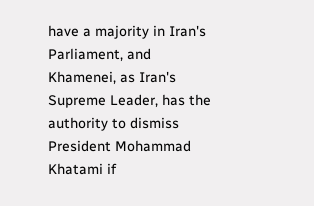have a majority in Iran's Parliament, and Khamenei, as Iran's Supreme Leader, has the authority to dismiss President Mohammad Khatami if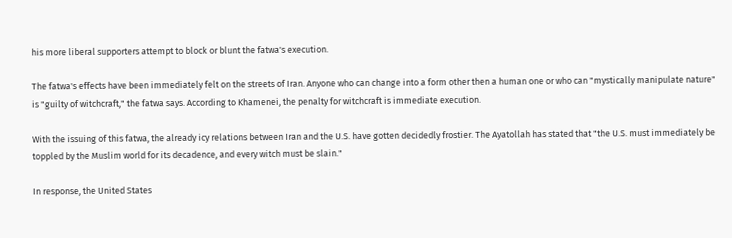his more liberal supporters attempt to block or blunt the fatwa's execution.

The fatwa's effects have been immediately felt on the streets of Iran. Anyone who can change into a form other then a human one or who can "mystically manipulate nature" is "guilty of witchcraft," the fatwa says. According to Khamenei, the penalty for witchcraft is immediate execution.

With the issuing of this fatwa, the already icy relations between Iran and the U.S. have gotten decidedly frostier. The Ayatollah has stated that "the U.S. must immediately be toppled by the Muslim world for its decadence, and every witch must be slain."

In response, the United States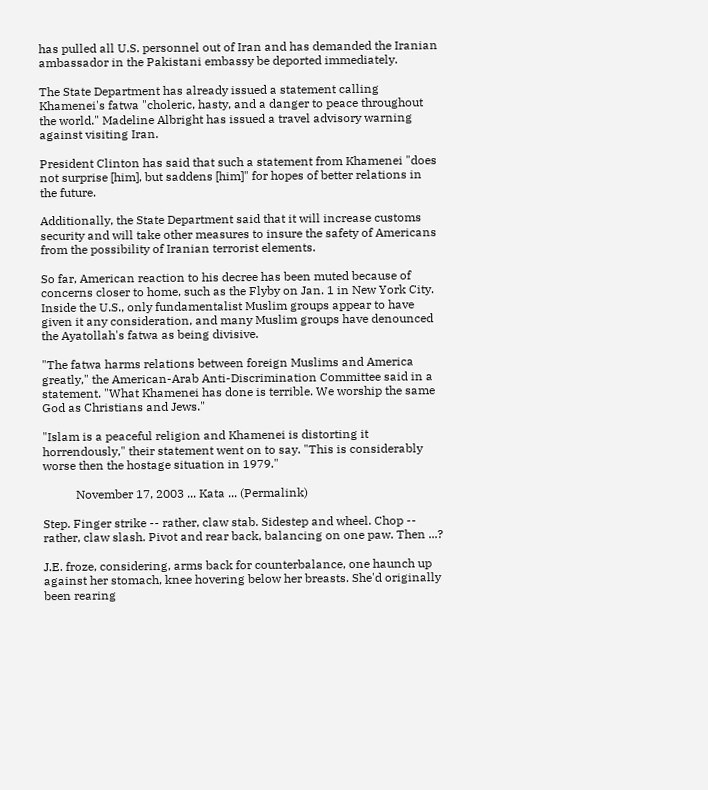has pulled all U.S. personnel out of Iran and has demanded the Iranian ambassador in the Pakistani embassy be deported immediately.

The State Department has already issued a statement calling Khamenei's fatwa "choleric, hasty, and a danger to peace throughout the world." Madeline Albright has issued a travel advisory warning against visiting Iran.

President Clinton has said that such a statement from Khamenei "does not surprise [him], but saddens [him]" for hopes of better relations in the future.

Additionally, the State Department said that it will increase customs security and will take other measures to insure the safety of Americans from the possibility of Iranian terrorist elements.

So far, American reaction to his decree has been muted because of concerns closer to home, such as the Flyby on Jan. 1 in New York City. Inside the U.S., only fundamentalist Muslim groups appear to have given it any consideration, and many Muslim groups have denounced the Ayatollah's fatwa as being divisive.

"The fatwa harms relations between foreign Muslims and America greatly," the American-Arab Anti-Discrimination Committee said in a statement. "What Khamenei has done is terrible. We worship the same God as Christians and Jews."

"Islam is a peaceful religion and Khamenei is distorting it horrendously," their statement went on to say. "This is considerably worse then the hostage situation in 1979."

           November 17, 2003 ... Kata ... (Permalink)

Step. Finger strike -- rather, claw stab. Sidestep and wheel. Chop -- rather, claw slash. Pivot and rear back, balancing on one paw. Then ...?

J.E. froze, considering, arms back for counterbalance, one haunch up against her stomach, knee hovering below her breasts. She'd originally been rearing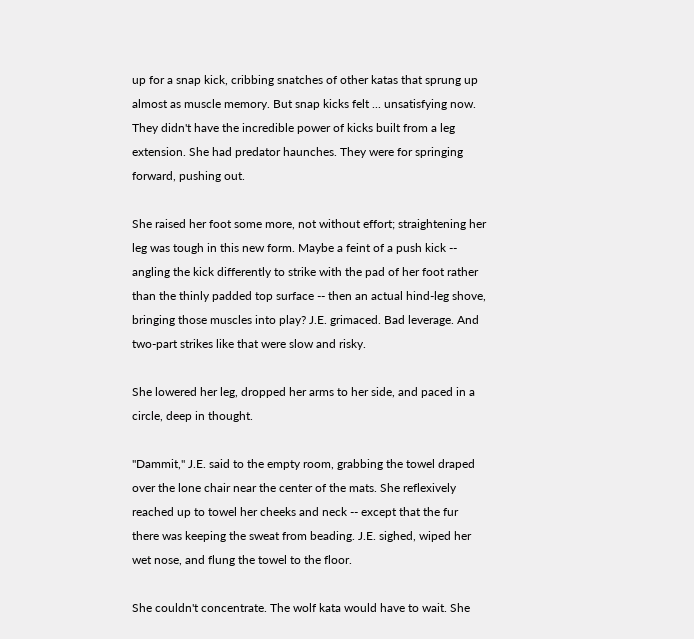up for a snap kick, cribbing snatches of other katas that sprung up almost as muscle memory. But snap kicks felt ... unsatisfying now. They didn't have the incredible power of kicks built from a leg extension. She had predator haunches. They were for springing forward, pushing out.

She raised her foot some more, not without effort; straightening her leg was tough in this new form. Maybe a feint of a push kick -- angling the kick differently to strike with the pad of her foot rather than the thinly padded top surface -- then an actual hind-leg shove, bringing those muscles into play? J.E. grimaced. Bad leverage. And two-part strikes like that were slow and risky.

She lowered her leg, dropped her arms to her side, and paced in a circle, deep in thought.

"Dammit," J.E. said to the empty room, grabbing the towel draped over the lone chair near the center of the mats. She reflexively reached up to towel her cheeks and neck -- except that the fur there was keeping the sweat from beading. J.E. sighed, wiped her wet nose, and flung the towel to the floor.

She couldn't concentrate. The wolf kata would have to wait. She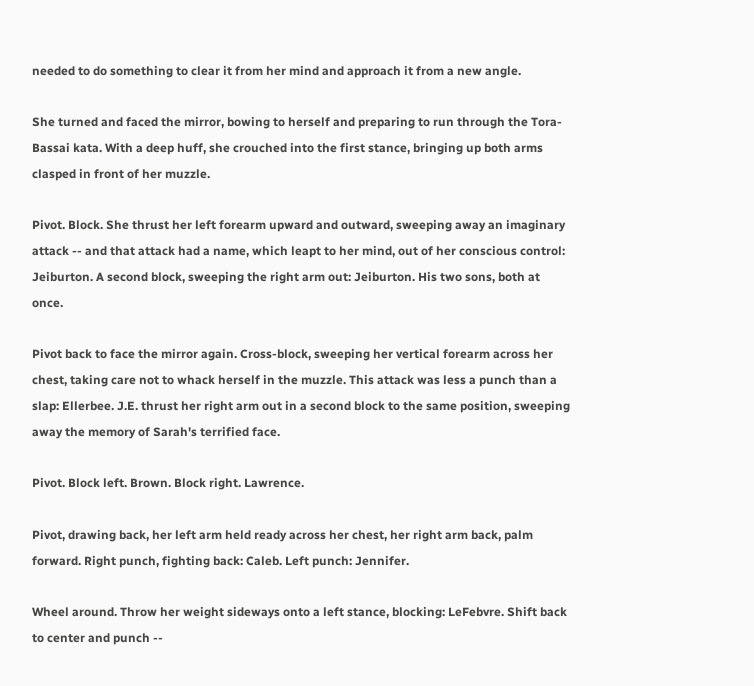needed to do something to clear it from her mind and approach it from a new angle.

She turned and faced the mirror, bowing to herself and preparing to run through the Tora-Bassai kata. With a deep huff, she crouched into the first stance, bringing up both arms clasped in front of her muzzle.

Pivot. Block. She thrust her left forearm upward and outward, sweeping away an imaginary attack -- and that attack had a name, which leapt to her mind, out of her conscious control: Jeiburton. A second block, sweeping the right arm out: Jeiburton. His two sons, both at once.

Pivot back to face the mirror again. Cross-block, sweeping her vertical forearm across her chest, taking care not to whack herself in the muzzle. This attack was less a punch than a slap: Ellerbee. J.E. thrust her right arm out in a second block to the same position, sweeping away the memory of Sarah's terrified face.

Pivot. Block left. Brown. Block right. Lawrence.

Pivot, drawing back, her left arm held ready across her chest, her right arm back, palm forward. Right punch, fighting back: Caleb. Left punch: Jennifer.

Wheel around. Throw her weight sideways onto a left stance, blocking: LeFebvre. Shift back to center and punch --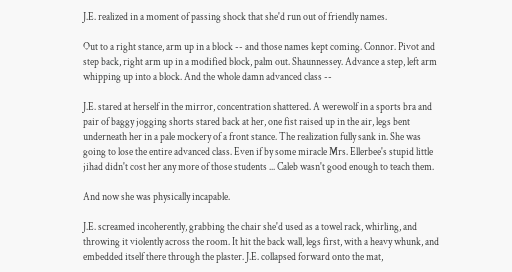J.E. realized in a moment of passing shock that she'd run out of friendly names.

Out to a right stance, arm up in a block -- and those names kept coming. Connor. Pivot and step back, right arm up in a modified block, palm out. Shaunnessey. Advance a step, left arm whipping up into a block. And the whole damn advanced class --

J.E. stared at herself in the mirror, concentration shattered. A werewolf in a sports bra and pair of baggy jogging shorts stared back at her, one fist raised up in the air, legs bent underneath her in a pale mockery of a front stance. The realization fully sank in. She was going to lose the entire advanced class. Even if by some miracle Mrs. Ellerbee's stupid little jihad didn't cost her any more of those students ... Caleb wasn't good enough to teach them.

And now she was physically incapable.

J.E. screamed incoherently, grabbing the chair she'd used as a towel rack, whirling, and throwing it violently across the room. It hit the back wall, legs first, with a heavy whunk, and embedded itself there through the plaster. J.E. collapsed forward onto the mat,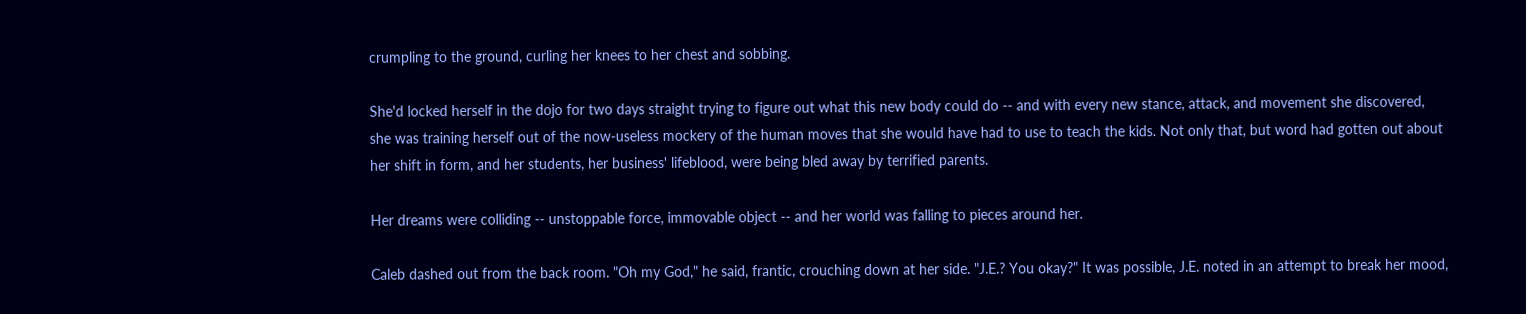crumpling to the ground, curling her knees to her chest and sobbing.

She'd locked herself in the dojo for two days straight trying to figure out what this new body could do -- and with every new stance, attack, and movement she discovered, she was training herself out of the now-useless mockery of the human moves that she would have had to use to teach the kids. Not only that, but word had gotten out about her shift in form, and her students, her business' lifeblood, were being bled away by terrified parents.

Her dreams were colliding -- unstoppable force, immovable object -- and her world was falling to pieces around her.

Caleb dashed out from the back room. "Oh my God," he said, frantic, crouching down at her side. "J.E.? You okay?" It was possible, J.E. noted in an attempt to break her mood,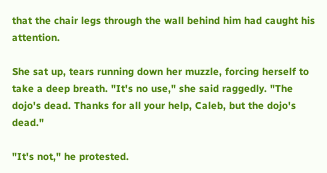that the chair legs through the wall behind him had caught his attention.

She sat up, tears running down her muzzle, forcing herself to take a deep breath. "It's no use," she said raggedly. "The dojo's dead. Thanks for all your help, Caleb, but the dojo's dead."

"It's not," he protested.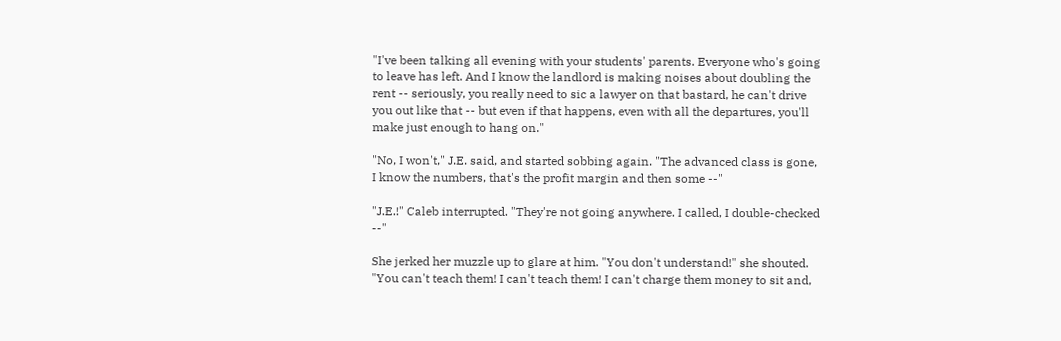"I've been talking all evening with your students' parents. Everyone who's going to leave has left. And I know the landlord is making noises about doubling the rent -- seriously, you really need to sic a lawyer on that bastard, he can't drive you out like that -- but even if that happens, even with all the departures, you'll make just enough to hang on."

"No, I won't," J.E. said, and started sobbing again. "The advanced class is gone, I know the numbers, that's the profit margin and then some --"

"J.E.!" Caleb interrupted. "They're not going anywhere. I called, I double-checked --"

She jerked her muzzle up to glare at him. "You don't understand!" she shouted. "You can't teach them! I can't teach them! I can't charge them money to sit and,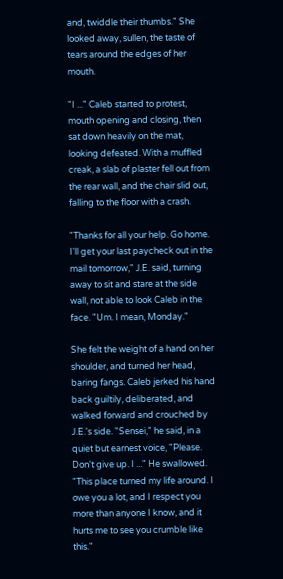and, twiddle their thumbs." She looked away, sullen, the taste of tears around the edges of her mouth.

"I ..." Caleb started to protest, mouth opening and closing, then sat down heavily on the mat, looking defeated. With a muffled creak, a slab of plaster fell out from the rear wall, and the chair slid out, falling to the floor with a crash.

"Thanks for all your help. Go home. I'll get your last paycheck out in the mail tomorrow," J.E. said, turning away to sit and stare at the side wall, not able to look Caleb in the face. "Um. I mean, Monday."

She felt the weight of a hand on her shoulder, and turned her head, baring fangs. Caleb jerked his hand back guiltily, deliberated, and walked forward and crouched by J.E.'s side. "Sensei," he said, in a quiet but earnest voice, "Please. Don't give up. I ..." He swallowed. "This place turned my life around. I owe you a lot, and I respect you more than anyone I know, and it hurts me to see you crumble like this."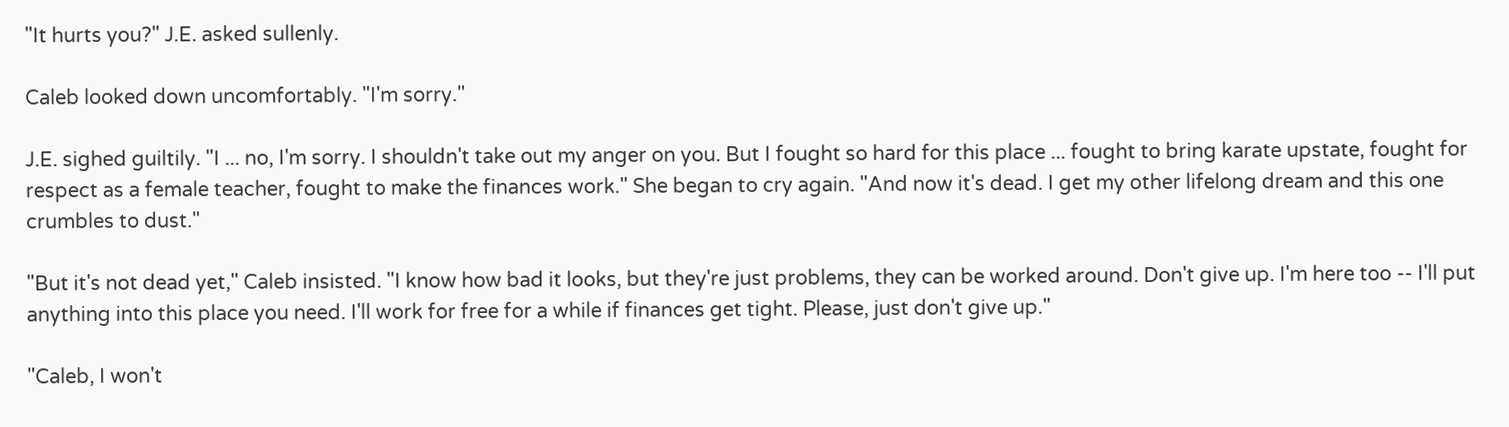"It hurts you?" J.E. asked sullenly.

Caleb looked down uncomfortably. "I'm sorry."

J.E. sighed guiltily. "I ... no, I'm sorry. I shouldn't take out my anger on you. But I fought so hard for this place ... fought to bring karate upstate, fought for respect as a female teacher, fought to make the finances work." She began to cry again. "And now it's dead. I get my other lifelong dream and this one crumbles to dust."

"But it's not dead yet," Caleb insisted. "I know how bad it looks, but they're just problems, they can be worked around. Don't give up. I'm here too -- I'll put anything into this place you need. I'll work for free for a while if finances get tight. Please, just don't give up."

"Caleb, I won't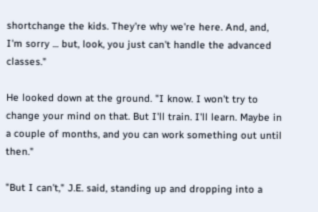shortchange the kids. They're why we're here. And, and, I'm sorry ... but, look, you just can't handle the advanced classes."

He looked down at the ground. "I know. I won't try to change your mind on that. But I'll train. I'll learn. Maybe in a couple of months, and you can work something out until then."

"But I can't," J.E. said, standing up and dropping into a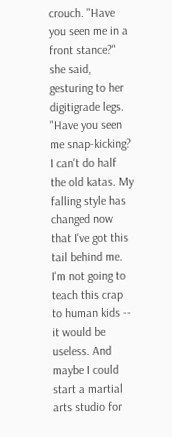crouch. "Have you seen me in a front stance?" she said, gesturing to her digitigrade legs. "Have you seen me snap-kicking? I can't do half the old katas. My falling style has changed now that I've got this tail behind me. I'm not going to teach this crap to human kids -- it would be useless. And maybe I could start a martial arts studio for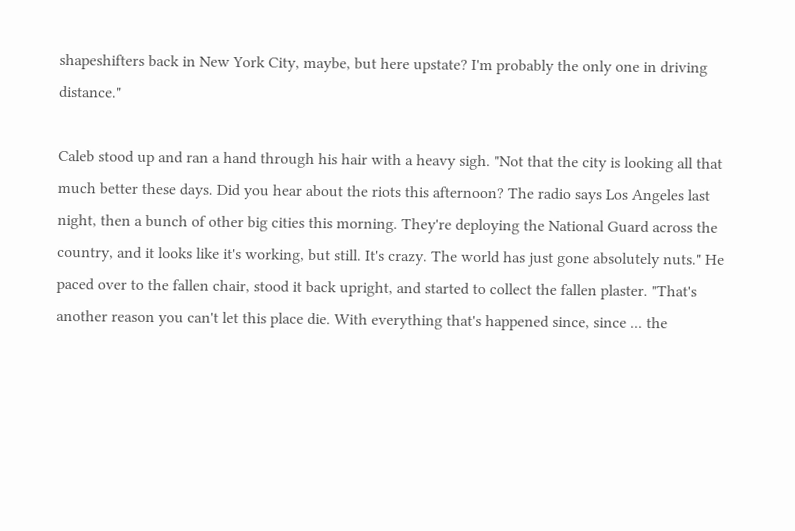shapeshifters back in New York City, maybe, but here upstate? I'm probably the only one in driving distance."

Caleb stood up and ran a hand through his hair with a heavy sigh. "Not that the city is looking all that much better these days. Did you hear about the riots this afternoon? The radio says Los Angeles last night, then a bunch of other big cities this morning. They're deploying the National Guard across the country, and it looks like it's working, but still. It's crazy. The world has just gone absolutely nuts." He paced over to the fallen chair, stood it back upright, and started to collect the fallen plaster. "That's another reason you can't let this place die. With everything that's happened since, since ... the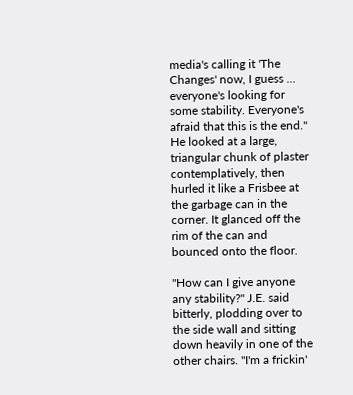media's calling it 'The Changes' now, I guess ... everyone's looking for some stability. Everyone's afraid that this is the end." He looked at a large, triangular chunk of plaster contemplatively, then hurled it like a Frisbee at the garbage can in the corner. It glanced off the rim of the can and bounced onto the floor.

"How can I give anyone any stability?" J.E. said bitterly, plodding over to the side wall and sitting down heavily in one of the other chairs. "I'm a frickin'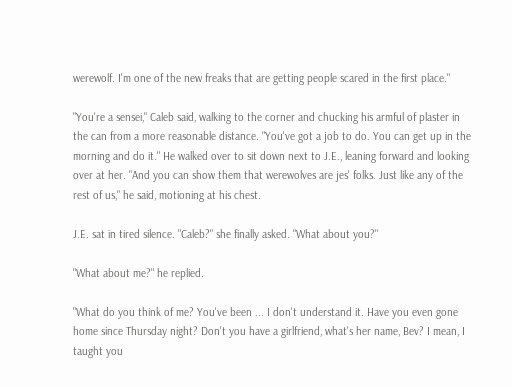werewolf. I'm one of the new freaks that are getting people scared in the first place."

"You're a sensei," Caleb said, walking to the corner and chucking his armful of plaster in the can from a more reasonable distance. "You've got a job to do. You can get up in the morning and do it." He walked over to sit down next to J.E., leaning forward and looking over at her. "And you can show them that werewolves are jes' folks. Just like any of the rest of us," he said, motioning at his chest.

J.E. sat in tired silence. "Caleb?" she finally asked. "What about you?"

"What about me?" he replied.

"What do you think of me? You've been ... I don't understand it. Have you even gone home since Thursday night? Don't you have a girlfriend, what's her name, Bev? I mean, I taught you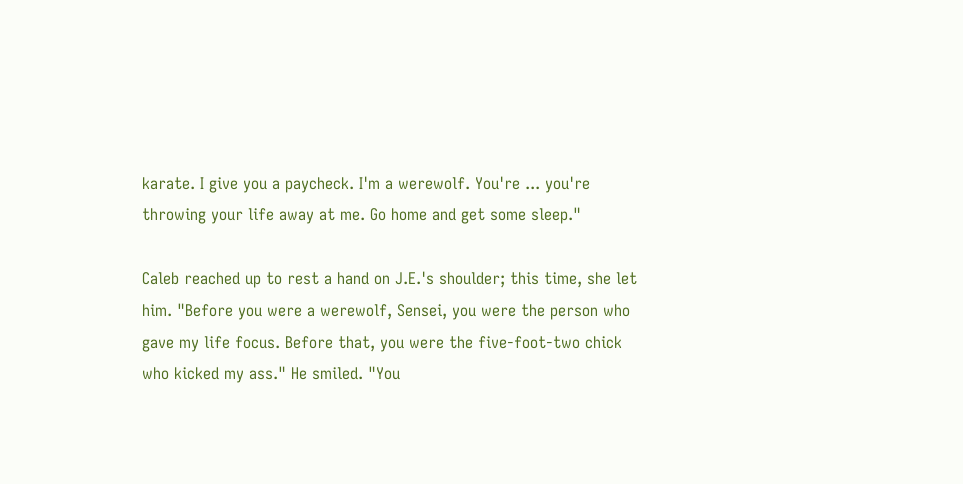karate. I give you a paycheck. I'm a werewolf. You're ... you're throwing your life away at me. Go home and get some sleep."

Caleb reached up to rest a hand on J.E.'s shoulder; this time, she let him. "Before you were a werewolf, Sensei, you were the person who gave my life focus. Before that, you were the five-foot-two chick who kicked my ass." He smiled. "You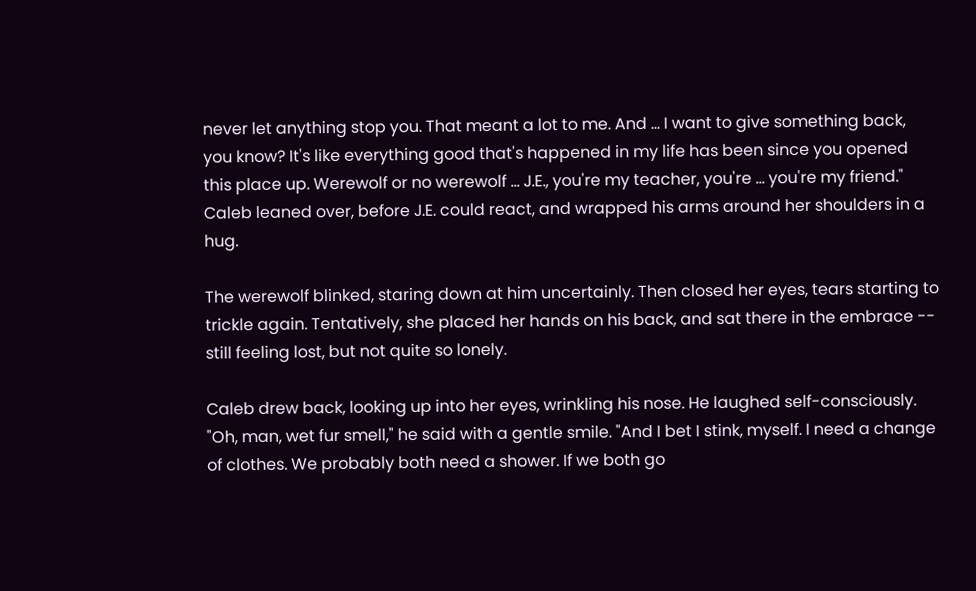never let anything stop you. That meant a lot to me. And ... I want to give something back, you know? It's like everything good that's happened in my life has been since you opened this place up. Werewolf or no werewolf ... J.E., you're my teacher, you're ... you're my friend." Caleb leaned over, before J.E. could react, and wrapped his arms around her shoulders in a hug.

The werewolf blinked, staring down at him uncertainly. Then closed her eyes, tears starting to trickle again. Tentatively, she placed her hands on his back, and sat there in the embrace -- still feeling lost, but not quite so lonely.

Caleb drew back, looking up into her eyes, wrinkling his nose. He laughed self-consciously. "Oh, man, wet fur smell," he said with a gentle smile. "And I bet I stink, myself. I need a change of clothes. We probably both need a shower. If we both go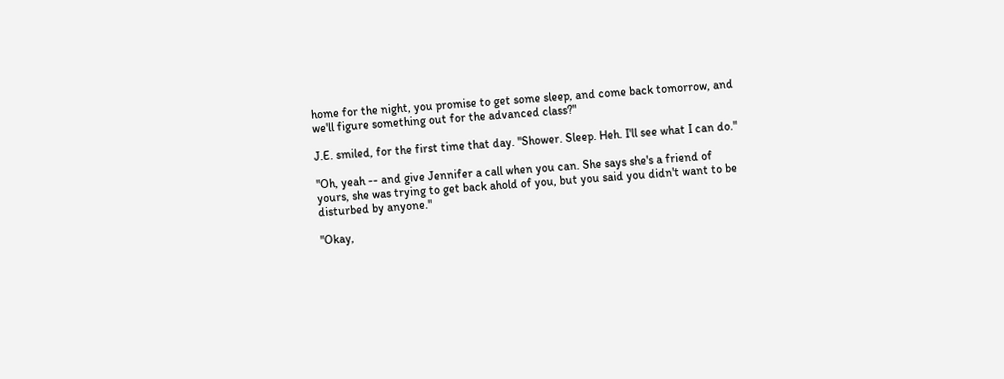home for the night, you promise to get some sleep, and come back tomorrow, and we'll figure something out for the advanced class?"

J.E. smiled, for the first time that day. "Shower. Sleep. Heh. I'll see what I can do."

"Oh, yeah -- and give Jennifer a call when you can. She says she's a friend of yours, she was trying to get back ahold of you, but you said you didn't want to be disturbed by anyone."

"Okay,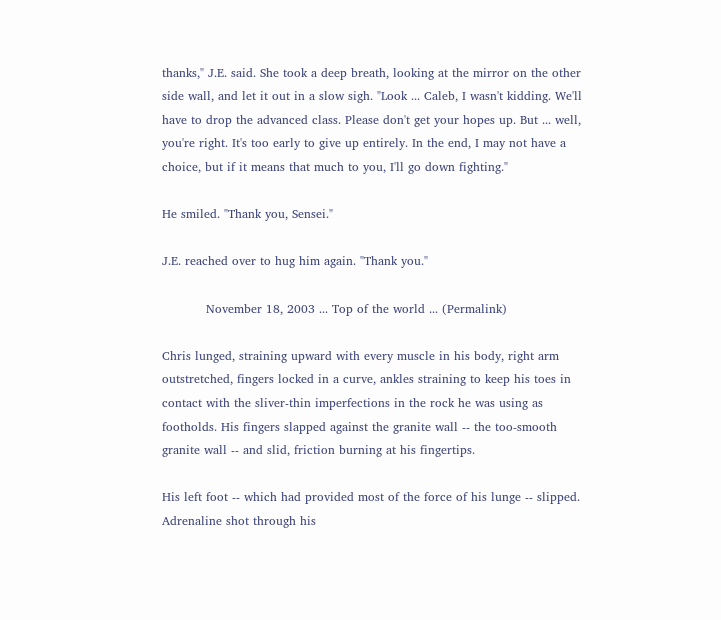thanks," J.E. said. She took a deep breath, looking at the mirror on the other side wall, and let it out in a slow sigh. "Look ... Caleb, I wasn't kidding. We'll have to drop the advanced class. Please don't get your hopes up. But ... well, you're right. It's too early to give up entirely. In the end, I may not have a choice, but if it means that much to you, I'll go down fighting."

He smiled. "Thank you, Sensei."

J.E. reached over to hug him again. "Thank you."

           November 18, 2003 ... Top of the world ... (Permalink)

Chris lunged, straining upward with every muscle in his body, right arm outstretched, fingers locked in a curve, ankles straining to keep his toes in contact with the sliver-thin imperfections in the rock he was using as footholds. His fingers slapped against the granite wall -- the too-smooth granite wall -- and slid, friction burning at his fingertips.

His left foot -- which had provided most of the force of his lunge -- slipped. Adrenaline shot through his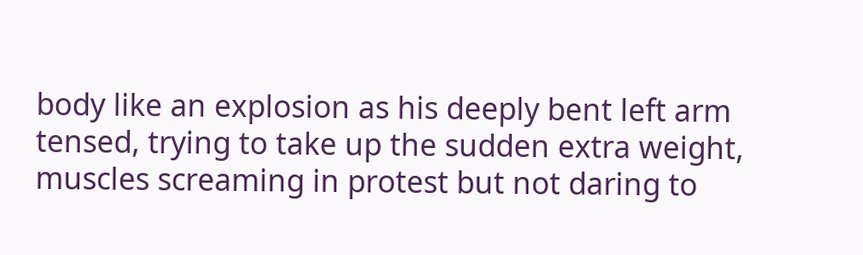body like an explosion as his deeply bent left arm tensed, trying to take up the sudden extra weight, muscles screaming in protest but not daring to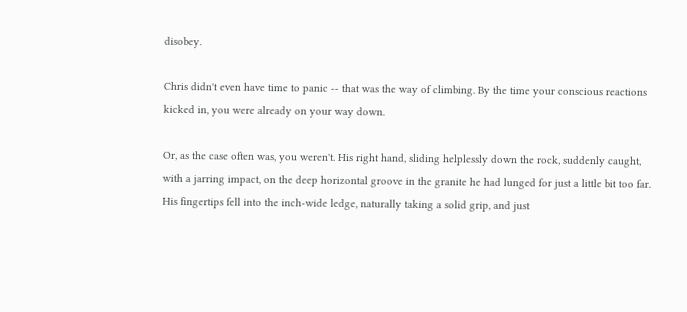disobey.

Chris didn't even have time to panic -- that was the way of climbing. By the time your conscious reactions kicked in, you were already on your way down.

Or, as the case often was, you weren't. His right hand, sliding helplessly down the rock, suddenly caught, with a jarring impact, on the deep horizontal groove in the granite he had lunged for just a little bit too far. His fingertips fell into the inch-wide ledge, naturally taking a solid grip, and just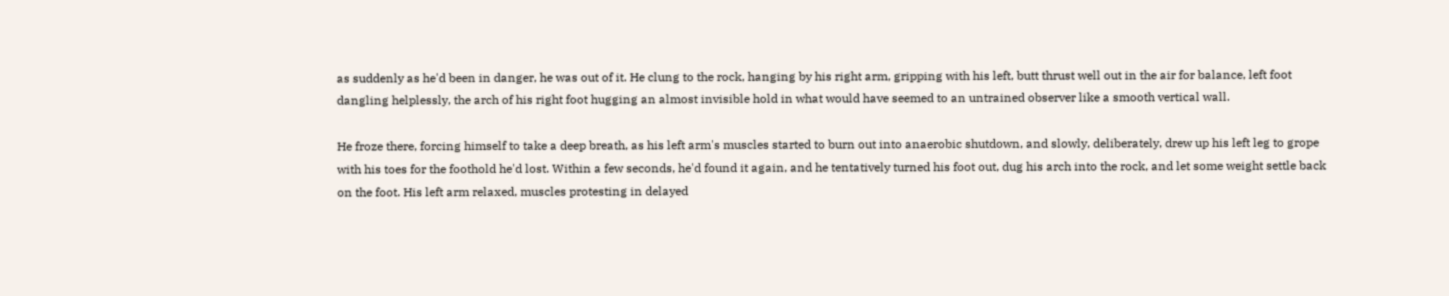as suddenly as he'd been in danger, he was out of it. He clung to the rock, hanging by his right arm, gripping with his left, butt thrust well out in the air for balance, left foot dangling helplessly, the arch of his right foot hugging an almost invisible hold in what would have seemed to an untrained observer like a smooth vertical wall.

He froze there, forcing himself to take a deep breath, as his left arm's muscles started to burn out into anaerobic shutdown, and slowly, deliberately, drew up his left leg to grope with his toes for the foothold he'd lost. Within a few seconds, he'd found it again, and he tentatively turned his foot out, dug his arch into the rock, and let some weight settle back on the foot. His left arm relaxed, muscles protesting in delayed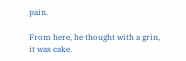pain.

From here, he thought with a grin, it was cake.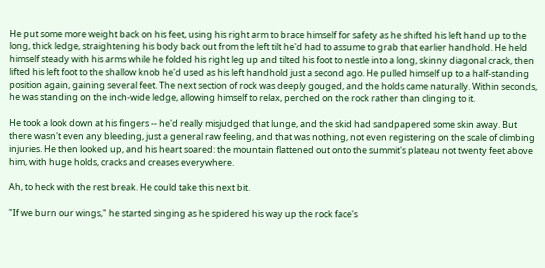He put some more weight back on his feet, using his right arm to brace himself for safety as he shifted his left hand up to the long, thick ledge, straightening his body back out from the left tilt he'd had to assume to grab that earlier handhold. He held himself steady with his arms while he folded his right leg up and tilted his foot to nestle into a long, skinny diagonal crack, then lifted his left foot to the shallow knob he'd used as his left handhold just a second ago. He pulled himself up to a half-standing position again, gaining several feet. The next section of rock was deeply gouged, and the holds came naturally. Within seconds, he was standing on the inch-wide ledge, allowing himself to relax, perched on the rock rather than clinging to it.

He took a look down at his fingers -- he'd really misjudged that lunge, and the skid had sandpapered some skin away. But there wasn't even any bleeding, just a general raw feeling, and that was nothing, not even registering on the scale of climbing injuries. He then looked up, and his heart soared: the mountain flattened out onto the summit's plateau not twenty feet above him, with huge holds, cracks and creases everywhere.

Ah, to heck with the rest break. He could take this next bit.

"If we burn our wings," he started singing as he spidered his way up the rock face's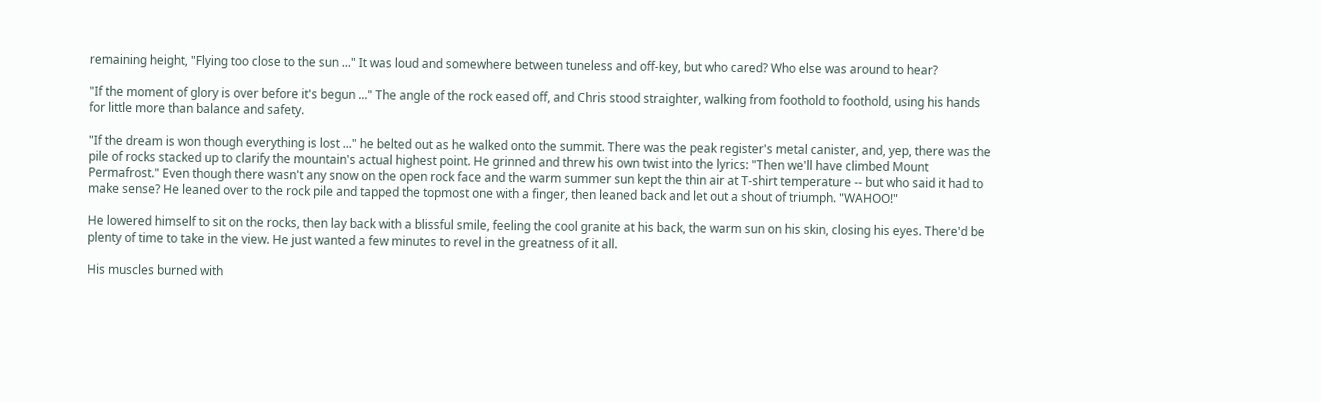remaining height, "Flying too close to the sun ..." It was loud and somewhere between tuneless and off-key, but who cared? Who else was around to hear?

"If the moment of glory is over before it's begun ..." The angle of the rock eased off, and Chris stood straighter, walking from foothold to foothold, using his hands for little more than balance and safety.

"If the dream is won though everything is lost ..." he belted out as he walked onto the summit. There was the peak register's metal canister, and, yep, there was the pile of rocks stacked up to clarify the mountain's actual highest point. He grinned and threw his own twist into the lyrics: "Then we'll have climbed Mount Permafrost." Even though there wasn't any snow on the open rock face and the warm summer sun kept the thin air at T-shirt temperature -- but who said it had to make sense? He leaned over to the rock pile and tapped the topmost one with a finger, then leaned back and let out a shout of triumph. "WAHOO!"

He lowered himself to sit on the rocks, then lay back with a blissful smile, feeling the cool granite at his back, the warm sun on his skin, closing his eyes. There'd be plenty of time to take in the view. He just wanted a few minutes to revel in the greatness of it all.

His muscles burned with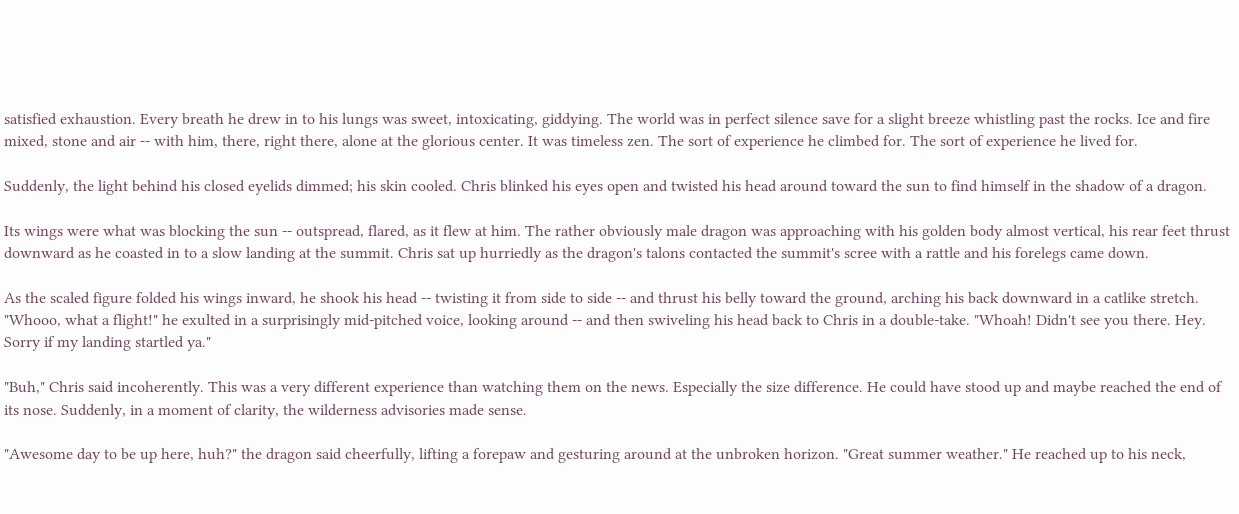satisfied exhaustion. Every breath he drew in to his lungs was sweet, intoxicating, giddying. The world was in perfect silence save for a slight breeze whistling past the rocks. Ice and fire mixed, stone and air -- with him, there, right there, alone at the glorious center. It was timeless zen. The sort of experience he climbed for. The sort of experience he lived for.

Suddenly, the light behind his closed eyelids dimmed; his skin cooled. Chris blinked his eyes open and twisted his head around toward the sun to find himself in the shadow of a dragon.

Its wings were what was blocking the sun -- outspread, flared, as it flew at him. The rather obviously male dragon was approaching with his golden body almost vertical, his rear feet thrust downward as he coasted in to a slow landing at the summit. Chris sat up hurriedly as the dragon's talons contacted the summit's scree with a rattle and his forelegs came down.

As the scaled figure folded his wings inward, he shook his head -- twisting it from side to side -- and thrust his belly toward the ground, arching his back downward in a catlike stretch. "Whooo, what a flight!" he exulted in a surprisingly mid-pitched voice, looking around -- and then swiveling his head back to Chris in a double-take. "Whoah! Didn't see you there. Hey. Sorry if my landing startled ya."

"Buh," Chris said incoherently. This was a very different experience than watching them on the news. Especially the size difference. He could have stood up and maybe reached the end of its nose. Suddenly, in a moment of clarity, the wilderness advisories made sense.

"Awesome day to be up here, huh?" the dragon said cheerfully, lifting a forepaw and gesturing around at the unbroken horizon. "Great summer weather." He reached up to his neck,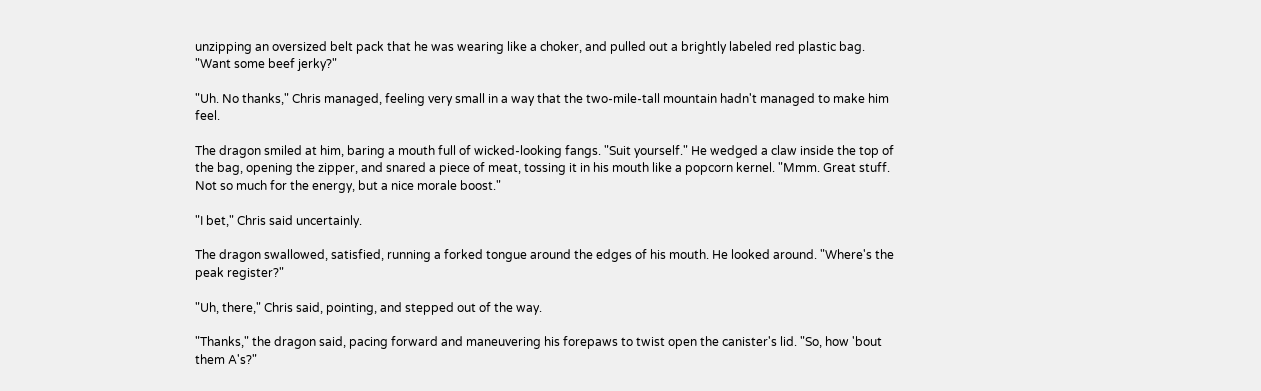unzipping an oversized belt pack that he was wearing like a choker, and pulled out a brightly labeled red plastic bag. "Want some beef jerky?"

"Uh. No thanks," Chris managed, feeling very small in a way that the two-mile-tall mountain hadn't managed to make him feel.

The dragon smiled at him, baring a mouth full of wicked-looking fangs. "Suit yourself." He wedged a claw inside the top of the bag, opening the zipper, and snared a piece of meat, tossing it in his mouth like a popcorn kernel. "Mmm. Great stuff. Not so much for the energy, but a nice morale boost."

"I bet," Chris said uncertainly.

The dragon swallowed, satisfied, running a forked tongue around the edges of his mouth. He looked around. "Where's the peak register?"

"Uh, there," Chris said, pointing, and stepped out of the way.

"Thanks," the dragon said, pacing forward and maneuvering his forepaws to twist open the canister's lid. "So, how 'bout them A's?"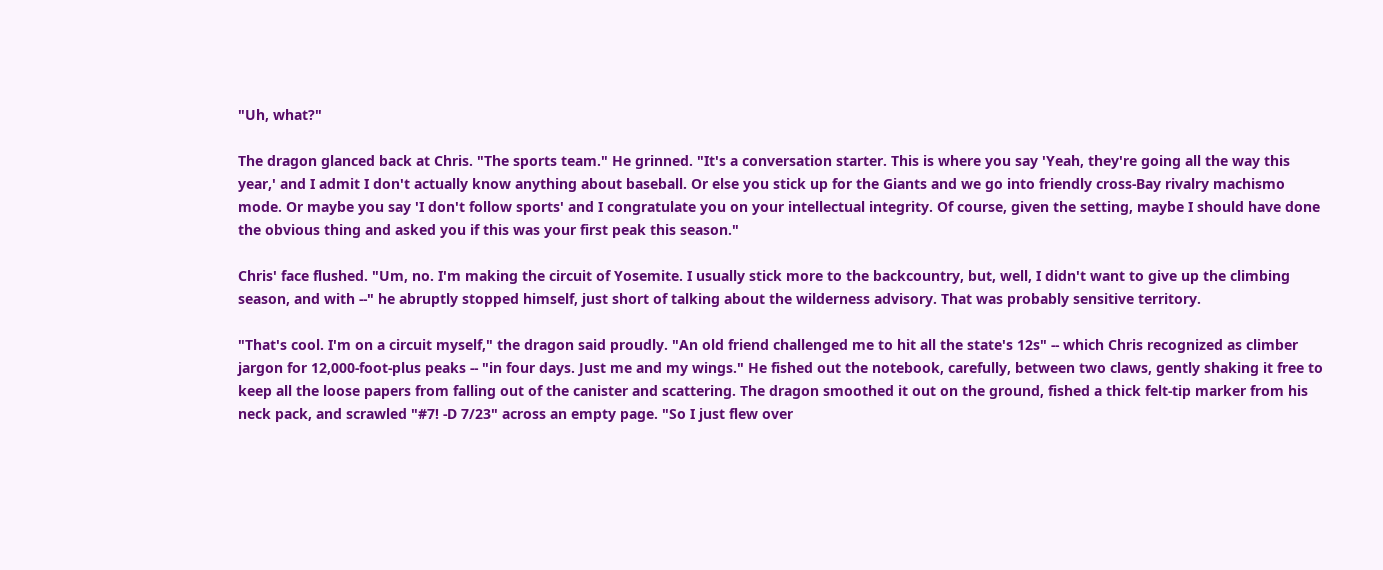"Uh, what?"

The dragon glanced back at Chris. "The sports team." He grinned. "It's a conversation starter. This is where you say 'Yeah, they're going all the way this year,' and I admit I don't actually know anything about baseball. Or else you stick up for the Giants and we go into friendly cross-Bay rivalry machismo mode. Or maybe you say 'I don't follow sports' and I congratulate you on your intellectual integrity. Of course, given the setting, maybe I should have done the obvious thing and asked you if this was your first peak this season."

Chris' face flushed. "Um, no. I'm making the circuit of Yosemite. I usually stick more to the backcountry, but, well, I didn't want to give up the climbing season, and with --" he abruptly stopped himself, just short of talking about the wilderness advisory. That was probably sensitive territory.

"That's cool. I'm on a circuit myself," the dragon said proudly. "An old friend challenged me to hit all the state's 12s" -- which Chris recognized as climber jargon for 12,000-foot-plus peaks -- "in four days. Just me and my wings." He fished out the notebook, carefully, between two claws, gently shaking it free to keep all the loose papers from falling out of the canister and scattering. The dragon smoothed it out on the ground, fished a thick felt-tip marker from his neck pack, and scrawled "#7! -D 7/23" across an empty page. "So I just flew over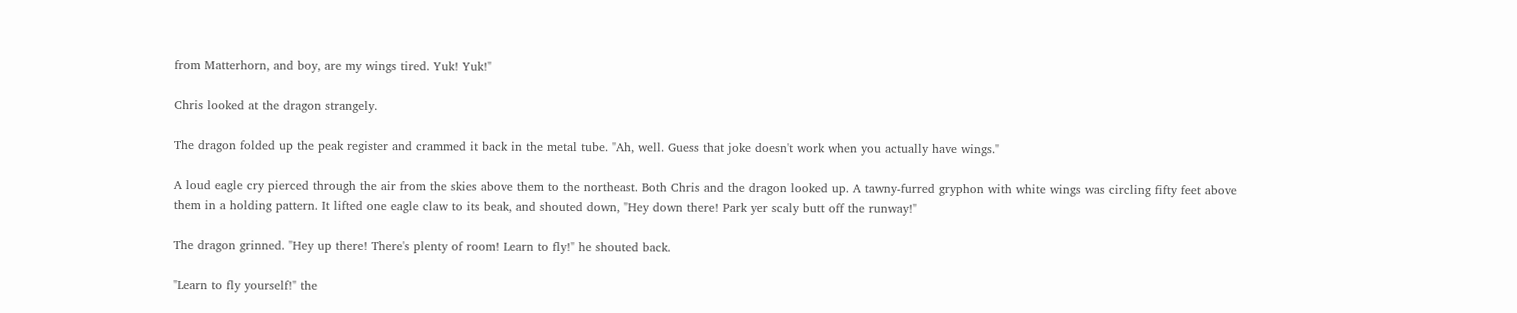from Matterhorn, and boy, are my wings tired. Yuk! Yuk!"

Chris looked at the dragon strangely.

The dragon folded up the peak register and crammed it back in the metal tube. "Ah, well. Guess that joke doesn't work when you actually have wings."

A loud eagle cry pierced through the air from the skies above them to the northeast. Both Chris and the dragon looked up. A tawny-furred gryphon with white wings was circling fifty feet above them in a holding pattern. It lifted one eagle claw to its beak, and shouted down, "Hey down there! Park yer scaly butt off the runway!"

The dragon grinned. "Hey up there! There's plenty of room! Learn to fly!" he shouted back.

"Learn to fly yourself!" the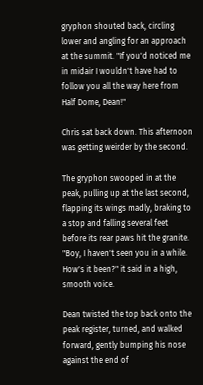gryphon shouted back, circling lower and angling for an approach at the summit. "If you'd noticed me in midair I wouldn't have had to follow you all the way here from Half Dome, Dean!"

Chris sat back down. This afternoon was getting weirder by the second.

The gryphon swooped in at the peak, pulling up at the last second, flapping its wings madly, braking to a stop and falling several feet before its rear paws hit the granite. "Boy, I haven't seen you in a while. How's it been?" it said in a high, smooth voice.

Dean twisted the top back onto the peak register, turned, and walked forward, gently bumping his nose against the end of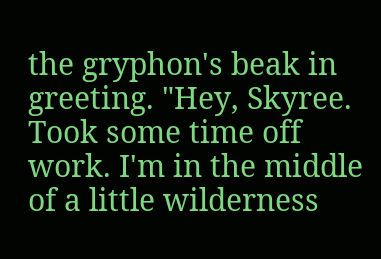the gryphon's beak in greeting. "Hey, Skyree. Took some time off work. I'm in the middle of a little wilderness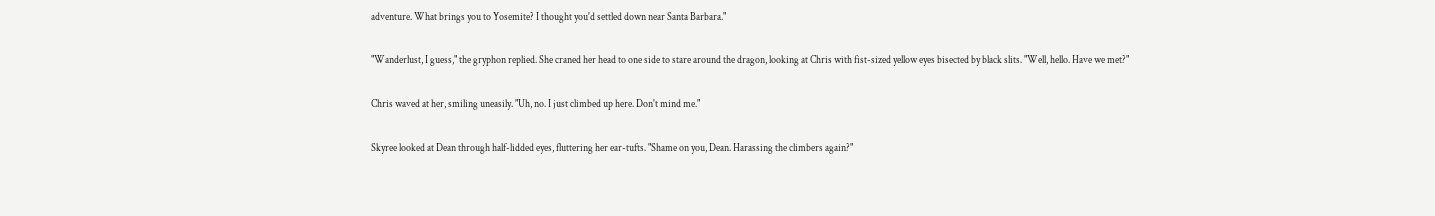adventure. What brings you to Yosemite? I thought you'd settled down near Santa Barbara."

"Wanderlust, I guess," the gryphon replied. She craned her head to one side to stare around the dragon, looking at Chris with fist-sized yellow eyes bisected by black slits. "Well, hello. Have we met?"

Chris waved at her, smiling uneasily. "Uh, no. I just climbed up here. Don't mind me."

Skyree looked at Dean through half-lidded eyes, fluttering her ear-tufts. "Shame on you, Dean. Harassing the climbers again?"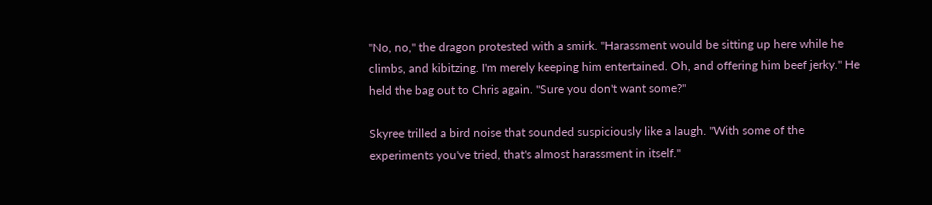"No, no," the dragon protested with a smirk. "Harassment would be sitting up here while he climbs, and kibitzing. I'm merely keeping him entertained. Oh, and offering him beef jerky." He held the bag out to Chris again. "Sure you don't want some?"

Skyree trilled a bird noise that sounded suspiciously like a laugh. "With some of the experiments you've tried, that's almost harassment in itself."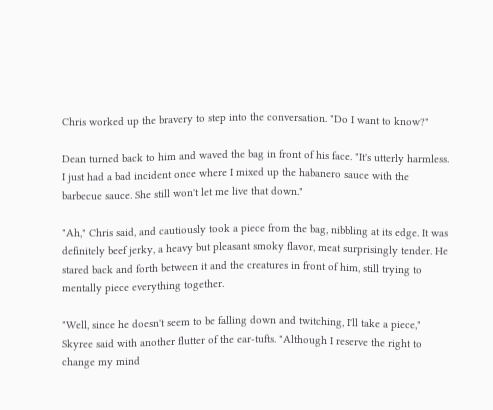Chris worked up the bravery to step into the conversation. "Do I want to know?"

Dean turned back to him and waved the bag in front of his face. "It's utterly harmless. I just had a bad incident once where I mixed up the habanero sauce with the barbecue sauce. She still won't let me live that down."

"Ah," Chris said, and cautiously took a piece from the bag, nibbling at its edge. It was definitely beef jerky, a heavy but pleasant smoky flavor, meat surprisingly tender. He stared back and forth between it and the creatures in front of him, still trying to mentally piece everything together.

"Well, since he doesn't seem to be falling down and twitching, I'll take a piece," Skyree said with another flutter of the ear-tufts. "Although I reserve the right to change my mind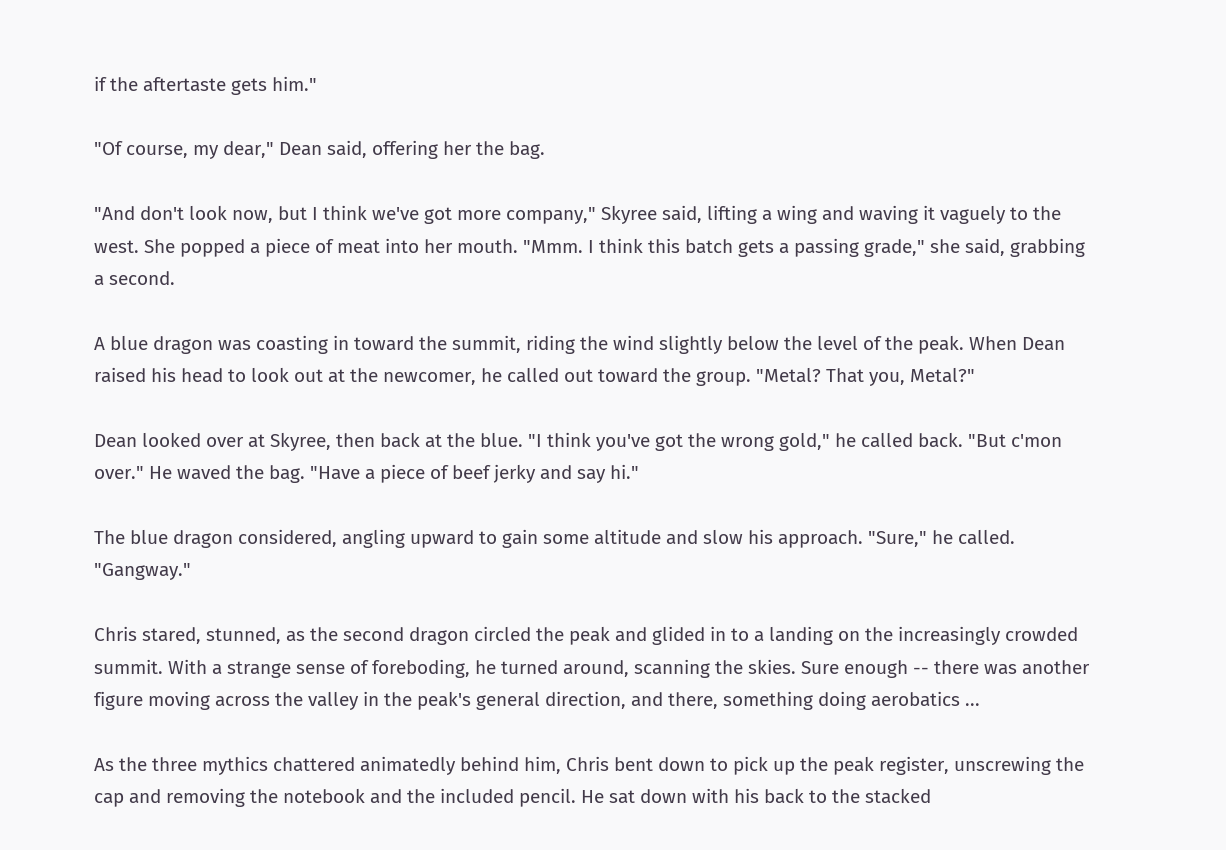if the aftertaste gets him."

"Of course, my dear," Dean said, offering her the bag.

"And don't look now, but I think we've got more company," Skyree said, lifting a wing and waving it vaguely to the west. She popped a piece of meat into her mouth. "Mmm. I think this batch gets a passing grade," she said, grabbing a second.

A blue dragon was coasting in toward the summit, riding the wind slightly below the level of the peak. When Dean raised his head to look out at the newcomer, he called out toward the group. "Metal? That you, Metal?"

Dean looked over at Skyree, then back at the blue. "I think you've got the wrong gold," he called back. "But c'mon over." He waved the bag. "Have a piece of beef jerky and say hi."

The blue dragon considered, angling upward to gain some altitude and slow his approach. "Sure," he called. "Gangway."

Chris stared, stunned, as the second dragon circled the peak and glided in to a landing on the increasingly crowded summit. With a strange sense of foreboding, he turned around, scanning the skies. Sure enough -- there was another figure moving across the valley in the peak's general direction, and there, something doing aerobatics ...

As the three mythics chattered animatedly behind him, Chris bent down to pick up the peak register, unscrewing the cap and removing the notebook and the included pencil. He sat down with his back to the stacked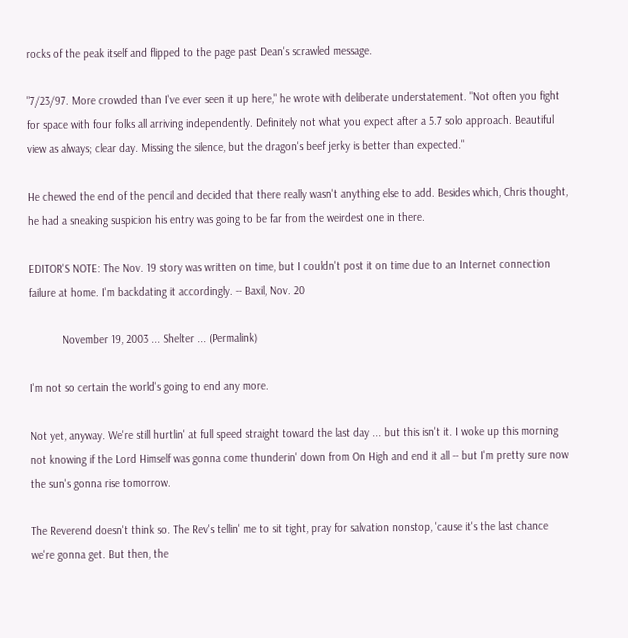rocks of the peak itself and flipped to the page past Dean's scrawled message.

"7/23/97. More crowded than I've ever seen it up here," he wrote with deliberate understatement. "Not often you fight for space with four folks all arriving independently. Definitely not what you expect after a 5.7 solo approach. Beautiful view as always; clear day. Missing the silence, but the dragon's beef jerky is better than expected."

He chewed the end of the pencil and decided that there really wasn't anything else to add. Besides which, Chris thought, he had a sneaking suspicion his entry was going to be far from the weirdest one in there.

EDITOR'S NOTE: The Nov. 19 story was written on time, but I couldn't post it on time due to an Internet connection failure at home. I'm backdating it accordingly. -- Baxil, Nov. 20

           November 19, 2003 ... Shelter ... (Permalink)

I'm not so certain the world's going to end any more.

Not yet, anyway. We're still hurtlin' at full speed straight toward the last day ... but this isn't it. I woke up this morning not knowing if the Lord Himself was gonna come thunderin' down from On High and end it all -- but I'm pretty sure now the sun's gonna rise tomorrow.

The Reverend doesn't think so. The Rev's tellin' me to sit tight, pray for salvation nonstop, 'cause it's the last chance we're gonna get. But then, the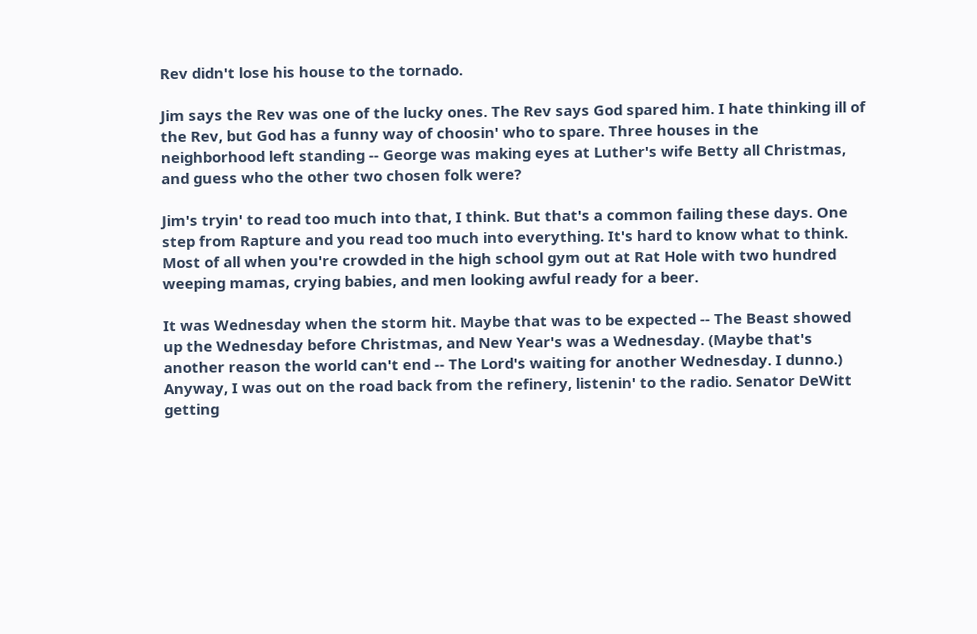Rev didn't lose his house to the tornado.

Jim says the Rev was one of the lucky ones. The Rev says God spared him. I hate thinking ill of the Rev, but God has a funny way of choosin' who to spare. Three houses in the neighborhood left standing -- George was making eyes at Luther's wife Betty all Christmas, and guess who the other two chosen folk were?

Jim's tryin' to read too much into that, I think. But that's a common failing these days. One step from Rapture and you read too much into everything. It's hard to know what to think. Most of all when you're crowded in the high school gym out at Rat Hole with two hundred weeping mamas, crying babies, and men looking awful ready for a beer.

It was Wednesday when the storm hit. Maybe that was to be expected -- The Beast showed up the Wednesday before Christmas, and New Year's was a Wednesday. (Maybe that's another reason the world can't end -- The Lord's waiting for another Wednesday. I dunno.) Anyway, I was out on the road back from the refinery, listenin' to the radio. Senator DeWitt getting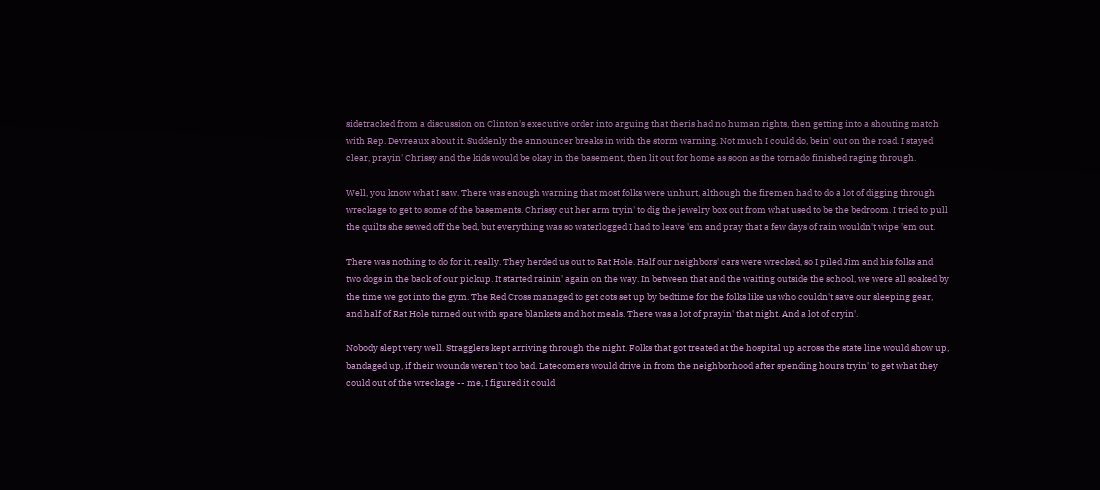sidetracked from a discussion on Clinton's executive order into arguing that theris had no human rights, then getting into a shouting match with Rep. Devreaux about it. Suddenly the announcer breaks in with the storm warning. Not much I could do, bein' out on the road. I stayed clear, prayin' Chrissy and the kids would be okay in the basement, then lit out for home as soon as the tornado finished raging through.

Well, you know what I saw. There was enough warning that most folks were unhurt, although the firemen had to do a lot of digging through wreckage to get to some of the basements. Chrissy cut her arm tryin' to dig the jewelry box out from what used to be the bedroom. I tried to pull the quilts she sewed off the bed, but everything was so waterlogged I had to leave 'em and pray that a few days of rain wouldn't wipe 'em out.

There was nothing to do for it, really. They herded us out to Rat Hole. Half our neighbors' cars were wrecked, so I piled Jim and his folks and two dogs in the back of our pickup. It started rainin' again on the way. In between that and the waiting outside the school, we were all soaked by the time we got into the gym. The Red Cross managed to get cots set up by bedtime for the folks like us who couldn't save our sleeping gear, and half of Rat Hole turned out with spare blankets and hot meals. There was a lot of prayin' that night. And a lot of cryin'.

Nobody slept very well. Stragglers kept arriving through the night. Folks that got treated at the hospital up across the state line would show up, bandaged up, if their wounds weren't too bad. Latecomers would drive in from the neighborhood after spending hours tryin' to get what they could out of the wreckage -- me, I figured it could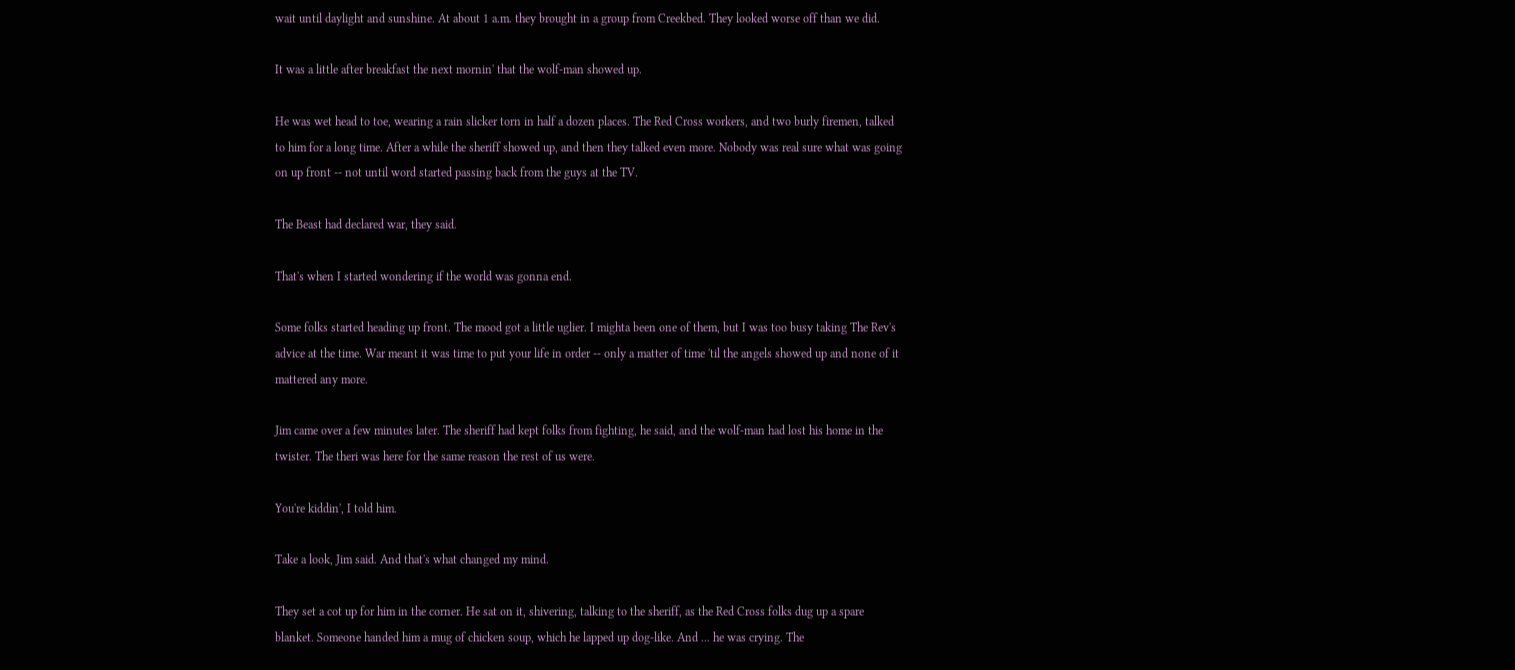wait until daylight and sunshine. At about 1 a.m. they brought in a group from Creekbed. They looked worse off than we did.

It was a little after breakfast the next mornin' that the wolf-man showed up.

He was wet head to toe, wearing a rain slicker torn in half a dozen places. The Red Cross workers, and two burly firemen, talked to him for a long time. After a while the sheriff showed up, and then they talked even more. Nobody was real sure what was going on up front -- not until word started passing back from the guys at the TV.

The Beast had declared war, they said.

That's when I started wondering if the world was gonna end.

Some folks started heading up front. The mood got a little uglier. I mighta been one of them, but I was too busy taking The Rev's advice at the time. War meant it was time to put your life in order -- only a matter of time 'til the angels showed up and none of it mattered any more.

Jim came over a few minutes later. The sheriff had kept folks from fighting, he said, and the wolf-man had lost his home in the twister. The theri was here for the same reason the rest of us were.

You're kiddin', I told him.

Take a look, Jim said. And that's what changed my mind.

They set a cot up for him in the corner. He sat on it, shivering, talking to the sheriff, as the Red Cross folks dug up a spare blanket. Someone handed him a mug of chicken soup, which he lapped up dog-like. And ... he was crying. The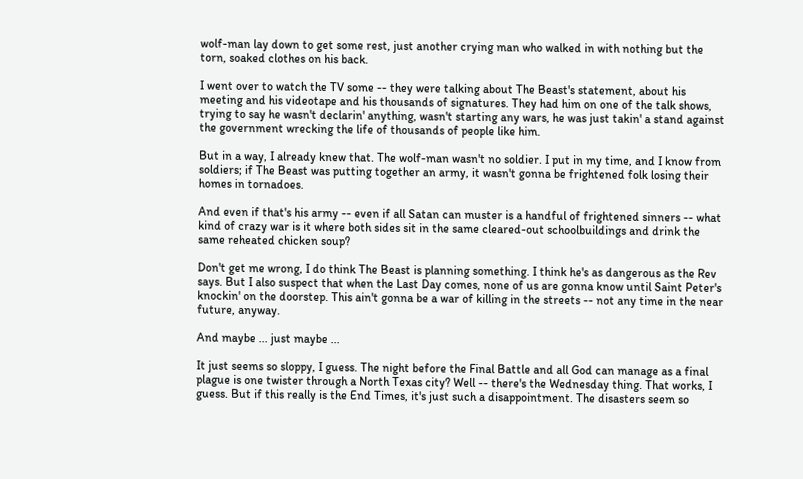wolf-man lay down to get some rest, just another crying man who walked in with nothing but the torn, soaked clothes on his back.

I went over to watch the TV some -- they were talking about The Beast's statement, about his meeting and his videotape and his thousands of signatures. They had him on one of the talk shows, trying to say he wasn't declarin' anything, wasn't starting any wars, he was just takin' a stand against the government wrecking the life of thousands of people like him.

But in a way, I already knew that. The wolf-man wasn't no soldier. I put in my time, and I know from soldiers; if The Beast was putting together an army, it wasn't gonna be frightened folk losing their homes in tornadoes.

And even if that's his army -- even if all Satan can muster is a handful of frightened sinners -- what kind of crazy war is it where both sides sit in the same cleared-out schoolbuildings and drink the same reheated chicken soup?

Don't get me wrong, I do think The Beast is planning something. I think he's as dangerous as the Rev says. But I also suspect that when the Last Day comes, none of us are gonna know until Saint Peter's knockin' on the doorstep. This ain't gonna be a war of killing in the streets -- not any time in the near future, anyway.

And maybe ... just maybe ...

It just seems so sloppy, I guess. The night before the Final Battle and all God can manage as a final plague is one twister through a North Texas city? Well -- there's the Wednesday thing. That works, I guess. But if this really is the End Times, it's just such a disappointment. The disasters seem so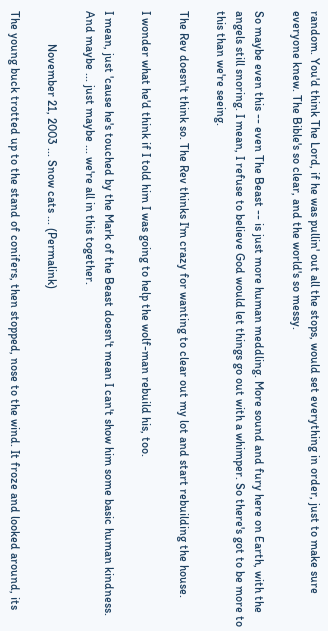random. You'd think The Lord, if he was pullin' out all the stops, would set everything in order, just to make sure everyone knew. The Bible's so clear, and the world's so messy.

So maybe even this -- even The Beast -- is just more human meddling. More sound and fury here on Earth, with the angels still snoring. I mean, I refuse to believe God would let things go out with a whimper. So there's got to be more to this than we're seeing.

The Rev doesn't think so. The Rev thinks I'm crazy for wanting to clear out my lot and start rebuilding the house.

I wonder what he'd think if I told him I was going to help the wolf-man rebuild his, too.

I mean, just 'cause he's touched by the Mark of the Beast doesn't mean I can't show him some basic human kindness. And maybe ... just maybe ... we're all in this together.

           November 21, 2003 ... Snow cats ... (Permalink)

The young buck trotted up to the stand of conifers, then stopped, nose to the wind. It froze and looked around, its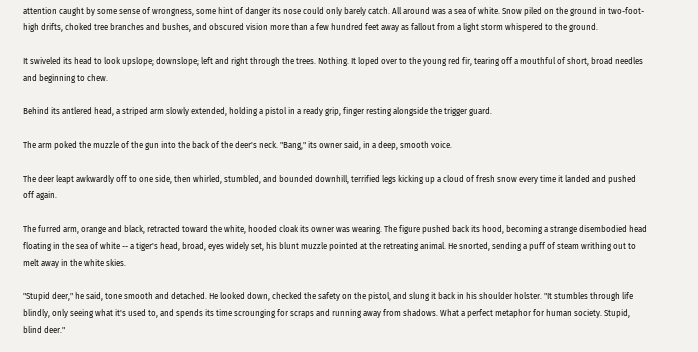attention caught by some sense of wrongness, some hint of danger its nose could only barely catch. All around was a sea of white. Snow piled on the ground in two-foot-high drifts, choked tree branches and bushes, and obscured vision more than a few hundred feet away as fallout from a light storm whispered to the ground.

It swiveled its head to look upslope; downslope; left and right through the trees. Nothing. It loped over to the young red fir, tearing off a mouthful of short, broad needles and beginning to chew.

Behind its antlered head, a striped arm slowly extended, holding a pistol in a ready grip, finger resting alongside the trigger guard.

The arm poked the muzzle of the gun into the back of the deer's neck. "Bang," its owner said, in a deep, smooth voice.

The deer leapt awkwardly off to one side, then whirled, stumbled, and bounded downhill, terrified legs kicking up a cloud of fresh snow every time it landed and pushed off again.

The furred arm, orange and black, retracted toward the white, hooded cloak its owner was wearing. The figure pushed back its hood, becoming a strange disembodied head floating in the sea of white -- a tiger's head, broad, eyes widely set, his blunt muzzle pointed at the retreating animal. He snorted, sending a puff of steam writhing out to melt away in the white skies.

"Stupid deer," he said, tone smooth and detached. He looked down, checked the safety on the pistol, and slung it back in his shoulder holster. "It stumbles through life blindly, only seeing what it's used to, and spends its time scrounging for scraps and running away from shadows. What a perfect metaphor for human society. Stupid, blind deer."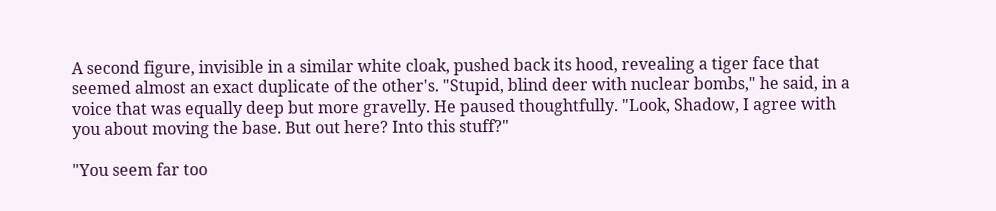A second figure, invisible in a similar white cloak, pushed back its hood, revealing a tiger face that seemed almost an exact duplicate of the other's. "Stupid, blind deer with nuclear bombs," he said, in a voice that was equally deep but more gravelly. He paused thoughtfully. "Look, Shadow, I agree with you about moving the base. But out here? Into this stuff?"

"You seem far too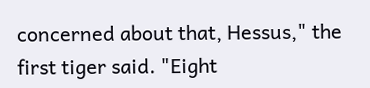concerned about that, Hessus," the first tiger said. "Eight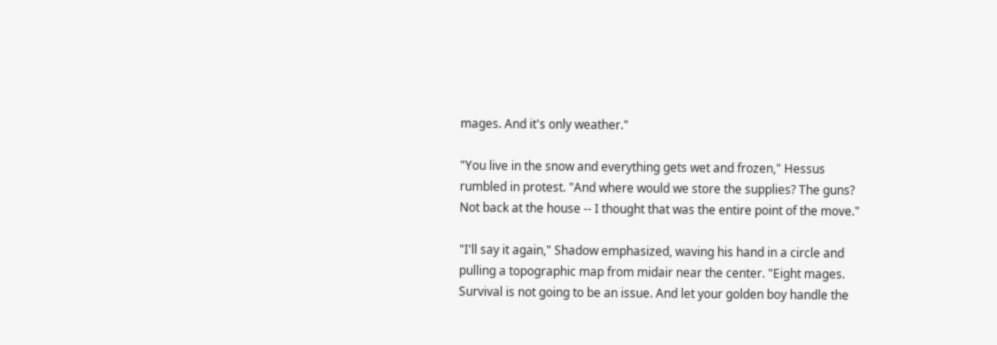mages. And it's only weather."

"You live in the snow and everything gets wet and frozen," Hessus rumbled in protest. "And where would we store the supplies? The guns? Not back at the house -- I thought that was the entire point of the move."

"I'll say it again," Shadow emphasized, waving his hand in a circle and pulling a topographic map from midair near the center. "Eight mages. Survival is not going to be an issue. And let your golden boy handle the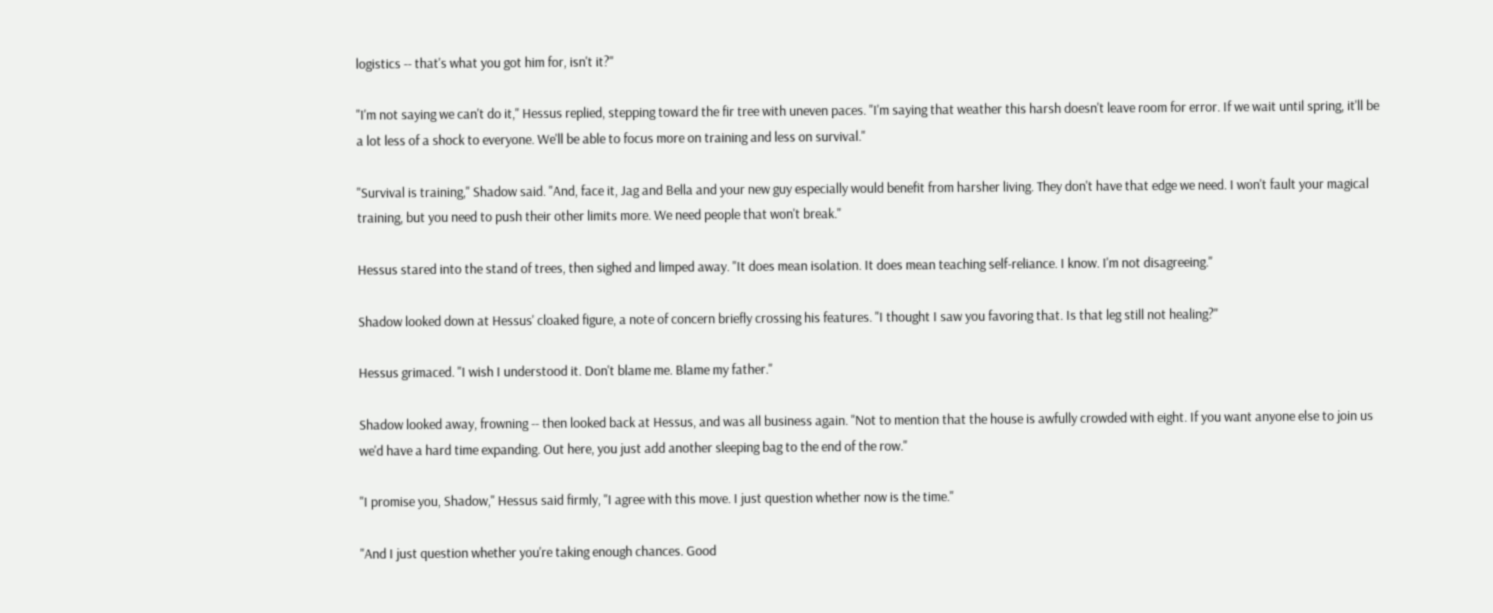logistics -- that's what you got him for, isn't it?"

"I'm not saying we can't do it," Hessus replied, stepping toward the fir tree with uneven paces. "I'm saying that weather this harsh doesn't leave room for error. If we wait until spring, it'll be a lot less of a shock to everyone. We'll be able to focus more on training and less on survival."

"Survival is training," Shadow said. "And, face it, Jag and Bella and your new guy especially would benefit from harsher living. They don't have that edge we need. I won't fault your magical training, but you need to push their other limits more. We need people that won't break."

Hessus stared into the stand of trees, then sighed and limped away. "It does mean isolation. It does mean teaching self-reliance. I know. I'm not disagreeing."

Shadow looked down at Hessus' cloaked figure, a note of concern briefly crossing his features. "I thought I saw you favoring that. Is that leg still not healing?"

Hessus grimaced. "I wish I understood it. Don't blame me. Blame my father."

Shadow looked away, frowning -- then looked back at Hessus, and was all business again. "Not to mention that the house is awfully crowded with eight. If you want anyone else to join us we'd have a hard time expanding. Out here, you just add another sleeping bag to the end of the row."

"I promise you, Shadow," Hessus said firmly, "I agree with this move. I just question whether now is the time."

"And I just question whether you're taking enough chances. Good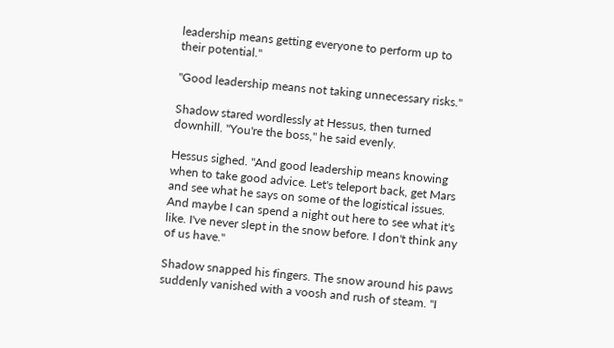leadership means getting everyone to perform up to their potential."

"Good leadership means not taking unnecessary risks."

Shadow stared wordlessly at Hessus, then turned downhill. "You're the boss," he said evenly.

Hessus sighed. "And good leadership means knowing when to take good advice. Let's teleport back, get Mars and see what he says on some of the logistical issues. And maybe I can spend a night out here to see what it's like. I've never slept in the snow before. I don't think any of us have."

Shadow snapped his fingers. The snow around his paws suddenly vanished with a voosh and rush of steam. "I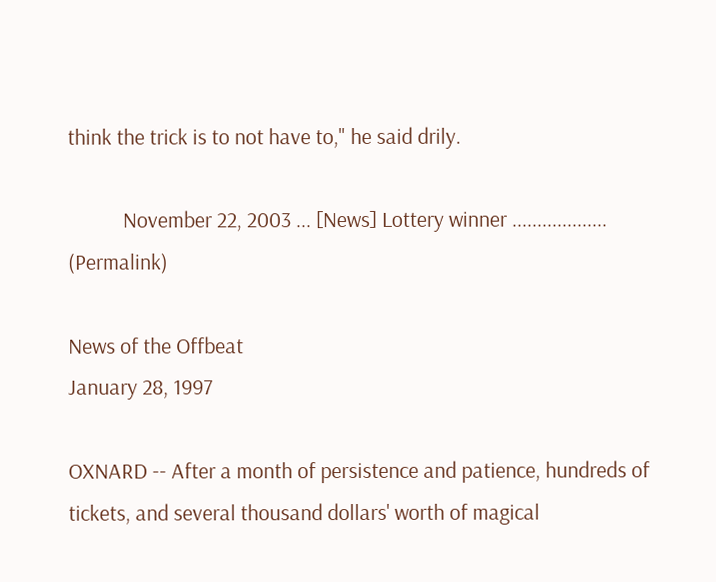think the trick is to not have to," he said drily.

           November 22, 2003 ... [News] Lottery winner ................... (Permalink)

News of the Offbeat
January 28, 1997

OXNARD -- After a month of persistence and patience, hundreds of tickets, and several thousand dollars' worth of magical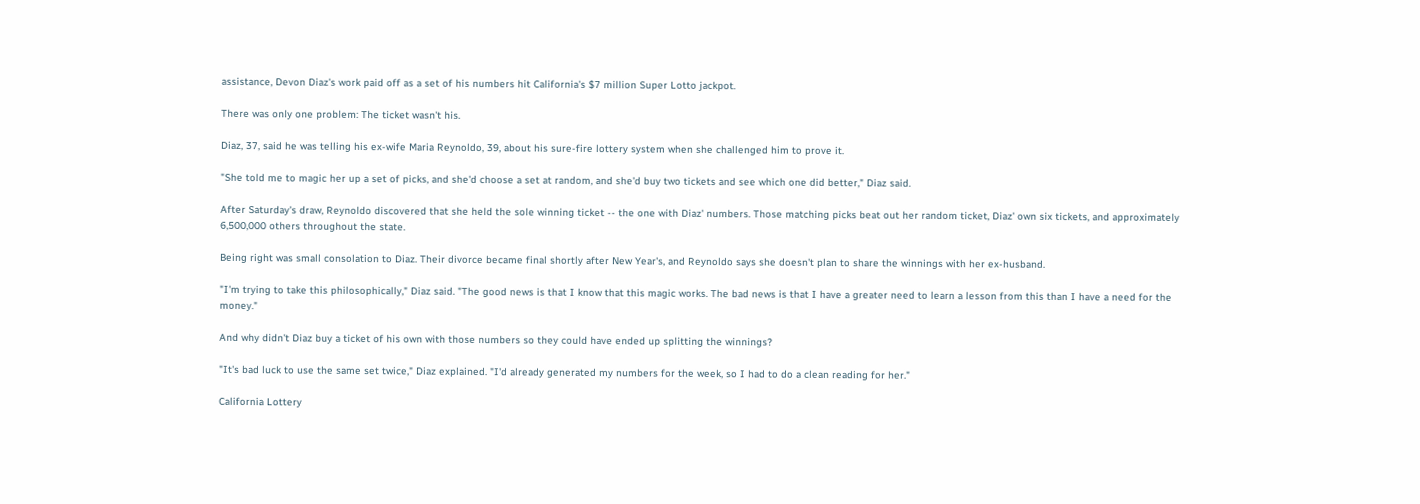assistance, Devon Diaz's work paid off as a set of his numbers hit California's $7 million Super Lotto jackpot.

There was only one problem: The ticket wasn't his.

Diaz, 37, said he was telling his ex-wife Maria Reynoldo, 39, about his sure-fire lottery system when she challenged him to prove it.

"She told me to magic her up a set of picks, and she'd choose a set at random, and she'd buy two tickets and see which one did better," Diaz said.

After Saturday's draw, Reynoldo discovered that she held the sole winning ticket -- the one with Diaz' numbers. Those matching picks beat out her random ticket, Diaz' own six tickets, and approximately 6,500,000 others throughout the state.

Being right was small consolation to Diaz. Their divorce became final shortly after New Year's, and Reynoldo says she doesn't plan to share the winnings with her ex-husband.

"I'm trying to take this philosophically," Diaz said. "The good news is that I know that this magic works. The bad news is that I have a greater need to learn a lesson from this than I have a need for the money."

And why didn't Diaz buy a ticket of his own with those numbers so they could have ended up splitting the winnings?

"It's bad luck to use the same set twice," Diaz explained. "I'd already generated my numbers for the week, so I had to do a clean reading for her."

California Lottery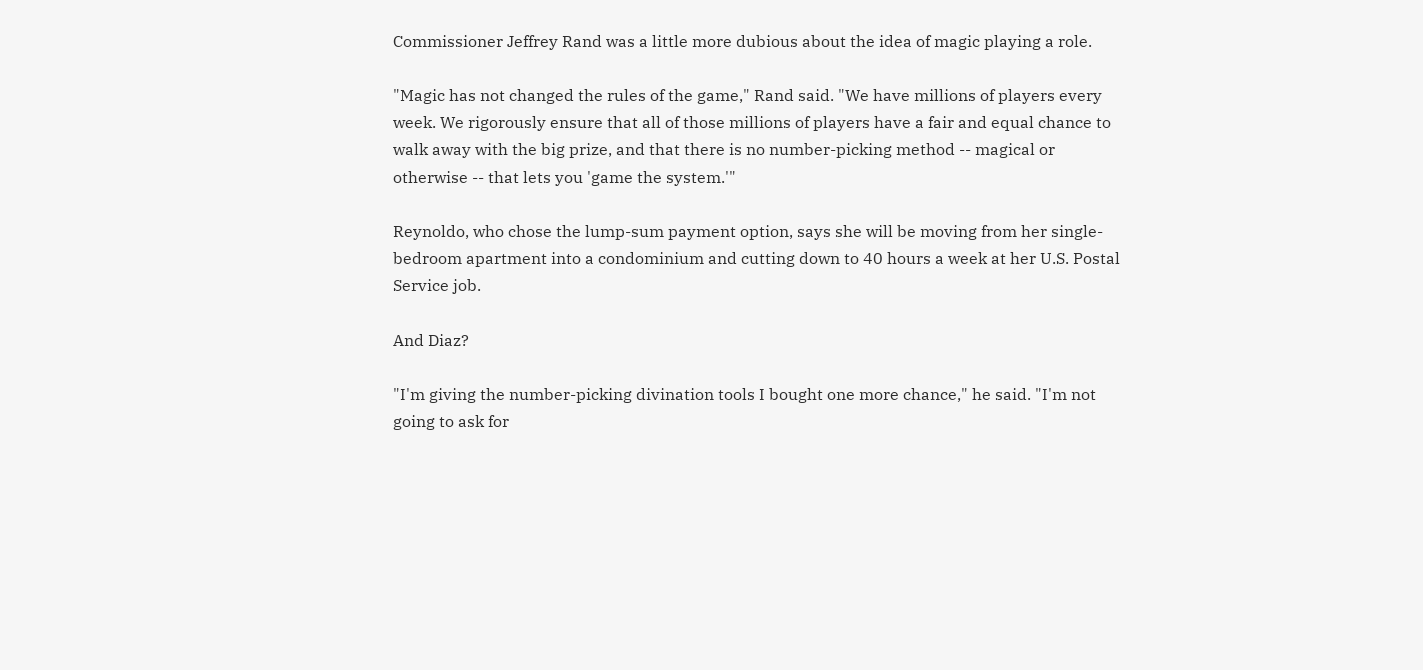Commissioner Jeffrey Rand was a little more dubious about the idea of magic playing a role.

"Magic has not changed the rules of the game," Rand said. "We have millions of players every week. We rigorously ensure that all of those millions of players have a fair and equal chance to walk away with the big prize, and that there is no number-picking method -- magical or otherwise -- that lets you 'game the system.'"

Reynoldo, who chose the lump-sum payment option, says she will be moving from her single-bedroom apartment into a condominium and cutting down to 40 hours a week at her U.S. Postal Service job.

And Diaz?

"I'm giving the number-picking divination tools I bought one more chance," he said. "I'm not going to ask for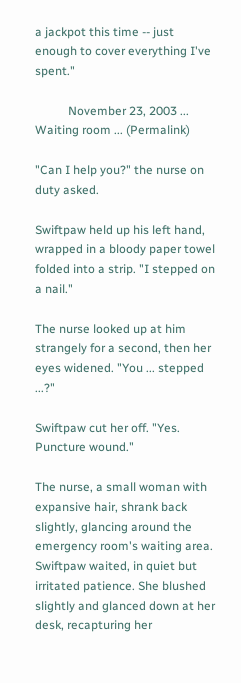a jackpot this time -- just enough to cover everything I've spent."

           November 23, 2003 ... Waiting room ... (Permalink)

"Can I help you?" the nurse on duty asked.

Swiftpaw held up his left hand, wrapped in a bloody paper towel folded into a strip. "I stepped on a nail."

The nurse looked up at him strangely for a second, then her eyes widened. "You ... stepped ...?"

Swiftpaw cut her off. "Yes. Puncture wound."

The nurse, a small woman with expansive hair, shrank back slightly, glancing around the emergency room's waiting area. Swiftpaw waited, in quiet but irritated patience. She blushed slightly and glanced down at her desk, recapturing her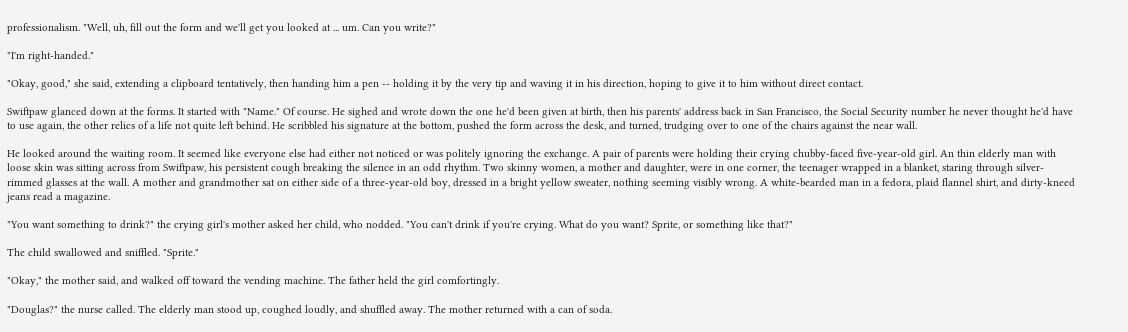professionalism. "Well, uh, fill out the form and we'll get you looked at ... um. Can you write?"

"I'm right-handed."

"Okay, good," she said, extending a clipboard tentatively, then handing him a pen -- holding it by the very tip and waving it in his direction, hoping to give it to him without direct contact.

Swiftpaw glanced down at the forms. It started with "Name." Of course. He sighed and wrote down the one he'd been given at birth, then his parents' address back in San Francisco, the Social Security number he never thought he'd have to use again, the other relics of a life not quite left behind. He scribbled his signature at the bottom, pushed the form across the desk, and turned, trudging over to one of the chairs against the near wall.

He looked around the waiting room. It seemed like everyone else had either not noticed or was politely ignoring the exchange. A pair of parents were holding their crying chubby-faced five-year-old girl. An thin elderly man with loose skin was sitting across from Swiftpaw, his persistent cough breaking the silence in an odd rhythm. Two skinny women, a mother and daughter, were in one corner, the teenager wrapped in a blanket, staring through silver-rimmed glasses at the wall. A mother and grandmother sat on either side of a three-year-old boy, dressed in a bright yellow sweater, nothing seeming visibly wrong. A white-bearded man in a fedora, plaid flannel shirt, and dirty-kneed jeans read a magazine.

"You want something to drink?" the crying girl's mother asked her child, who nodded. "You can't drink if you're crying. What do you want? Sprite, or something like that?"

The child swallowed and sniffled. "Sprite."

"Okay," the mother said, and walked off toward the vending machine. The father held the girl comfortingly.

"Douglas?" the nurse called. The elderly man stood up, coughed loudly, and shuffled away. The mother returned with a can of soda.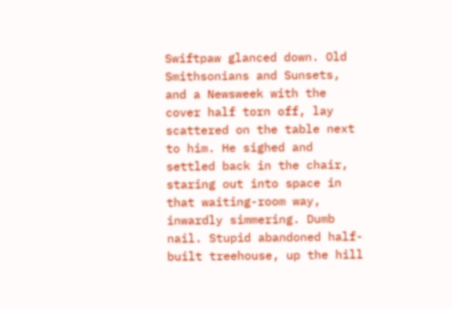Swiftpaw glanced down. Old Smithsonians and Sunsets, and a Newsweek with the cover half torn off, lay scattered on the table next to him. He sighed and settled back in the chair, staring out into space in that waiting-room way, inwardly simmering. Dumb nail. Stupid abandoned half-built treehouse, up the hill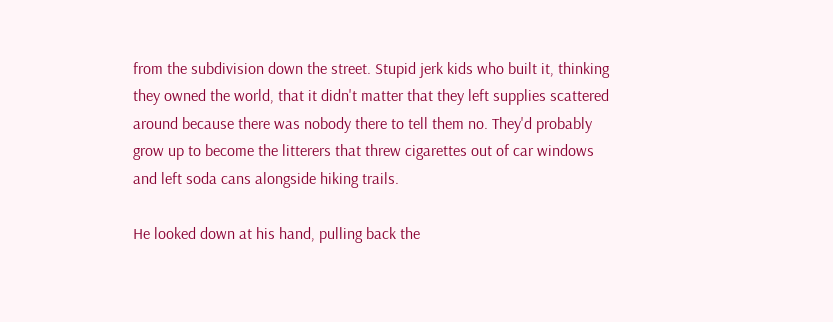from the subdivision down the street. Stupid jerk kids who built it, thinking they owned the world, that it didn't matter that they left supplies scattered around because there was nobody there to tell them no. They'd probably grow up to become the litterers that threw cigarettes out of car windows and left soda cans alongside hiking trails.

He looked down at his hand, pulling back the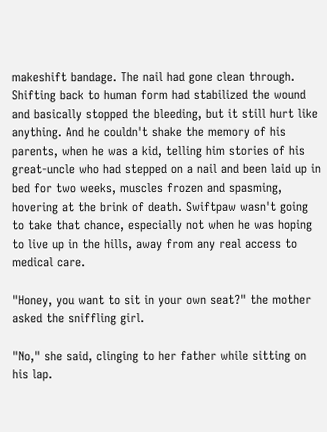makeshift bandage. The nail had gone clean through. Shifting back to human form had stabilized the wound and basically stopped the bleeding, but it still hurt like anything. And he couldn't shake the memory of his parents, when he was a kid, telling him stories of his great-uncle who had stepped on a nail and been laid up in bed for two weeks, muscles frozen and spasming, hovering at the brink of death. Swiftpaw wasn't going to take that chance, especially not when he was hoping to live up in the hills, away from any real access to medical care.

"Honey, you want to sit in your own seat?" the mother asked the sniffling girl.

"No," she said, clinging to her father while sitting on his lap.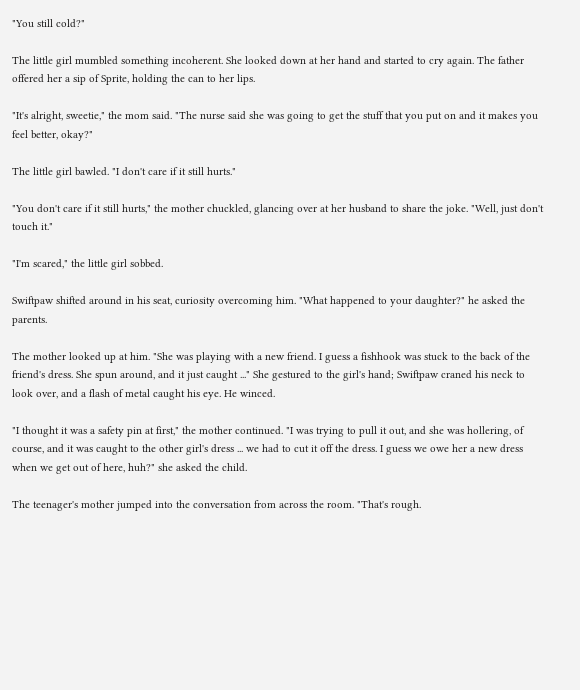"You still cold?"

The little girl mumbled something incoherent. She looked down at her hand and started to cry again. The father offered her a sip of Sprite, holding the can to her lips.

"It's alright, sweetie," the mom said. "The nurse said she was going to get the stuff that you put on and it makes you feel better, okay?"

The little girl bawled. "I don't care if it still hurts."

"You don't care if it still hurts," the mother chuckled, glancing over at her husband to share the joke. "Well, just don't touch it."

"I'm scared," the little girl sobbed.

Swiftpaw shifted around in his seat, curiosity overcoming him. "What happened to your daughter?" he asked the parents.

The mother looked up at him. "She was playing with a new friend. I guess a fishhook was stuck to the back of the friend's dress. She spun around, and it just caught ..." She gestured to the girl's hand; Swiftpaw craned his neck to look over, and a flash of metal caught his eye. He winced.

"I thought it was a safety pin at first," the mother continued. "I was trying to pull it out, and she was hollering, of course, and it was caught to the other girl's dress ... we had to cut it off the dress. I guess we owe her a new dress when we get out of here, huh?" she asked the child.

The teenager's mother jumped into the conversation from across the room. "That's rough.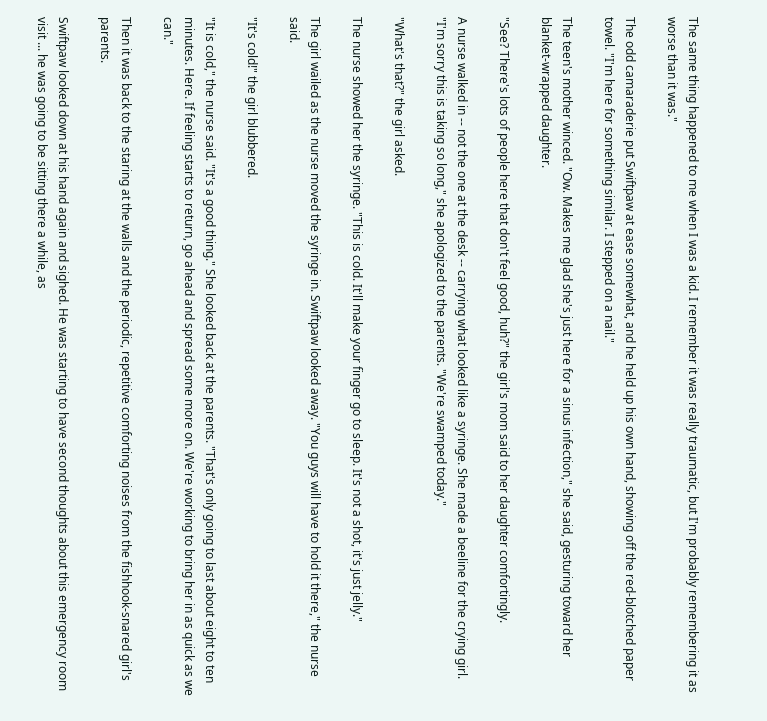The same thing happened to me when I was a kid. I remember it was really traumatic, but I'm probably remembering it as worse than it was."

The odd camaraderie put Swiftpaw at ease somewhat, and he held up his own hand, showing off the red-blotched paper towel. "I'm here for something similar. I stepped on a nail."

The teen's mother winced. "Ow. Makes me glad she's just here for a sinus infection," she said, gesturing toward her blanket-wrapped daughter.

"See? There's lots of people here that don't feel good, huh?" the girl's mom said to her daughter comfortingly.

A nurse walked in -- not the one at the desk -- carrying what looked like a syringe. She made a beeline for the crying girl. "I'm sorry this is taking so long," she apologized to the parents. "We're swamped today."

"What's that?" the girl asked.

The nurse showed her the syringe. "This is cold. It'll make your finger go to sleep. It's not a shot, it's just jelly."

The girl wailed as the nurse moved the syringe in. Swiftpaw looked away. "You guys will have to hold it there," the nurse said.

"It's cold!" the girl blubbered.

"It is cold," the nurse said. "It's a good thing." She looked back at the parents. "That's only going to last about eight to ten minutes. Here. If feeling starts to return, go ahead and spread some more on. We're working to bring her in as quick as we can."

Then it was back to the staring at the walls and the periodic, repetitive comforting noises from the fishhook-snared girl's parents.

Swiftpaw looked down at his hand again and sighed. He was starting to have second thoughts about this emergency room visit ... he was going to be sitting there a while, as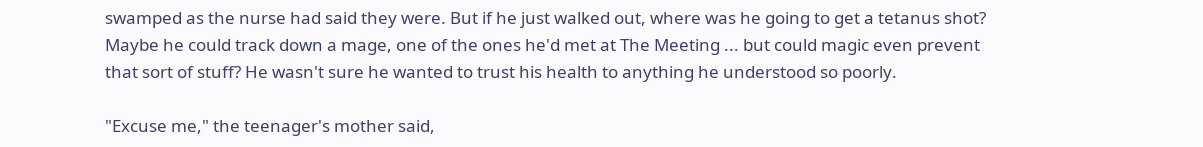swamped as the nurse had said they were. But if he just walked out, where was he going to get a tetanus shot? Maybe he could track down a mage, one of the ones he'd met at The Meeting ... but could magic even prevent that sort of stuff? He wasn't sure he wanted to trust his health to anything he understood so poorly.

"Excuse me," the teenager's mother said,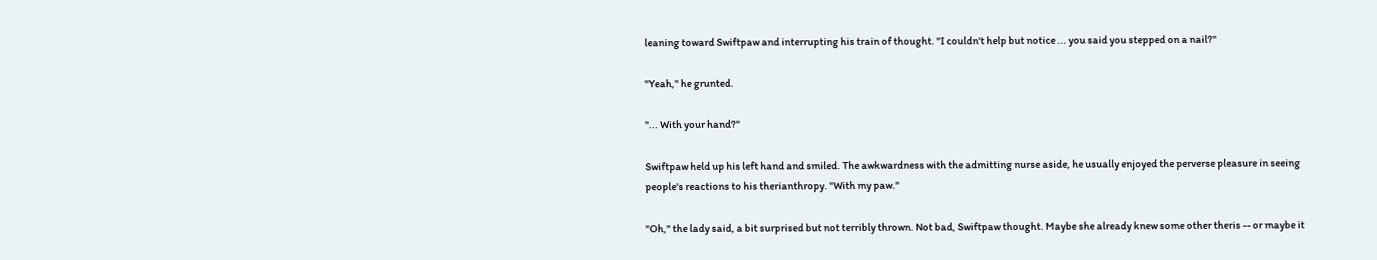leaning toward Swiftpaw and interrupting his train of thought. "I couldn't help but notice ... you said you stepped on a nail?"

"Yeah," he grunted.

"... With your hand?"

Swiftpaw held up his left hand and smiled. The awkwardness with the admitting nurse aside, he usually enjoyed the perverse pleasure in seeing people's reactions to his therianthropy. "With my paw."

"Oh," the lady said, a bit surprised but not terribly thrown. Not bad, Swiftpaw thought. Maybe she already knew some other theris -- or maybe it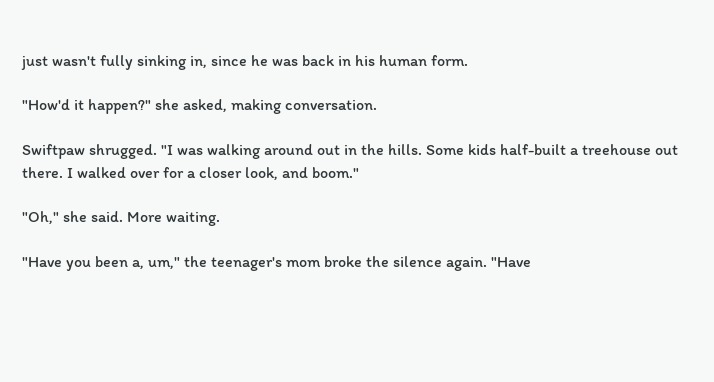just wasn't fully sinking in, since he was back in his human form.

"How'd it happen?" she asked, making conversation.

Swiftpaw shrugged. "I was walking around out in the hills. Some kids half-built a treehouse out there. I walked over for a closer look, and boom."

"Oh," she said. More waiting.

"Have you been a, um," the teenager's mom broke the silence again. "Have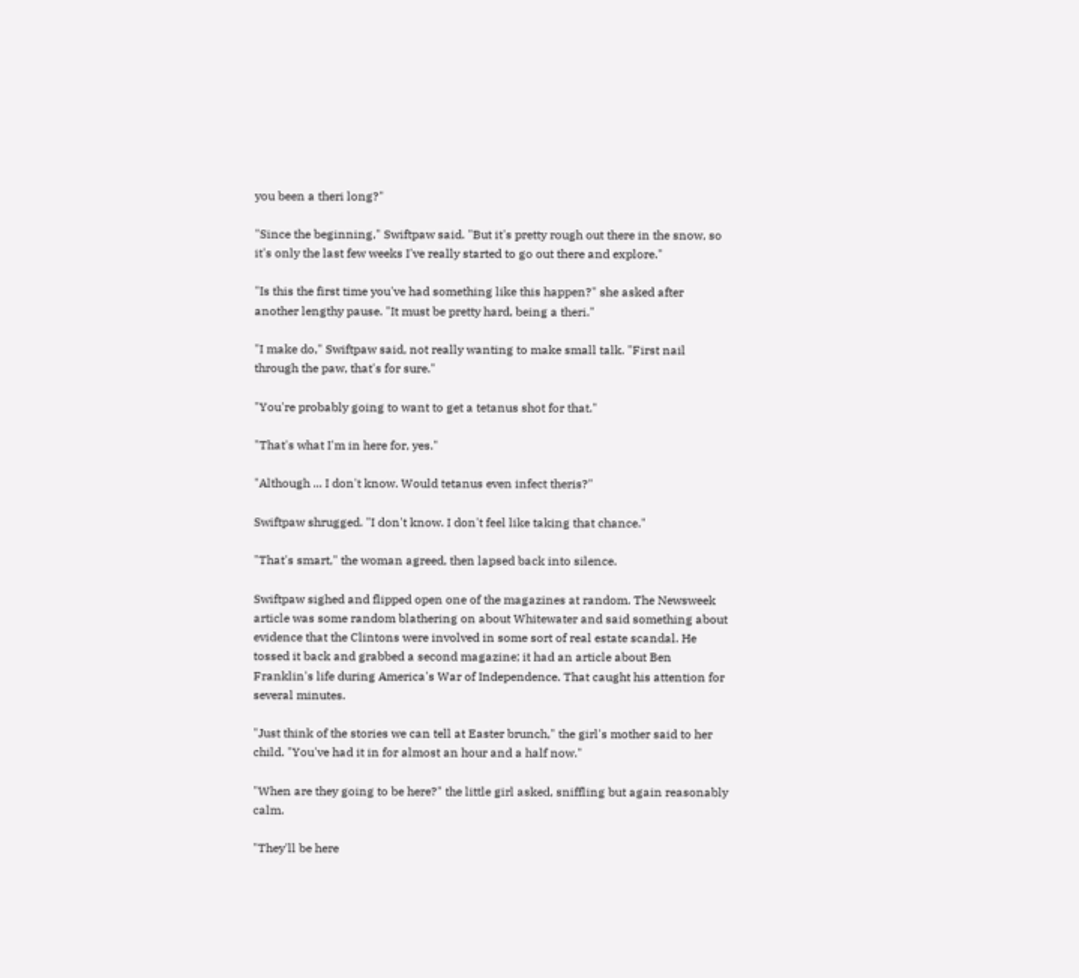you been a theri long?"

"Since the beginning," Swiftpaw said. "But it's pretty rough out there in the snow, so it's only the last few weeks I've really started to go out there and explore."

"Is this the first time you've had something like this happen?" she asked after another lengthy pause. "It must be pretty hard, being a theri."

"I make do," Swiftpaw said, not really wanting to make small talk. "First nail through the paw, that's for sure."

"You're probably going to want to get a tetanus shot for that."

"That's what I'm in here for, yes."

"Although ... I don't know. Would tetanus even infect theris?"

Swiftpaw shrugged. "I don't know. I don't feel like taking that chance."

"That's smart," the woman agreed, then lapsed back into silence.

Swiftpaw sighed and flipped open one of the magazines at random. The Newsweek article was some random blathering on about Whitewater and said something about evidence that the Clintons were involved in some sort of real estate scandal. He tossed it back and grabbed a second magazine; it had an article about Ben Franklin's life during America's War of Independence. That caught his attention for several minutes.

"Just think of the stories we can tell at Easter brunch," the girl's mother said to her child. "You've had it in for almost an hour and a half now."

"When are they going to be here?" the little girl asked, sniffling but again reasonably calm.

"They'll be here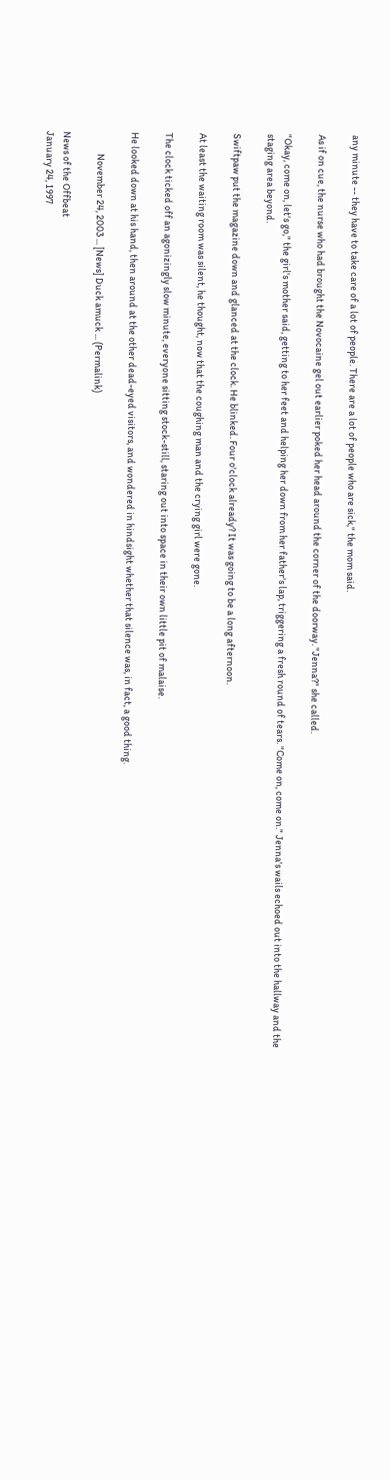any minute -- they have to take care of a lot of people. There are a lot of people who are sick," the mom said.

As if on cue, the nurse who had brought the Novocaine gel out earlier poked her head around the corner of the doorway. "Jenna?" she called.

"Okay, come on, let's go," the girl's mother said, getting to her feet and helping her down from her father's lap, triggering a fresh round of tears. "Come on, come on." Jenna's wails echoed out into the hallway and the staging area beyond.

Swiftpaw put the magazine down and glanced at the clock. He blinked. Four o'clock already? It was going to be a long afternoon.

At least the waiting room was silent, he thought, now that the coughing man and the crying girl were gone.

The clock ticked off an agonizingly slow minute, everyone sitting stock-still, staring out into space in their own little pit of malaise.

He looked down at his hand, then around at the other dead-eyed visitors, and wondered in hindsight whether that silence was, in fact, a good thing.

           November 24, 2003 ... [News] Duck amuck ... (Permalink)

News of the Offbeat
January 24, 1997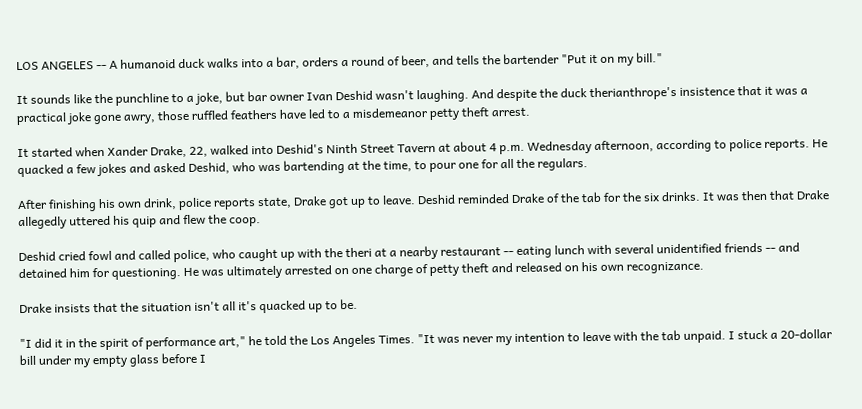LOS ANGELES -- A humanoid duck walks into a bar, orders a round of beer, and tells the bartender "Put it on my bill."

It sounds like the punchline to a joke, but bar owner Ivan Deshid wasn't laughing. And despite the duck therianthrope's insistence that it was a practical joke gone awry, those ruffled feathers have led to a misdemeanor petty theft arrest.

It started when Xander Drake, 22, walked into Deshid's Ninth Street Tavern at about 4 p.m. Wednesday afternoon, according to police reports. He quacked a few jokes and asked Deshid, who was bartending at the time, to pour one for all the regulars.

After finishing his own drink, police reports state, Drake got up to leave. Deshid reminded Drake of the tab for the six drinks. It was then that Drake allegedly uttered his quip and flew the coop.

Deshid cried fowl and called police, who caught up with the theri at a nearby restaurant -- eating lunch with several unidentified friends -- and detained him for questioning. He was ultimately arrested on one charge of petty theft and released on his own recognizance.

Drake insists that the situation isn't all it's quacked up to be.

"I did it in the spirit of performance art," he told the Los Angeles Times. "It was never my intention to leave with the tab unpaid. I stuck a 20-dollar bill under my empty glass before I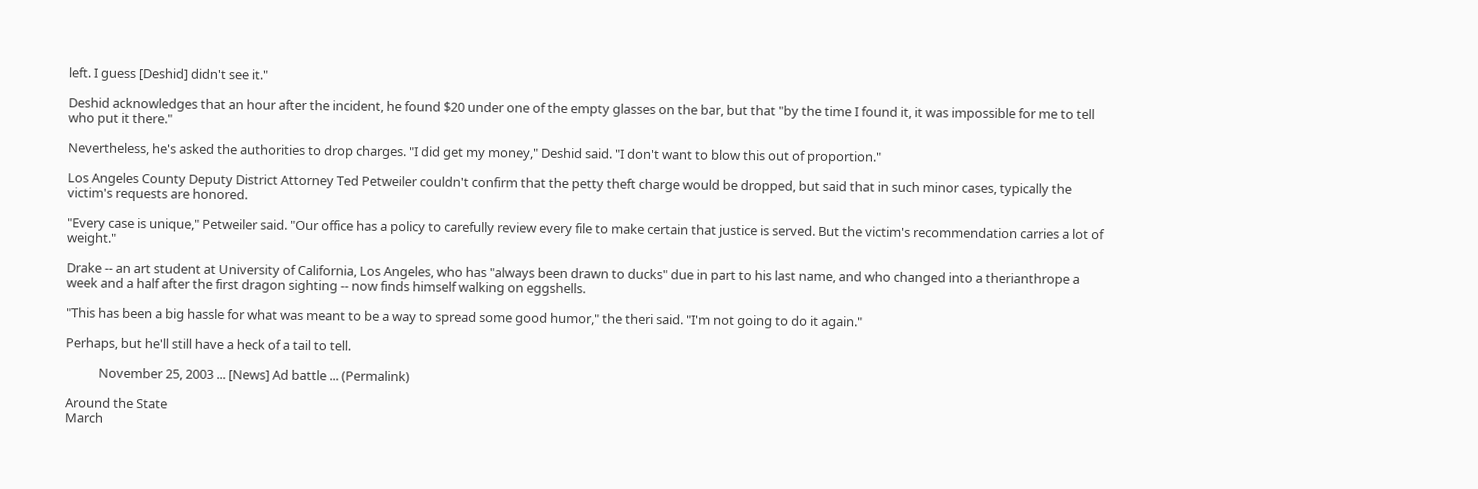left. I guess [Deshid] didn't see it."

Deshid acknowledges that an hour after the incident, he found $20 under one of the empty glasses on the bar, but that "by the time I found it, it was impossible for me to tell who put it there."

Nevertheless, he's asked the authorities to drop charges. "I did get my money," Deshid said. "I don't want to blow this out of proportion."

Los Angeles County Deputy District Attorney Ted Petweiler couldn't confirm that the petty theft charge would be dropped, but said that in such minor cases, typically the victim's requests are honored.

"Every case is unique," Petweiler said. "Our office has a policy to carefully review every file to make certain that justice is served. But the victim's recommendation carries a lot of weight."

Drake -- an art student at University of California, Los Angeles, who has "always been drawn to ducks" due in part to his last name, and who changed into a therianthrope a week and a half after the first dragon sighting -- now finds himself walking on eggshells.

"This has been a big hassle for what was meant to be a way to spread some good humor," the theri said. "I'm not going to do it again."

Perhaps, but he'll still have a heck of a tail to tell.

           November 25, 2003 ... [News] Ad battle ... (Permalink)

Around the State
March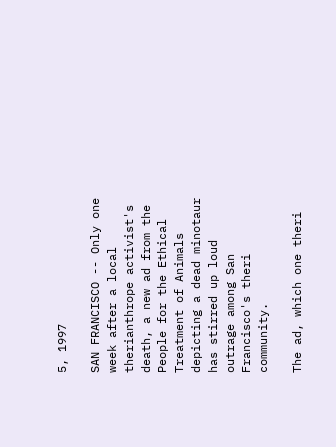5, 1997

SAN FRANCISCO -- Only one week after a local therianthrope activist's death, a new ad from the People for the Ethical Treatment of Animals depicting a dead minotaur has stirred up loud outrage among San Francisco's theri community.

The ad, which one theri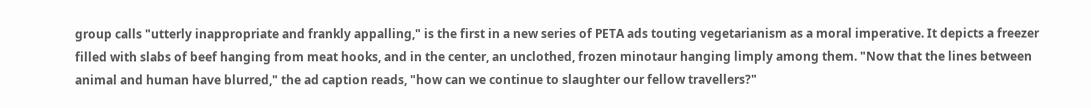group calls "utterly inappropriate and frankly appalling," is the first in a new series of PETA ads touting vegetarianism as a moral imperative. It depicts a freezer filled with slabs of beef hanging from meat hooks, and in the center, an unclothed, frozen minotaur hanging limply among them. "Now that the lines between animal and human have blurred," the ad caption reads, "how can we continue to slaughter our fellow travellers?"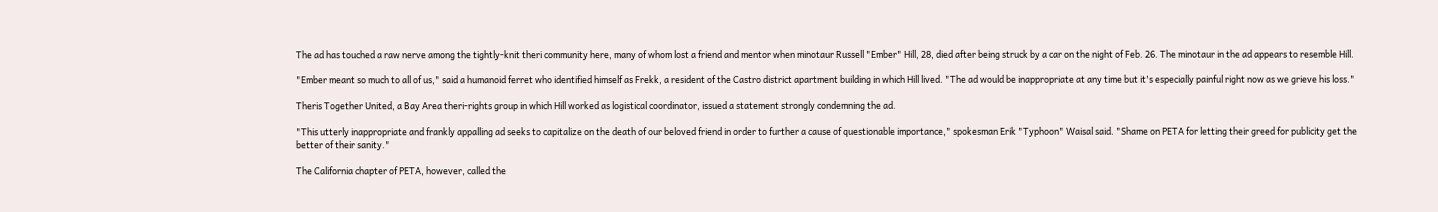The ad has touched a raw nerve among the tightly-knit theri community here, many of whom lost a friend and mentor when minotaur Russell "Ember" Hill, 28, died after being struck by a car on the night of Feb. 26. The minotaur in the ad appears to resemble Hill.

"Ember meant so much to all of us," said a humanoid ferret who identified himself as Frekk, a resident of the Castro district apartment building in which Hill lived. "The ad would be inappropriate at any time but it's especially painful right now as we grieve his loss."

Theris Together United, a Bay Area theri-rights group in which Hill worked as logistical coordinator, issued a statement strongly condemning the ad.

"This utterly inappropriate and frankly appalling ad seeks to capitalize on the death of our beloved friend in order to further a cause of questionable importance," spokesman Erik "Typhoon" Waisal said. "Shame on PETA for letting their greed for publicity get the better of their sanity."

The California chapter of PETA, however, called the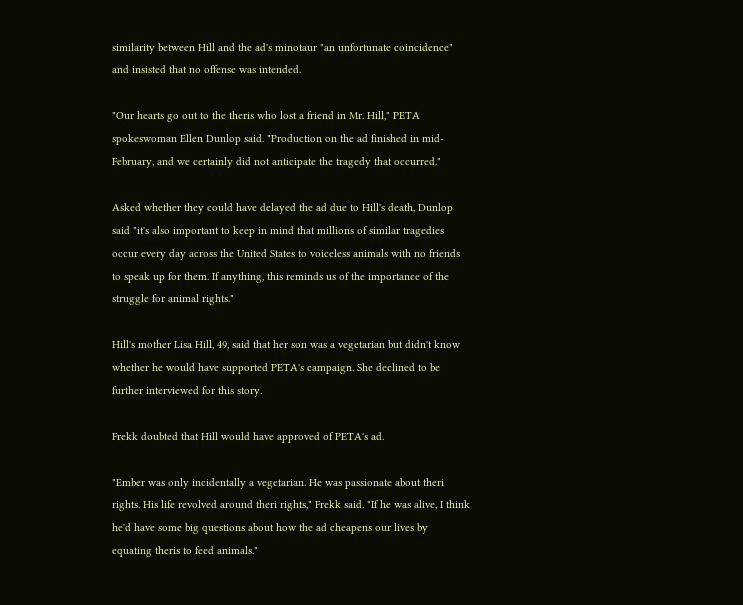similarity between Hill and the ad's minotaur "an unfortunate coincidence" and insisted that no offense was intended.

"Our hearts go out to the theris who lost a friend in Mr. Hill," PETA spokeswoman Ellen Dunlop said. "Production on the ad finished in mid-February, and we certainly did not anticipate the tragedy that occurred."

Asked whether they could have delayed the ad due to Hill's death, Dunlop said "it's also important to keep in mind that millions of similar tragedies occur every day across the United States to voiceless animals with no friends to speak up for them. If anything, this reminds us of the importance of the struggle for animal rights."

Hill's mother Lisa Hill, 49, said that her son was a vegetarian but didn't know whether he would have supported PETA's campaign. She declined to be further interviewed for this story.

Frekk doubted that Hill would have approved of PETA's ad.

"Ember was only incidentally a vegetarian. He was passionate about theri rights. His life revolved around theri rights," Frekk said. "If he was alive, I think he'd have some big questions about how the ad cheapens our lives by equating theris to feed animals."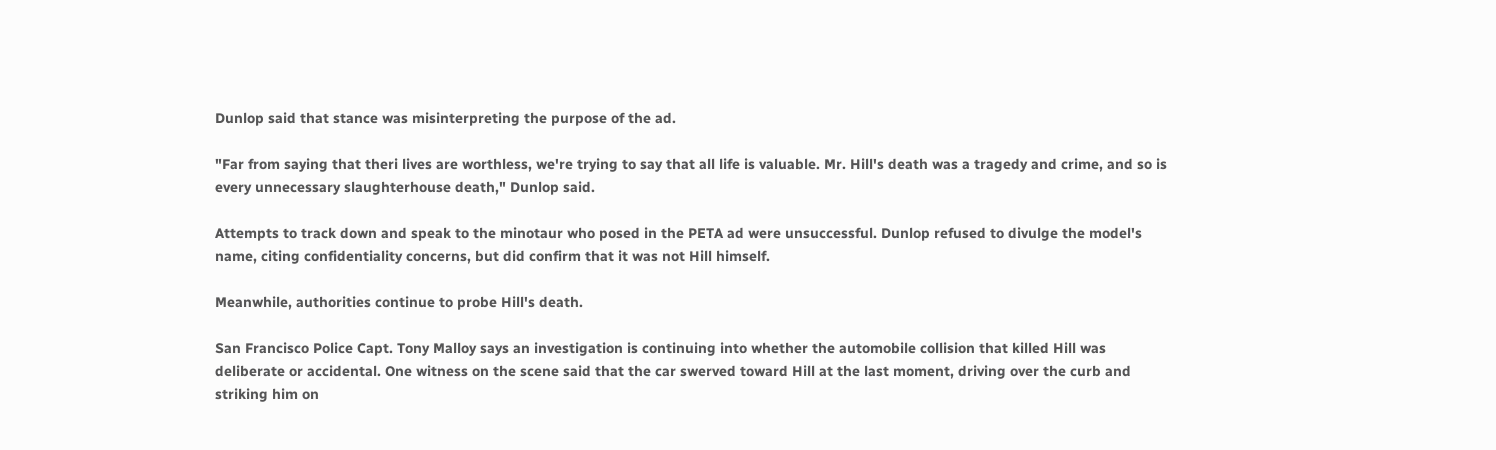Dunlop said that stance was misinterpreting the purpose of the ad.

"Far from saying that theri lives are worthless, we're trying to say that all life is valuable. Mr. Hill's death was a tragedy and crime, and so is every unnecessary slaughterhouse death," Dunlop said.

Attempts to track down and speak to the minotaur who posed in the PETA ad were unsuccessful. Dunlop refused to divulge the model's name, citing confidentiality concerns, but did confirm that it was not Hill himself.

Meanwhile, authorities continue to probe Hill's death.

San Francisco Police Capt. Tony Malloy says an investigation is continuing into whether the automobile collision that killed Hill was deliberate or accidental. One witness on the scene said that the car swerved toward Hill at the last moment, driving over the curb and striking him on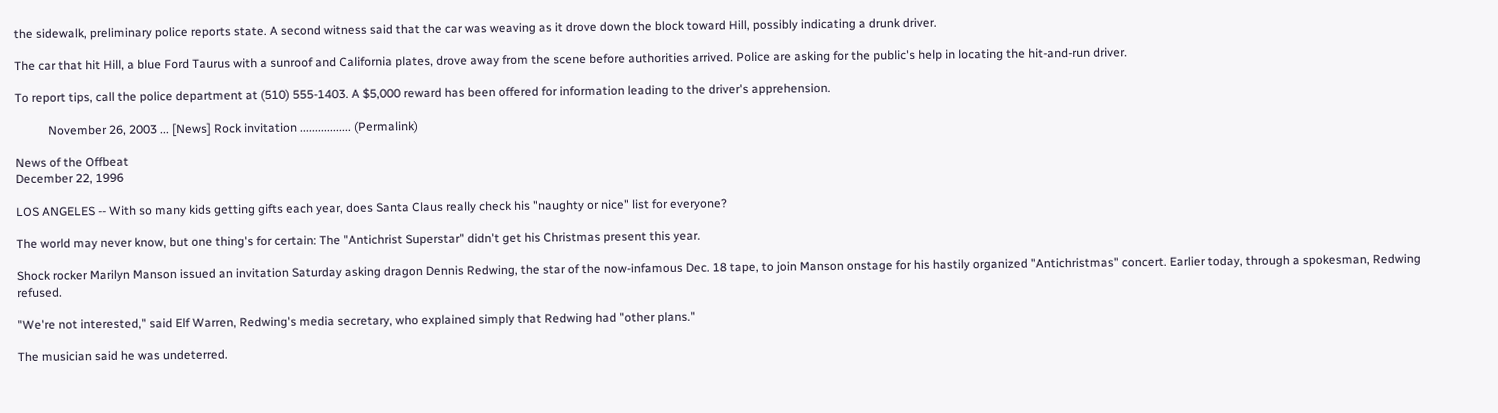the sidewalk, preliminary police reports state. A second witness said that the car was weaving as it drove down the block toward Hill, possibly indicating a drunk driver.

The car that hit Hill, a blue Ford Taurus with a sunroof and California plates, drove away from the scene before authorities arrived. Police are asking for the public's help in locating the hit-and-run driver.

To report tips, call the police department at (510) 555-1403. A $5,000 reward has been offered for information leading to the driver's apprehension.

           November 26, 2003 ... [News] Rock invitation ................. (Permalink)

News of the Offbeat
December 22, 1996

LOS ANGELES -- With so many kids getting gifts each year, does Santa Claus really check his "naughty or nice" list for everyone?

The world may never know, but one thing's for certain: The "Antichrist Superstar" didn't get his Christmas present this year.

Shock rocker Marilyn Manson issued an invitation Saturday asking dragon Dennis Redwing, the star of the now-infamous Dec. 18 tape, to join Manson onstage for his hastily organized "Antichristmas" concert. Earlier today, through a spokesman, Redwing refused.

"We're not interested," said Elf Warren, Redwing's media secretary, who explained simply that Redwing had "other plans."

The musician said he was undeterred.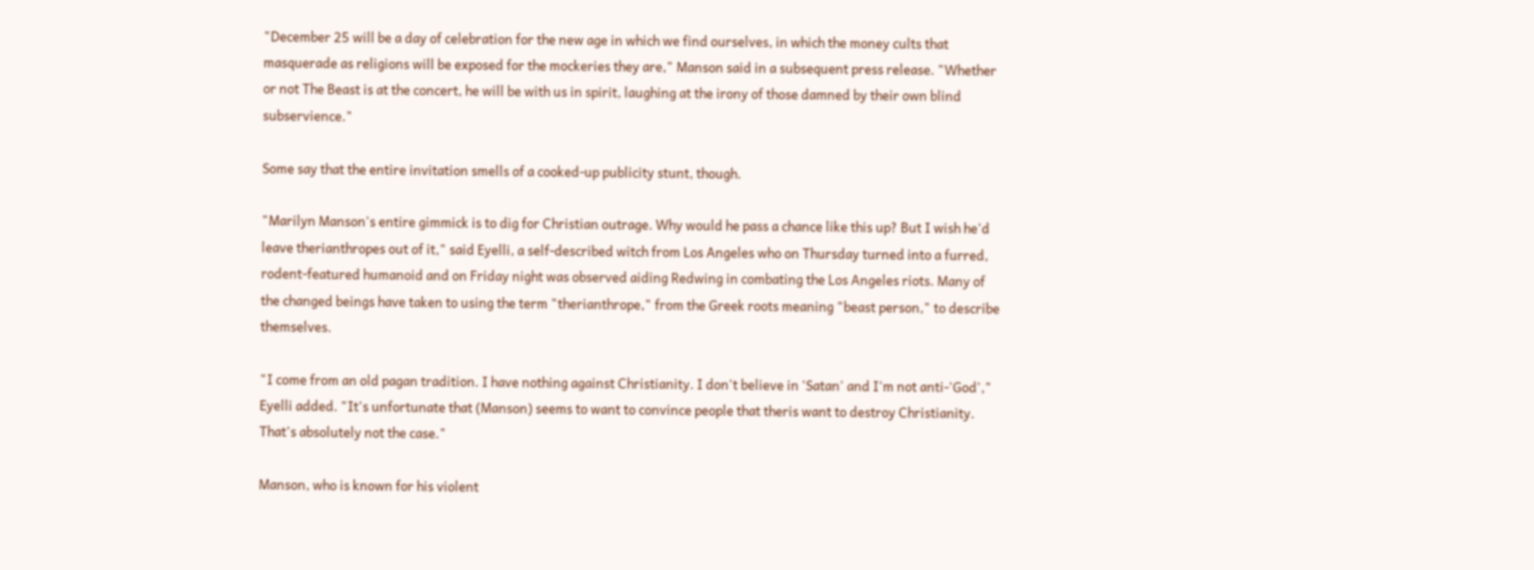"December 25 will be a day of celebration for the new age in which we find ourselves, in which the money cults that masquerade as religions will be exposed for the mockeries they are," Manson said in a subsequent press release. "Whether or not The Beast is at the concert, he will be with us in spirit, laughing at the irony of those damned by their own blind subservience."

Some say that the entire invitation smells of a cooked-up publicity stunt, though.

"Marilyn Manson's entire gimmick is to dig for Christian outrage. Why would he pass a chance like this up? But I wish he'd leave therianthropes out of it," said Eyelli, a self-described witch from Los Angeles who on Thursday turned into a furred, rodent-featured humanoid and on Friday night was observed aiding Redwing in combating the Los Angeles riots. Many of the changed beings have taken to using the term "therianthrope," from the Greek roots meaning "beast person," to describe themselves.

"I come from an old pagan tradition. I have nothing against Christianity. I don't believe in 'Satan' and I'm not anti-'God'," Eyelli added. "It's unfortunate that (Manson) seems to want to convince people that theris want to destroy Christianity. That's absolutely not the case."

Manson, who is known for his violent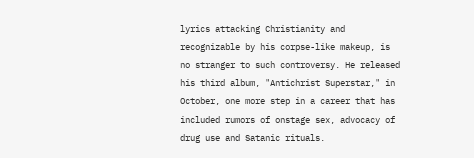lyrics attacking Christianity and recognizable by his corpse-like makeup, is no stranger to such controversy. He released his third album, "Antichrist Superstar," in October, one more step in a career that has included rumors of onstage sex, advocacy of drug use and Satanic rituals.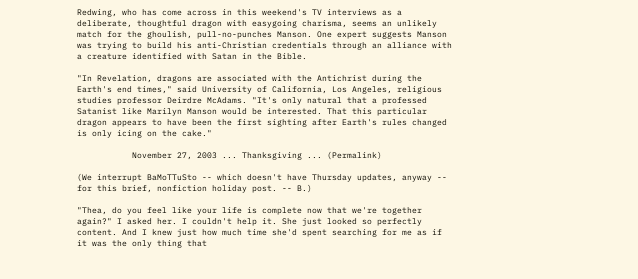Redwing, who has come across in this weekend's TV interviews as a deliberate, thoughtful dragon with easygoing charisma, seems an unlikely match for the ghoulish, pull-no-punches Manson. One expert suggests Manson was trying to build his anti-Christian credentials through an alliance with a creature identified with Satan in the Bible.

"In Revelation, dragons are associated with the Antichrist during the Earth's end times," said University of California, Los Angeles, religious studies professor Deirdre McAdams. "It's only natural that a professed Satanist like Marilyn Manson would be interested. That this particular dragon appears to have been the first sighting after Earth's rules changed is only icing on the cake."

           November 27, 2003 ... Thanksgiving ... (Permalink)

(We interrupt BaMoTTuSto -- which doesn't have Thursday updates, anyway -- for this brief, nonfiction holiday post. -- B.)

"Thea, do you feel like your life is complete now that we're together again?" I asked her. I couldn't help it. She just looked so perfectly content. And I knew just how much time she'd spent searching for me as if it was the only thing that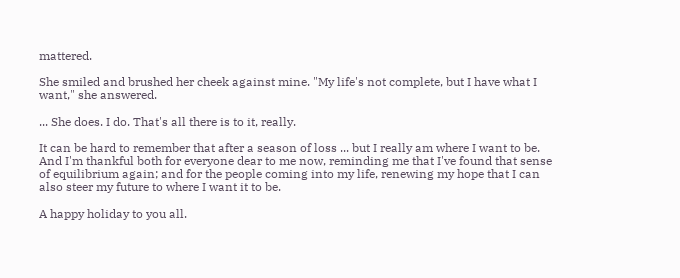mattered.

She smiled and brushed her cheek against mine. "My life's not complete, but I have what I want," she answered.

... She does. I do. That's all there is to it, really.

It can be hard to remember that after a season of loss ... but I really am where I want to be. And I'm thankful both for everyone dear to me now, reminding me that I've found that sense of equilibrium again; and for the people coming into my life, renewing my hope that I can also steer my future to where I want it to be.

A happy holiday to you all.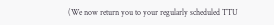(We now return you to your regularly scheduled TTU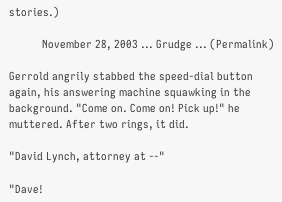stories.)

           November 28, 2003 ... Grudge ... (Permalink)

Gerrold angrily stabbed the speed-dial button again, his answering machine squawking in the background. "Come on. Come on! Pick up!" he muttered. After two rings, it did.

"David Lynch, attorney at --"

"Dave!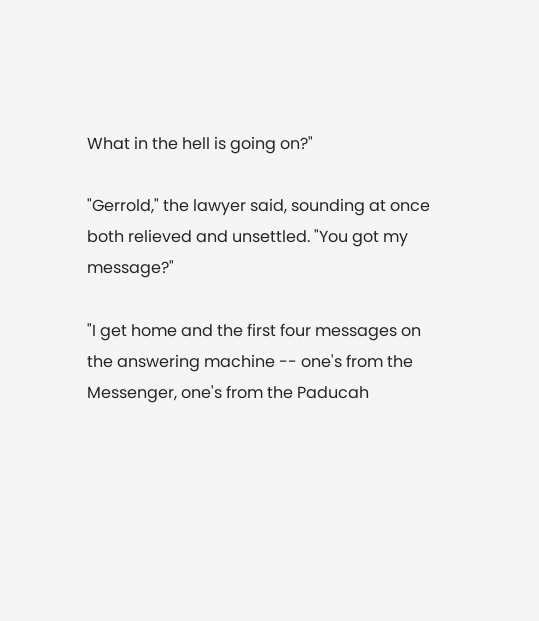What in the hell is going on?"

"Gerrold," the lawyer said, sounding at once both relieved and unsettled. "You got my message?"

"I get home and the first four messages on the answering machine -- one's from the Messenger, one's from the Paducah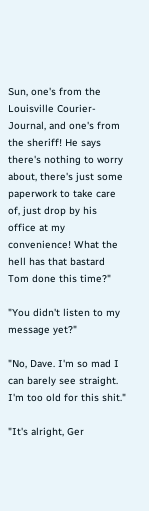Sun, one's from the Louisville Courier-Journal, and one's from the sheriff! He says there's nothing to worry about, there's just some paperwork to take care of, just drop by his office at my convenience! What the hell has that bastard Tom done this time?"

"You didn't listen to my message yet?"

"No, Dave. I'm so mad I can barely see straight. I'm too old for this shit."

"It's alright, Ger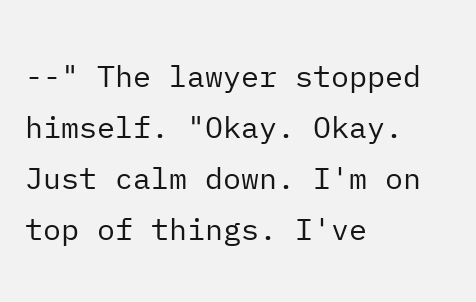--" The lawyer stopped himself. "Okay. Okay. Just calm down. I'm on top of things. I've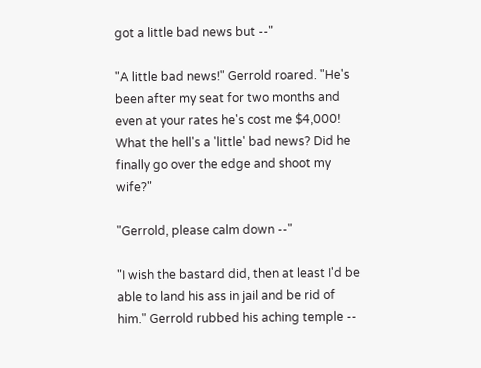got a little bad news but --"

"A little bad news!" Gerrold roared. "He's been after my seat for two months and even at your rates he's cost me $4,000! What the hell's a 'little' bad news? Did he finally go over the edge and shoot my wife?"

"Gerrold, please calm down --"

"I wish the bastard did, then at least I'd be able to land his ass in jail and be rid of him." Gerrold rubbed his aching temple --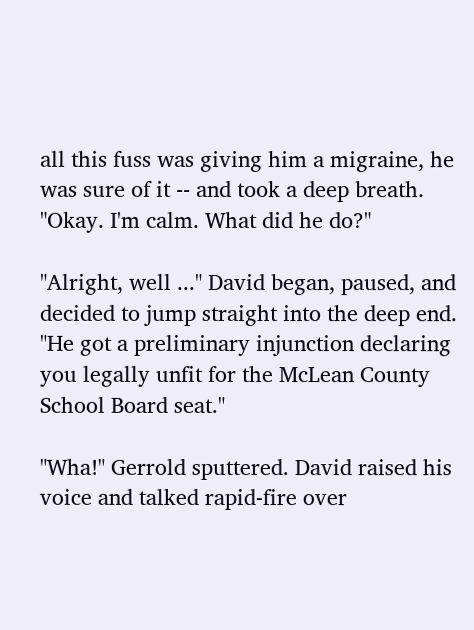all this fuss was giving him a migraine, he was sure of it -- and took a deep breath. "Okay. I'm calm. What did he do?"

"Alright, well ..." David began, paused, and decided to jump straight into the deep end. "He got a preliminary injunction declaring you legally unfit for the McLean County School Board seat."

"Wha!" Gerrold sputtered. David raised his voice and talked rapid-fire over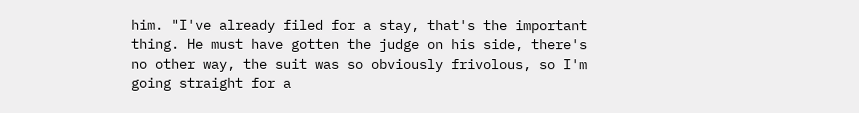him. "I've already filed for a stay, that's the important thing. He must have gotten the judge on his side, there's no other way, the suit was so obviously frivolous, so I'm going straight for a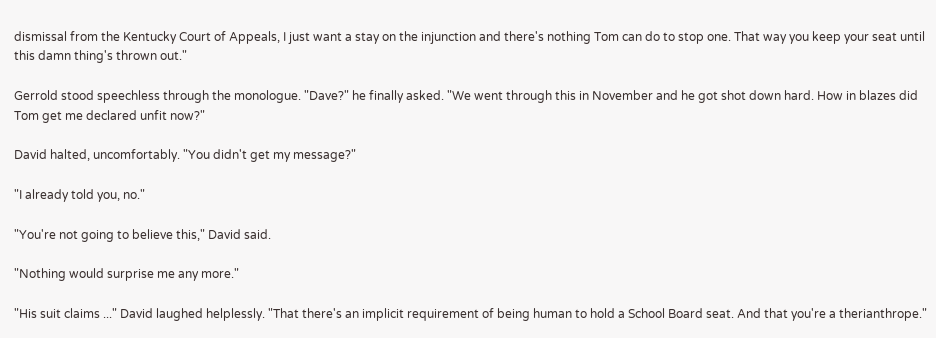dismissal from the Kentucky Court of Appeals, I just want a stay on the injunction and there's nothing Tom can do to stop one. That way you keep your seat until this damn thing's thrown out."

Gerrold stood speechless through the monologue. "Dave?" he finally asked. "We went through this in November and he got shot down hard. How in blazes did Tom get me declared unfit now?"

David halted, uncomfortably. "You didn't get my message?"

"I already told you, no."

"You're not going to believe this," David said.

"Nothing would surprise me any more."

"His suit claims ..." David laughed helplessly. "That there's an implicit requirement of being human to hold a School Board seat. And that you're a therianthrope."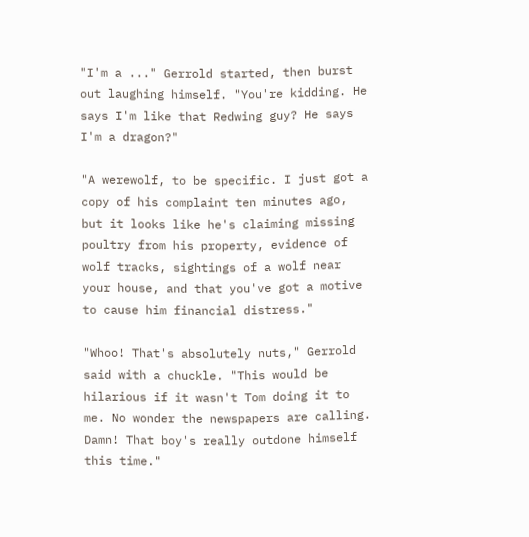"I'm a ..." Gerrold started, then burst out laughing himself. "You're kidding. He says I'm like that Redwing guy? He says I'm a dragon?"

"A werewolf, to be specific. I just got a copy of his complaint ten minutes ago, but it looks like he's claiming missing poultry from his property, evidence of wolf tracks, sightings of a wolf near your house, and that you've got a motive to cause him financial distress."

"Whoo! That's absolutely nuts," Gerrold said with a chuckle. "This would be hilarious if it wasn't Tom doing it to me. No wonder the newspapers are calling. Damn! That boy's really outdone himself this time."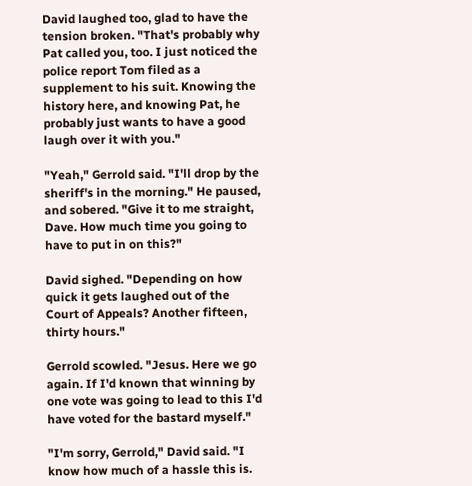David laughed too, glad to have the tension broken. "That's probably why Pat called you, too. I just noticed the police report Tom filed as a supplement to his suit. Knowing the history here, and knowing Pat, he probably just wants to have a good laugh over it with you."

"Yeah," Gerrold said. "I'll drop by the sheriff's in the morning." He paused, and sobered. "Give it to me straight, Dave. How much time you going to have to put in on this?"

David sighed. "Depending on how quick it gets laughed out of the Court of Appeals? Another fifteen, thirty hours."

Gerrold scowled. "Jesus. Here we go again. If I'd known that winning by one vote was going to lead to this I'd have voted for the bastard myself."

"I'm sorry, Gerrold," David said. "I know how much of a hassle this is.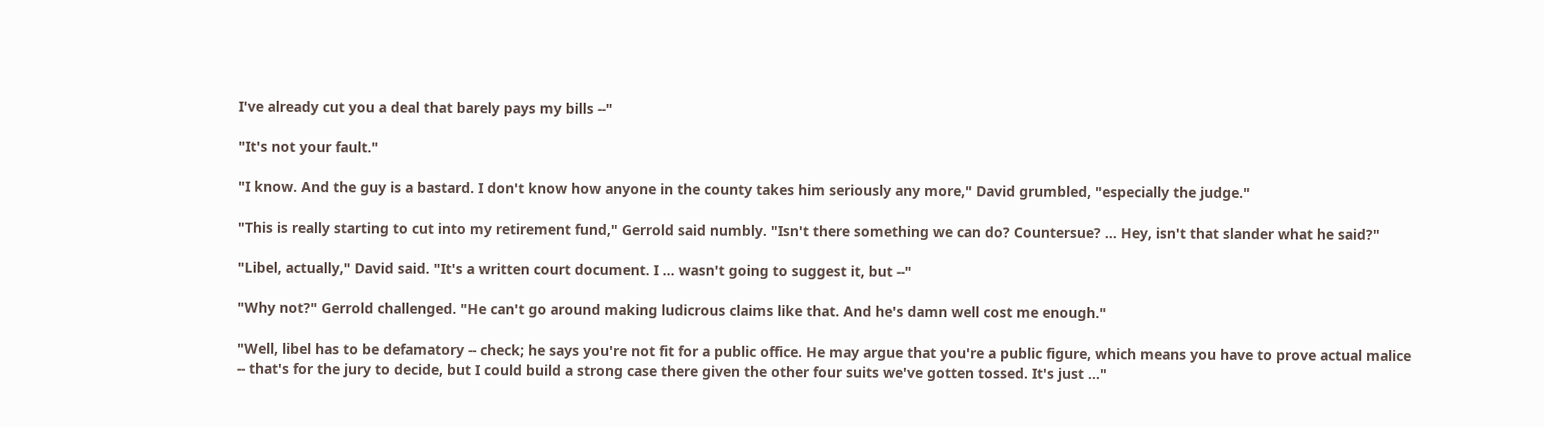I've already cut you a deal that barely pays my bills --"

"It's not your fault."

"I know. And the guy is a bastard. I don't know how anyone in the county takes him seriously any more," David grumbled, "especially the judge."

"This is really starting to cut into my retirement fund," Gerrold said numbly. "Isn't there something we can do? Countersue? ... Hey, isn't that slander what he said?"

"Libel, actually," David said. "It's a written court document. I ... wasn't going to suggest it, but --"

"Why not?" Gerrold challenged. "He can't go around making ludicrous claims like that. And he's damn well cost me enough."

"Well, libel has to be defamatory -- check; he says you're not fit for a public office. He may argue that you're a public figure, which means you have to prove actual malice -- that's for the jury to decide, but I could build a strong case there given the other four suits we've gotten tossed. It's just ..."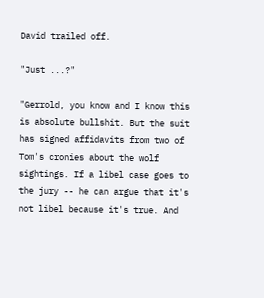David trailed off.

"Just ...?"

"Gerrold, you know and I know this is absolute bullshit. But the suit has signed affidavits from two of Tom's cronies about the wolf sightings. If a libel case goes to the jury -- he can argue that it's not libel because it's true. And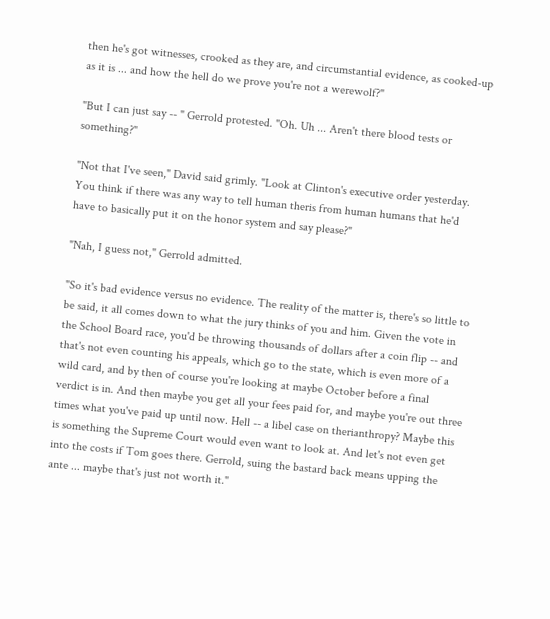then he's got witnesses, crooked as they are, and circumstantial evidence, as cooked-up as it is ... and how the hell do we prove you're not a werewolf?"

"But I can just say -- " Gerrold protested. "Oh. Uh ... Aren't there blood tests or something?"

"Not that I've seen," David said grimly. "Look at Clinton's executive order yesterday. You think if there was any way to tell human theris from human humans that he'd have to basically put it on the honor system and say please?"

"Nah, I guess not," Gerrold admitted.

"So it's bad evidence versus no evidence. The reality of the matter is, there's so little to be said, it all comes down to what the jury thinks of you and him. Given the vote in the School Board race, you'd be throwing thousands of dollars after a coin flip -- and that's not even counting his appeals, which go to the state, which is even more of a wild card, and by then of course you're looking at maybe October before a final verdict is in. And then maybe you get all your fees paid for, and maybe you're out three times what you've paid up until now. Hell -- a libel case on therianthropy? Maybe this is something the Supreme Court would even want to look at. And let's not even get into the costs if Tom goes there. Gerrold, suing the bastard back means upping the ante ... maybe that's just not worth it."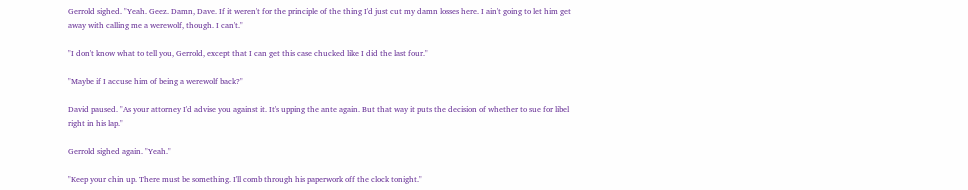Gerrold sighed. "Yeah. Geez. Damn, Dave. If it weren't for the principle of the thing I'd just cut my damn losses here. I ain't going to let him get away with calling me a werewolf, though. I can't."

"I don't know what to tell you, Gerrold, except that I can get this case chucked like I did the last four."

"Maybe if I accuse him of being a werewolf back?"

David paused. "As your attorney I'd advise you against it. It's upping the ante again. But that way it puts the decision of whether to sue for libel right in his lap."

Gerrold sighed again. "Yeah."

"Keep your chin up. There must be something. I'll comb through his paperwork off the clock tonight."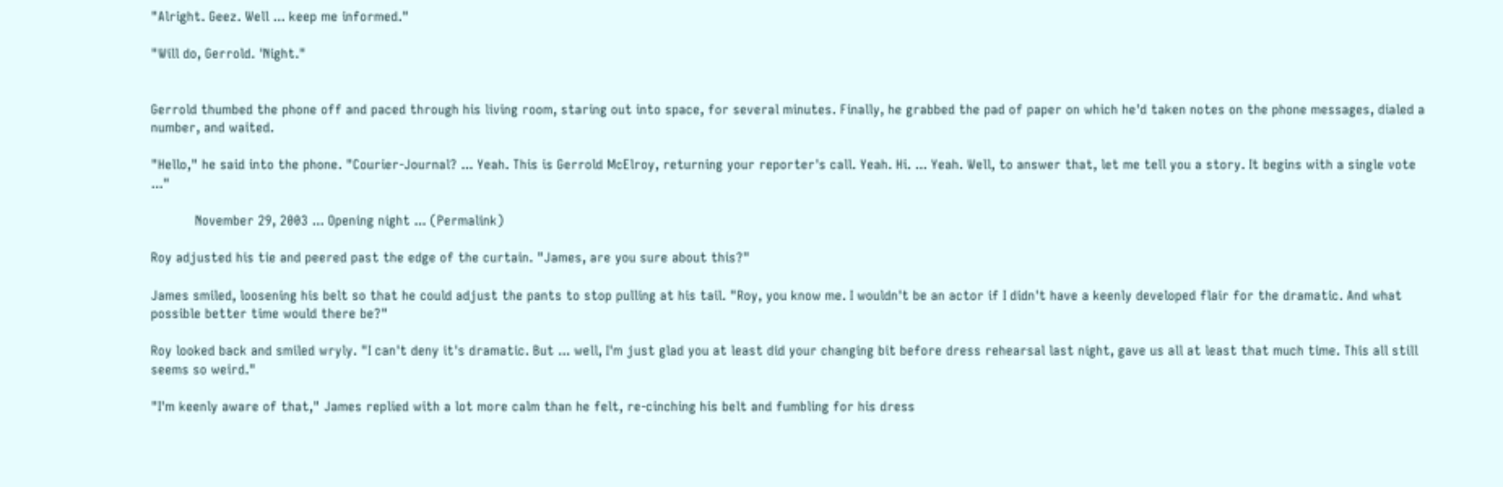"Alright. Geez. Well ... keep me informed."

"Will do, Gerrold. 'Night."


Gerrold thumbed the phone off and paced through his living room, staring out into space, for several minutes. Finally, he grabbed the pad of paper on which he'd taken notes on the phone messages, dialed a number, and waited.

"Hello," he said into the phone. "Courier-Journal? ... Yeah. This is Gerrold McElroy, returning your reporter's call. Yeah. Hi. ... Yeah. Well, to answer that, let me tell you a story. It begins with a single vote ..."

           November 29, 2003 ... Opening night ... (Permalink)

Roy adjusted his tie and peered past the edge of the curtain. "James, are you sure about this?"

James smiled, loosening his belt so that he could adjust the pants to stop pulling at his tail. "Roy, you know me. I wouldn't be an actor if I didn't have a keenly developed flair for the dramatic. And what possible better time would there be?"

Roy looked back and smiled wryly. "I can't deny it's dramatic. But ... well, I'm just glad you at least did your changing bit before dress rehearsal last night, gave us all at least that much time. This all still seems so weird."

"I'm keenly aware of that," James replied with a lot more calm than he felt, re-cinching his belt and fumbling for his dress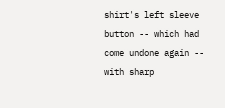shirt's left sleeve button -- which had come undone again -- with sharp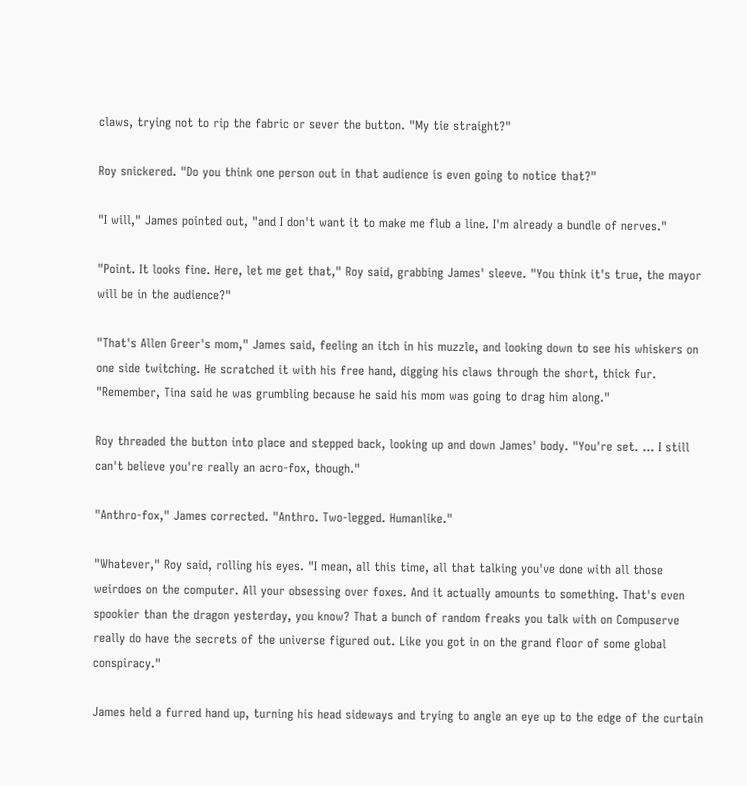claws, trying not to rip the fabric or sever the button. "My tie straight?"

Roy snickered. "Do you think one person out in that audience is even going to notice that?"

"I will," James pointed out, "and I don't want it to make me flub a line. I'm already a bundle of nerves."

"Point. It looks fine. Here, let me get that," Roy said, grabbing James' sleeve. "You think it's true, the mayor will be in the audience?"

"That's Allen Greer's mom," James said, feeling an itch in his muzzle, and looking down to see his whiskers on one side twitching. He scratched it with his free hand, digging his claws through the short, thick fur. "Remember, Tina said he was grumbling because he said his mom was going to drag him along."

Roy threaded the button into place and stepped back, looking up and down James' body. "You're set. ... I still can't believe you're really an acro-fox, though."

"Anthro-fox," James corrected. "Anthro. Two-legged. Humanlike."

"Whatever," Roy said, rolling his eyes. "I mean, all this time, all that talking you've done with all those weirdoes on the computer. All your obsessing over foxes. And it actually amounts to something. That's even spookier than the dragon yesterday, you know? That a bunch of random freaks you talk with on Compuserve really do have the secrets of the universe figured out. Like you got in on the grand floor of some global conspiracy."

James held a furred hand up, turning his head sideways and trying to angle an eye up to the edge of the curtain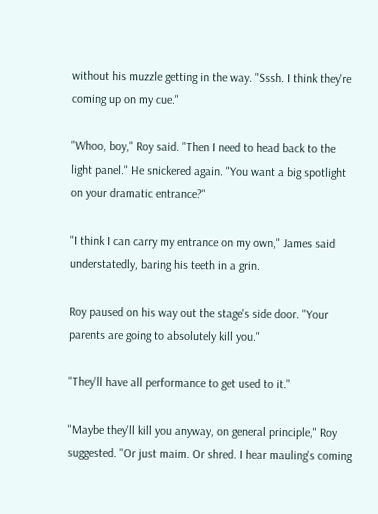without his muzzle getting in the way. "Sssh. I think they're coming up on my cue."

"Whoo, boy," Roy said. "Then I need to head back to the light panel." He snickered again. "You want a big spotlight on your dramatic entrance?"

"I think I can carry my entrance on my own," James said understatedly, baring his teeth in a grin.

Roy paused on his way out the stage's side door. "Your parents are going to absolutely kill you."

"They'll have all performance to get used to it."

"Maybe they'll kill you anyway, on general principle," Roy suggested. "Or just maim. Or shred. I hear mauling's coming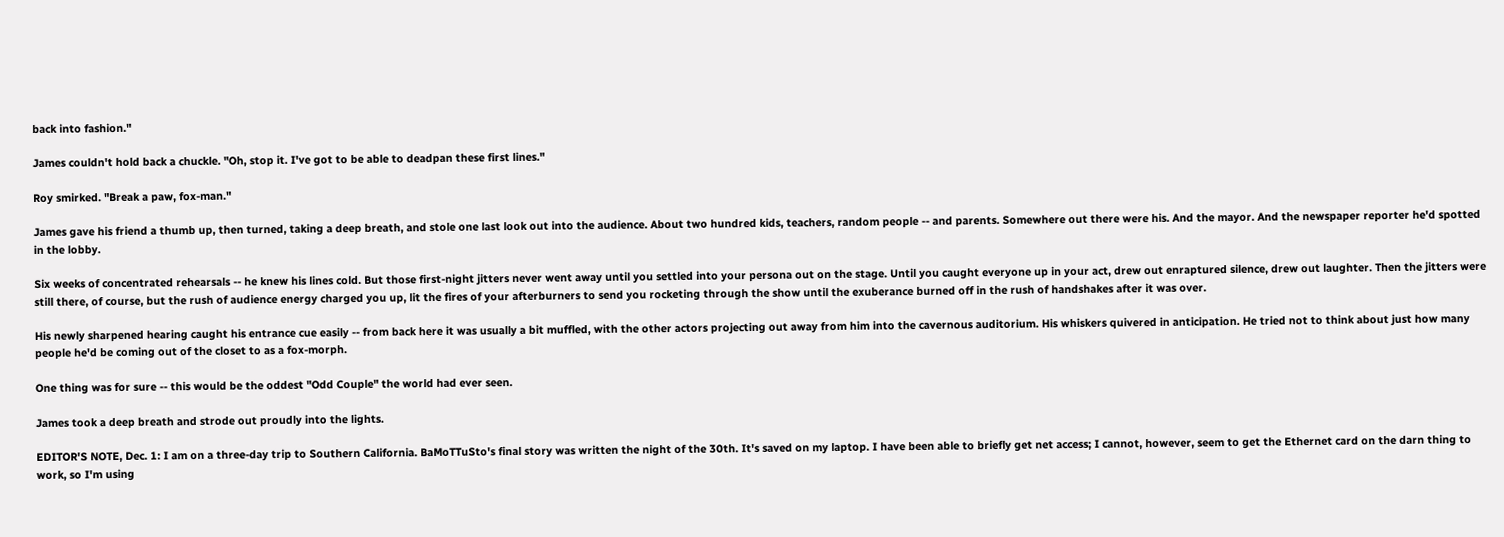back into fashion."

James couldn't hold back a chuckle. "Oh, stop it. I've got to be able to deadpan these first lines."

Roy smirked. "Break a paw, fox-man."

James gave his friend a thumb up, then turned, taking a deep breath, and stole one last look out into the audience. About two hundred kids, teachers, random people -- and parents. Somewhere out there were his. And the mayor. And the newspaper reporter he'd spotted in the lobby.

Six weeks of concentrated rehearsals -- he knew his lines cold. But those first-night jitters never went away until you settled into your persona out on the stage. Until you caught everyone up in your act, drew out enraptured silence, drew out laughter. Then the jitters were still there, of course, but the rush of audience energy charged you up, lit the fires of your afterburners to send you rocketing through the show until the exuberance burned off in the rush of handshakes after it was over.

His newly sharpened hearing caught his entrance cue easily -- from back here it was usually a bit muffled, with the other actors projecting out away from him into the cavernous auditorium. His whiskers quivered in anticipation. He tried not to think about just how many people he'd be coming out of the closet to as a fox-morph.

One thing was for sure -- this would be the oddest "Odd Couple" the world had ever seen.

James took a deep breath and strode out proudly into the lights.

EDITOR'S NOTE, Dec. 1: I am on a three-day trip to Southern California. BaMoTTuSto's final story was written the night of the 30th. It's saved on my laptop. I have been able to briefly get net access; I cannot, however, seem to get the Ethernet card on the darn thing to work, so I'm using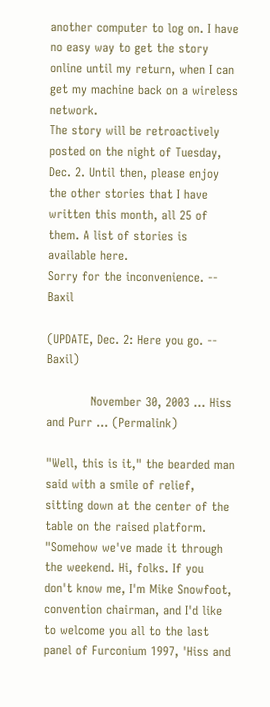another computer to log on. I have no easy way to get the story online until my return, when I can get my machine back on a wireless network.
The story will be retroactively posted on the night of Tuesday, Dec. 2. Until then, please enjoy the other stories that I have written this month, all 25 of them. A list of stories is available here.
Sorry for the inconvenience. -- Baxil

(UPDATE, Dec. 2: Here you go. -- Baxil)

           November 30, 2003 ... Hiss and Purr ... (Permalink)

"Well, this is it," the bearded man said with a smile of relief, sitting down at the center of the table on the raised platform. "Somehow we've made it through the weekend. Hi, folks. If you don't know me, I'm Mike Snowfoot, convention chairman, and I'd like to welcome you all to the last panel of Furconium 1997, 'Hiss and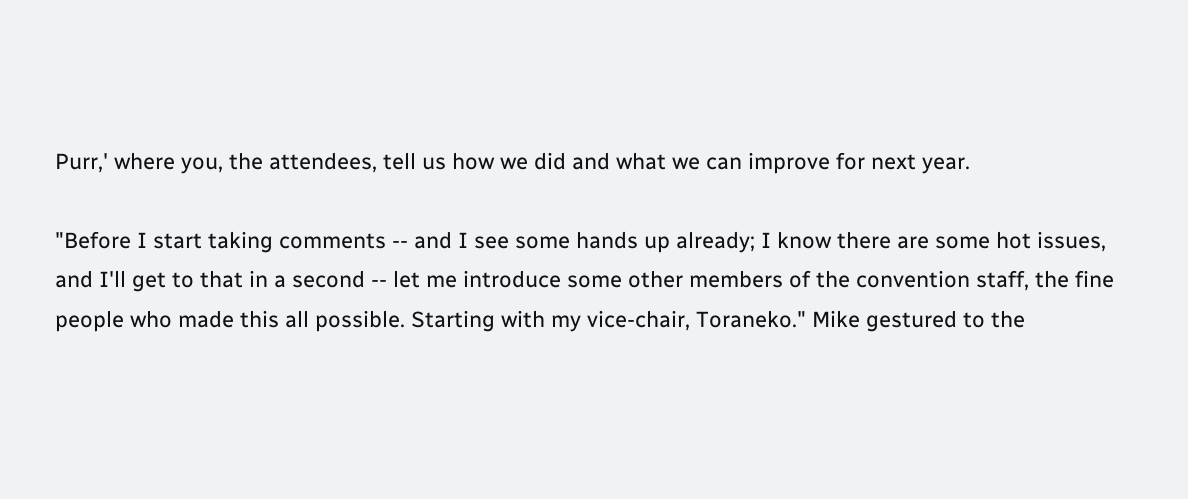Purr,' where you, the attendees, tell us how we did and what we can improve for next year.

"Before I start taking comments -- and I see some hands up already; I know there are some hot issues, and I'll get to that in a second -- let me introduce some other members of the convention staff, the fine people who made this all possible. Starting with my vice-chair, Toraneko." Mike gestured to the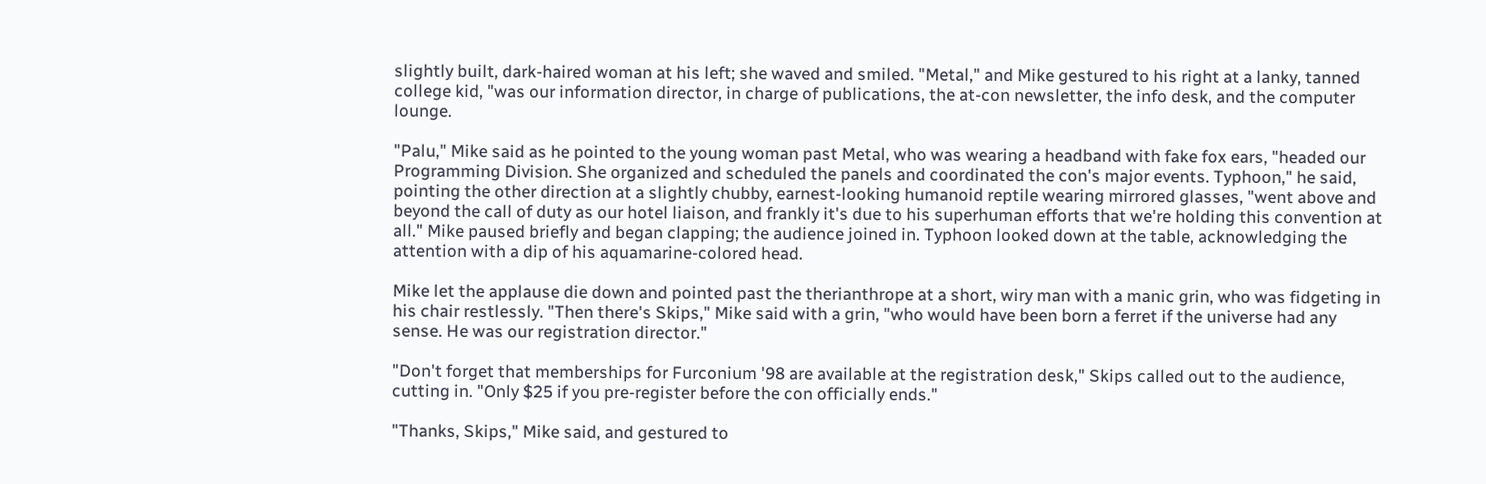slightly built, dark-haired woman at his left; she waved and smiled. "Metal," and Mike gestured to his right at a lanky, tanned college kid, "was our information director, in charge of publications, the at-con newsletter, the info desk, and the computer lounge.

"Palu," Mike said as he pointed to the young woman past Metal, who was wearing a headband with fake fox ears, "headed our Programming Division. She organized and scheduled the panels and coordinated the con's major events. Typhoon," he said, pointing the other direction at a slightly chubby, earnest-looking humanoid reptile wearing mirrored glasses, "went above and beyond the call of duty as our hotel liaison, and frankly it's due to his superhuman efforts that we're holding this convention at all." Mike paused briefly and began clapping; the audience joined in. Typhoon looked down at the table, acknowledging the attention with a dip of his aquamarine-colored head.

Mike let the applause die down and pointed past the therianthrope at a short, wiry man with a manic grin, who was fidgeting in his chair restlessly. "Then there's Skips," Mike said with a grin, "who would have been born a ferret if the universe had any sense. He was our registration director."

"Don't forget that memberships for Furconium '98 are available at the registration desk," Skips called out to the audience, cutting in. "Only $25 if you pre-register before the con officially ends."

"Thanks, Skips," Mike said, and gestured to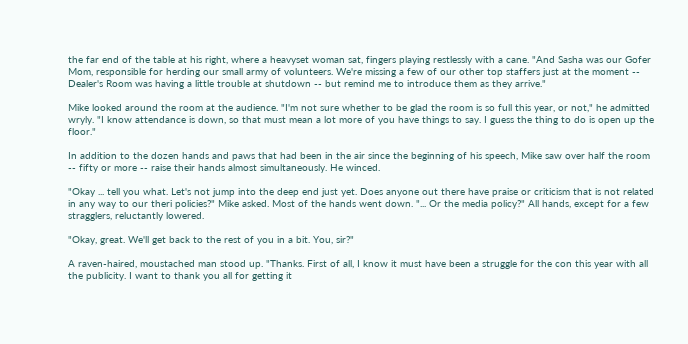the far end of the table at his right, where a heavyset woman sat, fingers playing restlessly with a cane. "And Sasha was our Gofer Mom, responsible for herding our small army of volunteers. We're missing a few of our other top staffers just at the moment -- Dealer's Room was having a little trouble at shutdown -- but remind me to introduce them as they arrive."

Mike looked around the room at the audience. "I'm not sure whether to be glad the room is so full this year, or not," he admitted wryly. "I know attendance is down, so that must mean a lot more of you have things to say. I guess the thing to do is open up the floor."

In addition to the dozen hands and paws that had been in the air since the beginning of his speech, Mike saw over half the room -- fifty or more -- raise their hands almost simultaneously. He winced.

"Okay ... tell you what. Let's not jump into the deep end just yet. Does anyone out there have praise or criticism that is not related in any way to our theri policies?" Mike asked. Most of the hands went down. "... Or the media policy?" All hands, except for a few stragglers, reluctantly lowered.

"Okay, great. We'll get back to the rest of you in a bit. You, sir?"

A raven-haired, moustached man stood up. "Thanks. First of all, I know it must have been a struggle for the con this year with all the publicity. I want to thank you all for getting it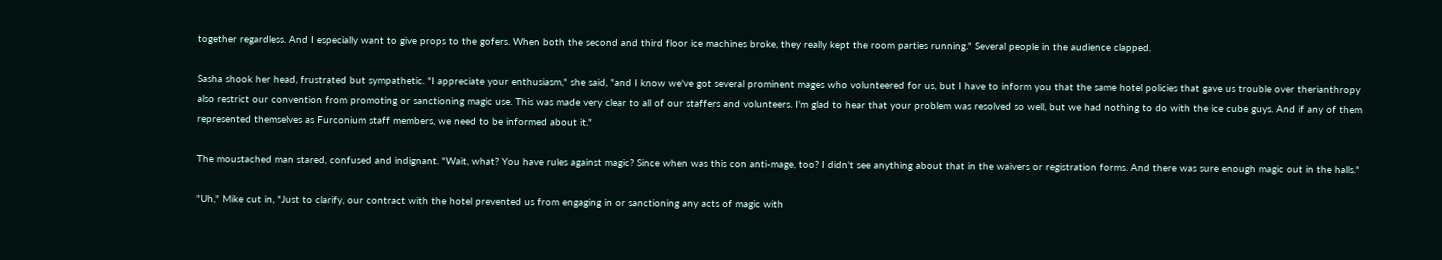together regardless. And I especially want to give props to the gofers. When both the second and third floor ice machines broke, they really kept the room parties running." Several people in the audience clapped.

Sasha shook her head, frustrated but sympathetic. "I appreciate your enthusiasm," she said, "and I know we've got several prominent mages who volunteered for us, but I have to inform you that the same hotel policies that gave us trouble over therianthropy also restrict our convention from promoting or sanctioning magic use. This was made very clear to all of our staffers and volunteers. I'm glad to hear that your problem was resolved so well, but we had nothing to do with the ice cube guys. And if any of them represented themselves as Furconium staff members, we need to be informed about it."

The moustached man stared, confused and indignant. "Wait, what? You have rules against magic? Since when was this con anti-mage, too? I didn't see anything about that in the waivers or registration forms. And there was sure enough magic out in the halls."

"Uh," Mike cut in, "Just to clarify, our contract with the hotel prevented us from engaging in or sanctioning any acts of magic with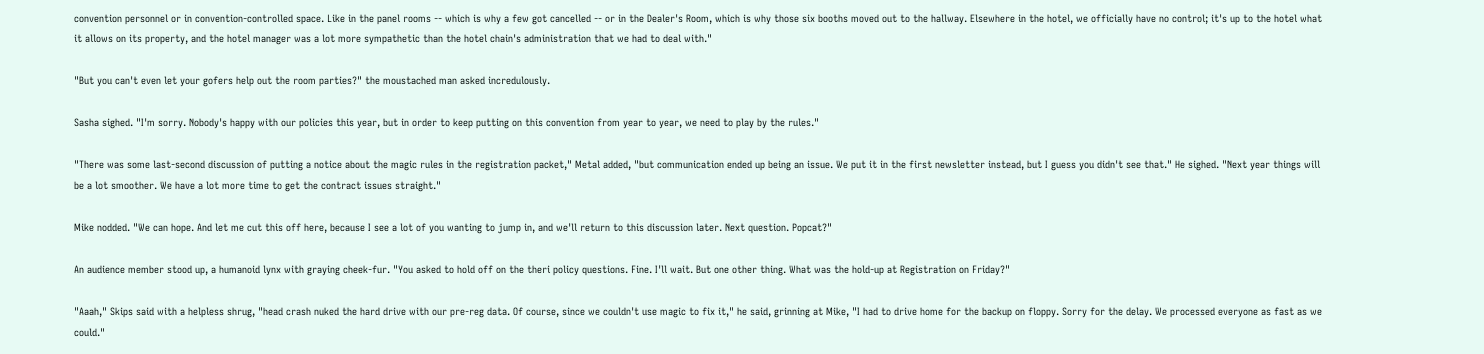convention personnel or in convention-controlled space. Like in the panel rooms -- which is why a few got cancelled -- or in the Dealer's Room, which is why those six booths moved out to the hallway. Elsewhere in the hotel, we officially have no control; it's up to the hotel what it allows on its property, and the hotel manager was a lot more sympathetic than the hotel chain's administration that we had to deal with."

"But you can't even let your gofers help out the room parties?" the moustached man asked incredulously.

Sasha sighed. "I'm sorry. Nobody's happy with our policies this year, but in order to keep putting on this convention from year to year, we need to play by the rules."

"There was some last-second discussion of putting a notice about the magic rules in the registration packet," Metal added, "but communication ended up being an issue. We put it in the first newsletter instead, but I guess you didn't see that." He sighed. "Next year things will be a lot smoother. We have a lot more time to get the contract issues straight."

Mike nodded. "We can hope. And let me cut this off here, because I see a lot of you wanting to jump in, and we'll return to this discussion later. Next question. Popcat?"

An audience member stood up, a humanoid lynx with graying cheek-fur. "You asked to hold off on the theri policy questions. Fine. I'll wait. But one other thing. What was the hold-up at Registration on Friday?"

"Aaah," Skips said with a helpless shrug, "head crash nuked the hard drive with our pre-reg data. Of course, since we couldn't use magic to fix it," he said, grinning at Mike, "I had to drive home for the backup on floppy. Sorry for the delay. We processed everyone as fast as we could."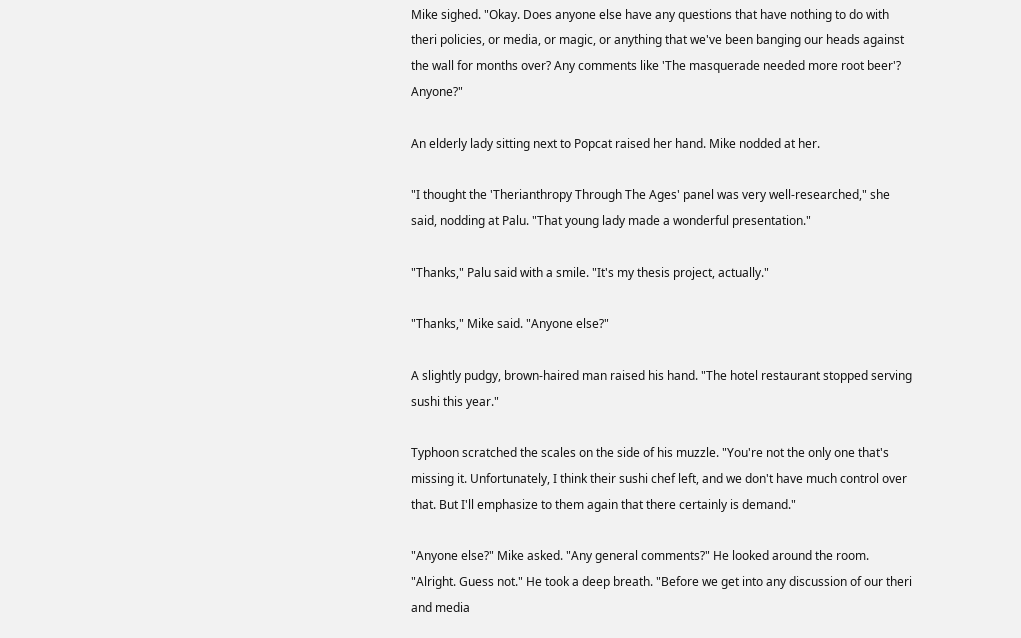Mike sighed. "Okay. Does anyone else have any questions that have nothing to do with theri policies, or media, or magic, or anything that we've been banging our heads against the wall for months over? Any comments like 'The masquerade needed more root beer'? Anyone?"

An elderly lady sitting next to Popcat raised her hand. Mike nodded at her.

"I thought the 'Therianthropy Through The Ages' panel was very well-researched," she said, nodding at Palu. "That young lady made a wonderful presentation."

"Thanks," Palu said with a smile. "It's my thesis project, actually."

"Thanks," Mike said. "Anyone else?"

A slightly pudgy, brown-haired man raised his hand. "The hotel restaurant stopped serving sushi this year."

Typhoon scratched the scales on the side of his muzzle. "You're not the only one that's missing it. Unfortunately, I think their sushi chef left, and we don't have much control over that. But I'll emphasize to them again that there certainly is demand."

"Anyone else?" Mike asked. "Any general comments?" He looked around the room. "Alright. Guess not." He took a deep breath. "Before we get into any discussion of our theri and media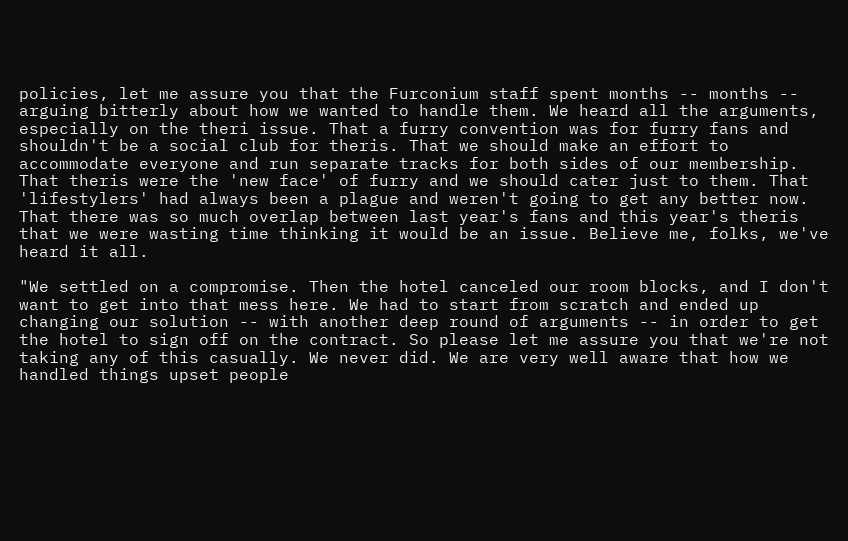policies, let me assure you that the Furconium staff spent months -- months -- arguing bitterly about how we wanted to handle them. We heard all the arguments, especially on the theri issue. That a furry convention was for furry fans and shouldn't be a social club for theris. That we should make an effort to accommodate everyone and run separate tracks for both sides of our membership. That theris were the 'new face' of furry and we should cater just to them. That 'lifestylers' had always been a plague and weren't going to get any better now. That there was so much overlap between last year's fans and this year's theris that we were wasting time thinking it would be an issue. Believe me, folks, we've heard it all.

"We settled on a compromise. Then the hotel canceled our room blocks, and I don't want to get into that mess here. We had to start from scratch and ended up changing our solution -- with another deep round of arguments -- in order to get the hotel to sign off on the contract. So please let me assure you that we're not taking any of this casually. We never did. We are very well aware that how we handled things upset people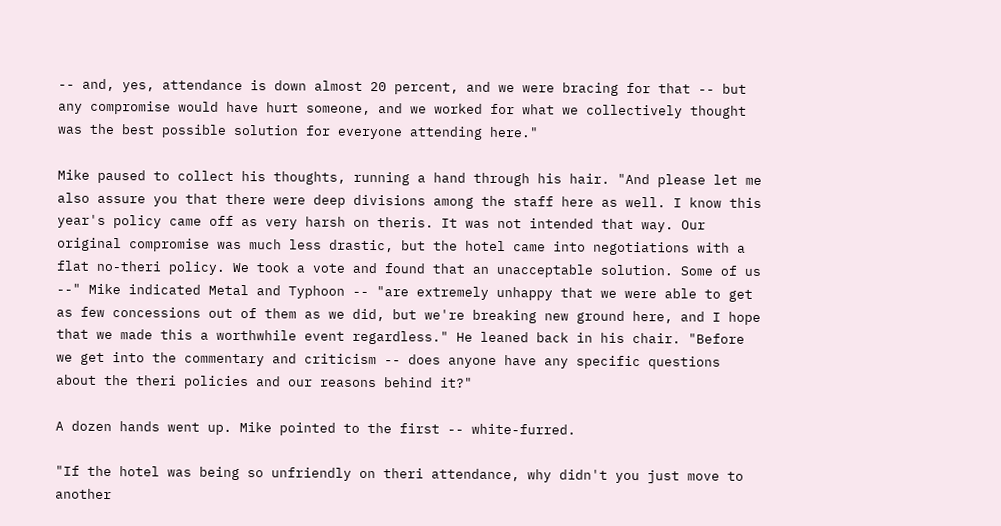-- and, yes, attendance is down almost 20 percent, and we were bracing for that -- but any compromise would have hurt someone, and we worked for what we collectively thought was the best possible solution for everyone attending here."

Mike paused to collect his thoughts, running a hand through his hair. "And please let me also assure you that there were deep divisions among the staff here as well. I know this year's policy came off as very harsh on theris. It was not intended that way. Our original compromise was much less drastic, but the hotel came into negotiations with a flat no-theri policy. We took a vote and found that an unacceptable solution. Some of us --" Mike indicated Metal and Typhoon -- "are extremely unhappy that we were able to get as few concessions out of them as we did, but we're breaking new ground here, and I hope that we made this a worthwhile event regardless." He leaned back in his chair. "Before we get into the commentary and criticism -- does anyone have any specific questions about the theri policies and our reasons behind it?"

A dozen hands went up. Mike pointed to the first -- white-furred.

"If the hotel was being so unfriendly on theri attendance, why didn't you just move to another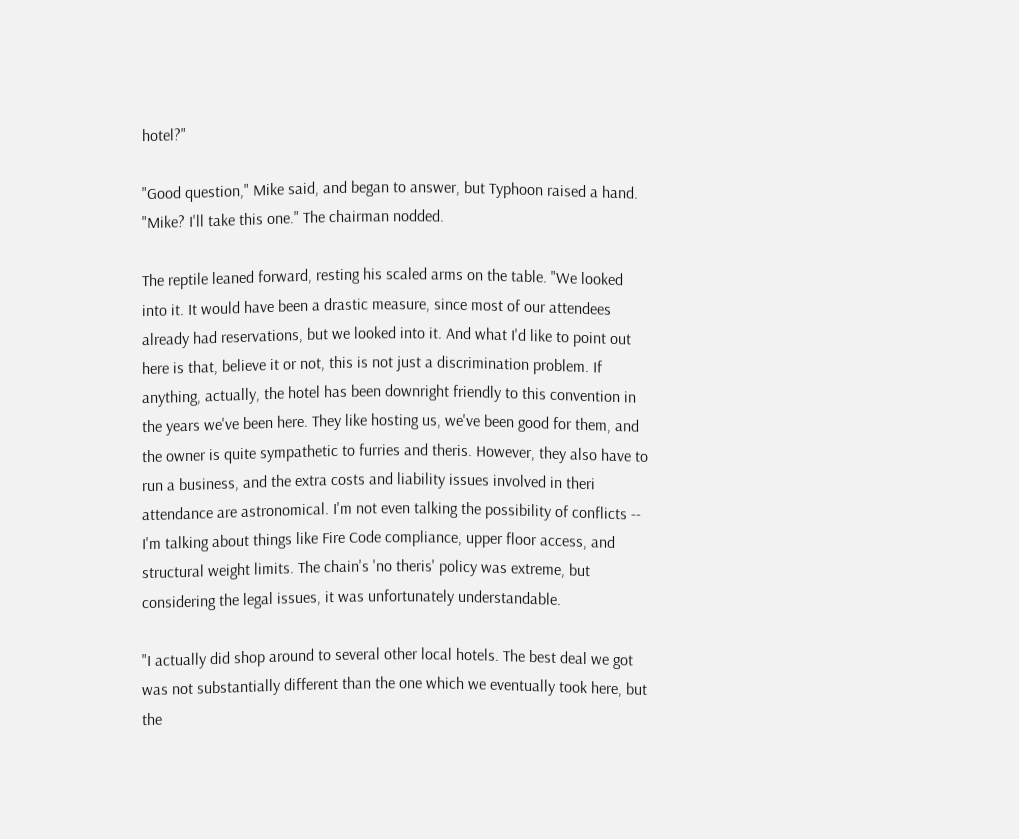hotel?"

"Good question," Mike said, and began to answer, but Typhoon raised a hand. "Mike? I'll take this one." The chairman nodded.

The reptile leaned forward, resting his scaled arms on the table. "We looked into it. It would have been a drastic measure, since most of our attendees already had reservations, but we looked into it. And what I'd like to point out here is that, believe it or not, this is not just a discrimination problem. If anything, actually, the hotel has been downright friendly to this convention in the years we've been here. They like hosting us, we've been good for them, and the owner is quite sympathetic to furries and theris. However, they also have to run a business, and the extra costs and liability issues involved in theri attendance are astronomical. I'm not even talking the possibility of conflicts -- I'm talking about things like Fire Code compliance, upper floor access, and structural weight limits. The chain's 'no theris' policy was extreme, but considering the legal issues, it was unfortunately understandable.

"I actually did shop around to several other local hotels. The best deal we got was not substantially different than the one which we eventually took here, but the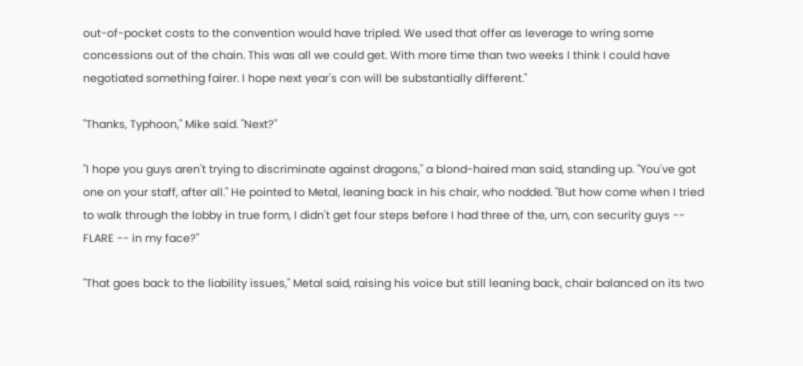out-of-pocket costs to the convention would have tripled. We used that offer as leverage to wring some concessions out of the chain. This was all we could get. With more time than two weeks I think I could have negotiated something fairer. I hope next year's con will be substantially different."

"Thanks, Typhoon," Mike said. "Next?"

"I hope you guys aren't trying to discriminate against dragons," a blond-haired man said, standing up. "You've got one on your staff, after all." He pointed to Metal, leaning back in his chair, who nodded. "But how come when I tried to walk through the lobby in true form, I didn't get four steps before I had three of the, um, con security guys -- FLARE -- in my face?"

"That goes back to the liability issues," Metal said, raising his voice but still leaning back, chair balanced on its two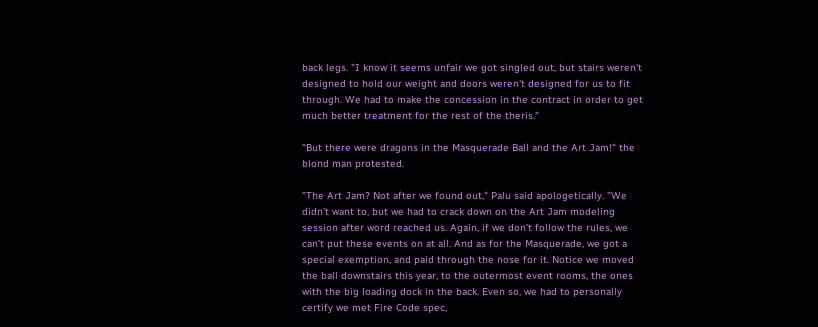back legs. "I know it seems unfair we got singled out, but stairs weren't designed to hold our weight and doors weren't designed for us to fit through. We had to make the concession in the contract in order to get much better treatment for the rest of the theris."

"But there were dragons in the Masquerade Ball and the Art Jam!" the blond man protested.

"The Art Jam? Not after we found out," Palu said apologetically. "We didn't want to, but we had to crack down on the Art Jam modeling session after word reached us. Again, if we don't follow the rules, we can't put these events on at all. And as for the Masquerade, we got a special exemption, and paid through the nose for it. Notice we moved the ball downstairs this year, to the outermost event rooms, the ones with the big loading dock in the back. Even so, we had to personally certify we met Fire Code spec,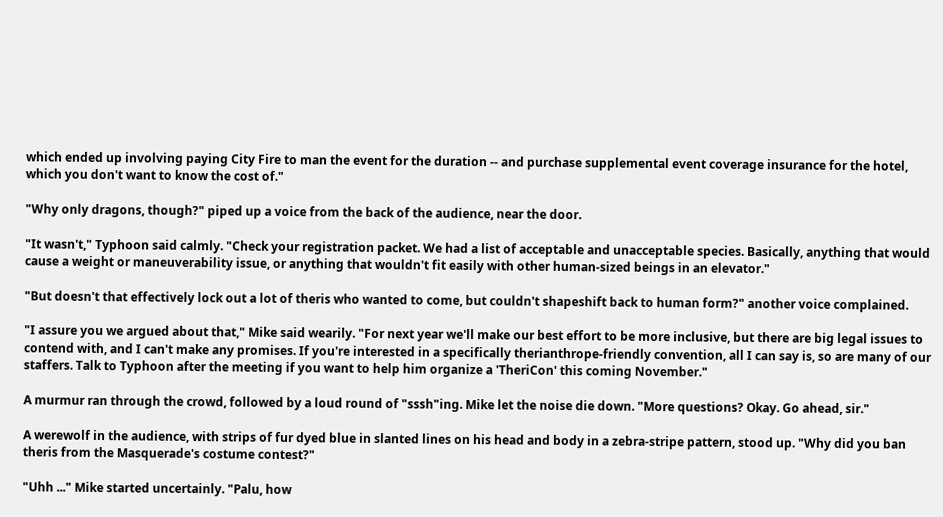which ended up involving paying City Fire to man the event for the duration -- and purchase supplemental event coverage insurance for the hotel, which you don't want to know the cost of."

"Why only dragons, though?" piped up a voice from the back of the audience, near the door.

"It wasn't," Typhoon said calmly. "Check your registration packet. We had a list of acceptable and unacceptable species. Basically, anything that would cause a weight or maneuverability issue, or anything that wouldn't fit easily with other human-sized beings in an elevator."

"But doesn't that effectively lock out a lot of theris who wanted to come, but couldn't shapeshift back to human form?" another voice complained.

"I assure you we argued about that," Mike said wearily. "For next year we'll make our best effort to be more inclusive, but there are big legal issues to contend with, and I can't make any promises. If you're interested in a specifically therianthrope-friendly convention, all I can say is, so are many of our staffers. Talk to Typhoon after the meeting if you want to help him organize a 'TheriCon' this coming November."

A murmur ran through the crowd, followed by a loud round of "sssh"ing. Mike let the noise die down. "More questions? Okay. Go ahead, sir."

A werewolf in the audience, with strips of fur dyed blue in slanted lines on his head and body in a zebra-stripe pattern, stood up. "Why did you ban theris from the Masquerade's costume contest?"

"Uhh ..." Mike started uncertainly. "Palu, how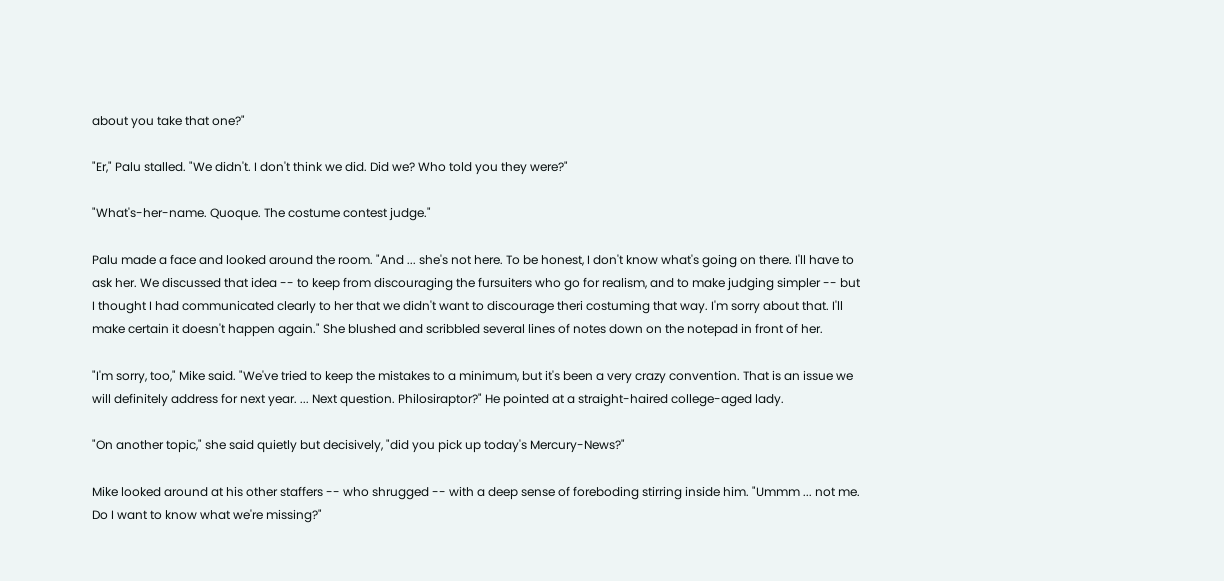about you take that one?"

"Er," Palu stalled. "We didn't. I don't think we did. Did we? Who told you they were?"

"What's-her-name. Quoque. The costume contest judge."

Palu made a face and looked around the room. "And ... she's not here. To be honest, I don't know what's going on there. I'll have to ask her. We discussed that idea -- to keep from discouraging the fursuiters who go for realism, and to make judging simpler -- but I thought I had communicated clearly to her that we didn't want to discourage theri costuming that way. I'm sorry about that. I'll make certain it doesn't happen again." She blushed and scribbled several lines of notes down on the notepad in front of her.

"I'm sorry, too," Mike said. "We've tried to keep the mistakes to a minimum, but it's been a very crazy convention. That is an issue we will definitely address for next year. ... Next question. Philosiraptor?" He pointed at a straight-haired college-aged lady.

"On another topic," she said quietly but decisively, "did you pick up today's Mercury-News?"

Mike looked around at his other staffers -- who shrugged -- with a deep sense of foreboding stirring inside him. "Ummm ... not me. Do I want to know what we're missing?"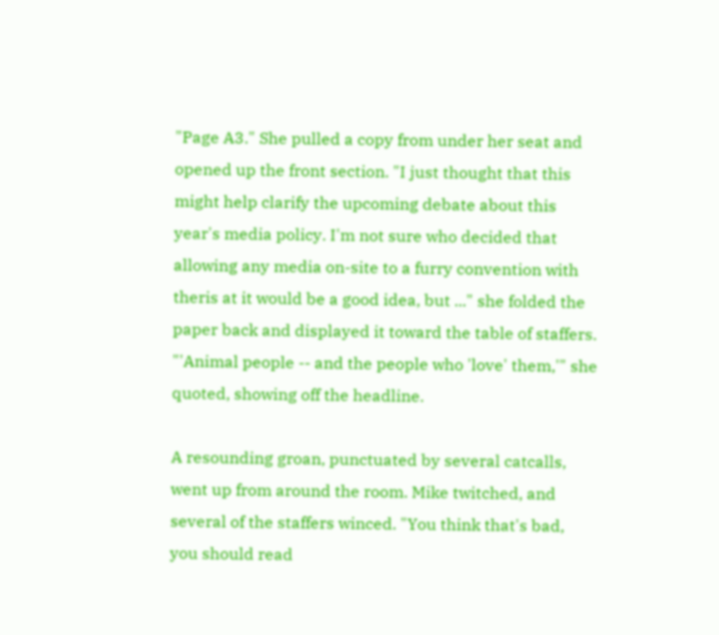"Page A3." She pulled a copy from under her seat and opened up the front section. "I just thought that this might help clarify the upcoming debate about this year's media policy. I'm not sure who decided that allowing any media on-site to a furry convention with theris at it would be a good idea, but ..." she folded the paper back and displayed it toward the table of staffers. "'Animal people -- and the people who 'love' them,'" she quoted, showing off the headline.

A resounding groan, punctuated by several catcalls, went up from around the room. Mike twitched, and several of the staffers winced. "You think that's bad, you should read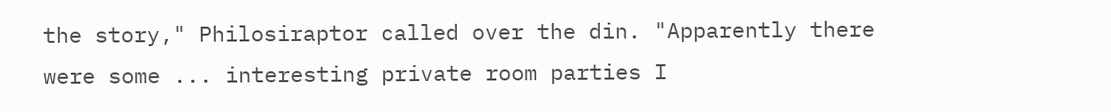the story," Philosiraptor called over the din. "Apparently there were some ... interesting private room parties I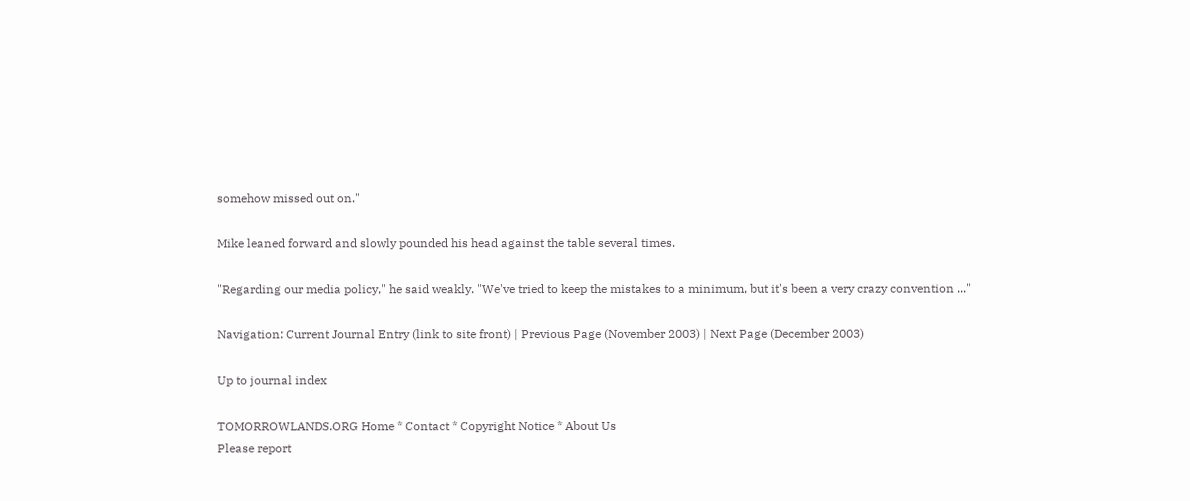somehow missed out on."

Mike leaned forward and slowly pounded his head against the table several times.

"Regarding our media policy," he said weakly. "We've tried to keep the mistakes to a minimum, but it's been a very crazy convention ..."

Navigation: Current Journal Entry (link to site front) | Previous Page (November 2003) | Next Page (December 2003)

Up to journal index

TOMORROWLANDS.ORG Home * Contact * Copyright Notice * About Us
Please report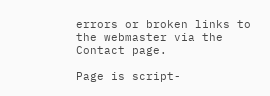errors or broken links to the webmaster via the Contact page.

Page is script-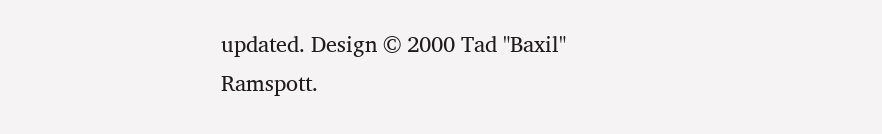updated. Design © 2000 Tad "Baxil" Ramspott.